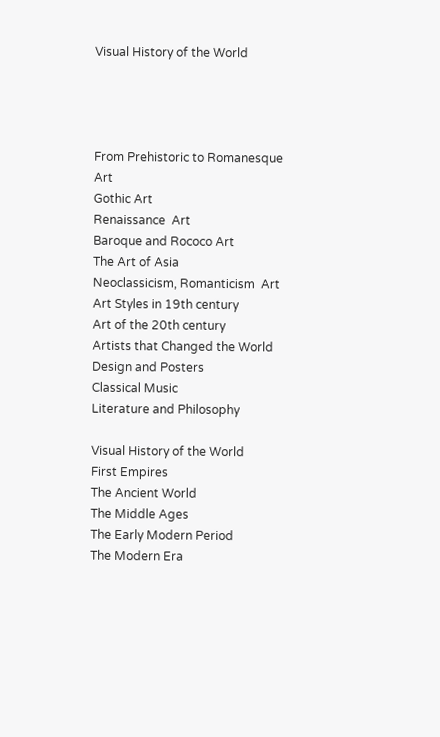Visual History of the World




From Prehistoric to Romanesque  Art
Gothic Art
Renaissance  Art
Baroque and Rococo Art
The Art of Asia
Neoclassicism, Romanticism  Art
Art Styles in 19th century
Art of the 20th century
Artists that Changed the World
Design and Posters
Classical Music
Literature and Philosophy

Visual History of the World
First Empires
The Ancient World
The Middle Ages
The Early Modern Period
The Modern Era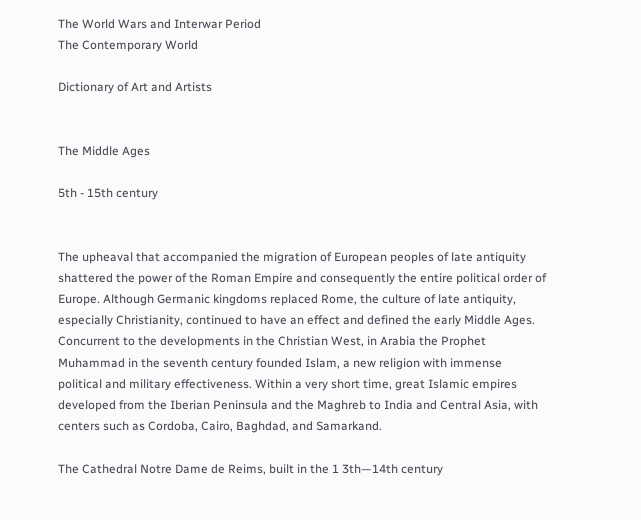The World Wars and Interwar Period
The Contemporary World

Dictionary of Art and Artists


The Middle Ages

5th - 15th century


The upheaval that accompanied the migration of European peoples of late antiquity shattered the power of the Roman Empire and consequently the entire political order of Europe. Although Germanic kingdoms replaced Rome, the culture of late antiquity, especially Christianity, continued to have an effect and defined the early Middle Ages. Concurrent to the developments in the Christian West, in Arabia the Prophet Muhammad in the seventh century founded Islam, a new religion with immense political and military effectiveness. Within a very short time, great Islamic empires developed from the Iberian Peninsula and the Maghreb to India and Central Asia, with centers such as Cordoba, Cairo, Baghdad, and Samarkand.

The Cathedral Notre Dame de Reims, built in the 1 3th—14th century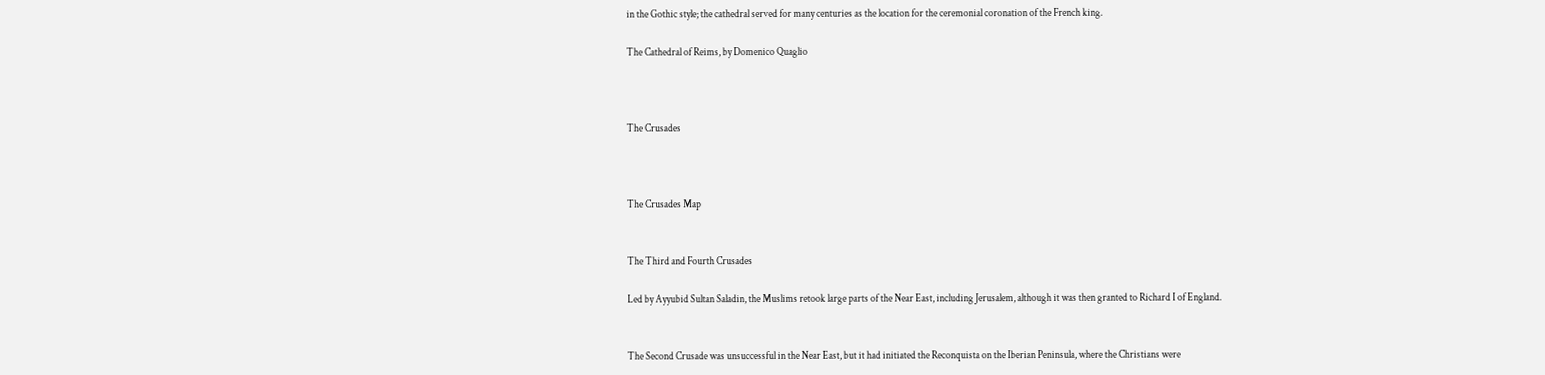in the Gothic style; the cathedral served for many centuries as the location for the ceremonial coronation of the French king.

The Cathedral of Reims, by Domenico Quaglio



The Crusades



The Crusades Map


The Third and Fourth Crusades

Led by Ayyubid Sultan Saladin, the Muslims retook large parts of the Near East, including Jerusalem, although it was then granted to Richard I of England.


The Second Crusade was unsuccessful in the Near East, but it had initiated the Reconquista on the Iberian Peninsula, where the Christians were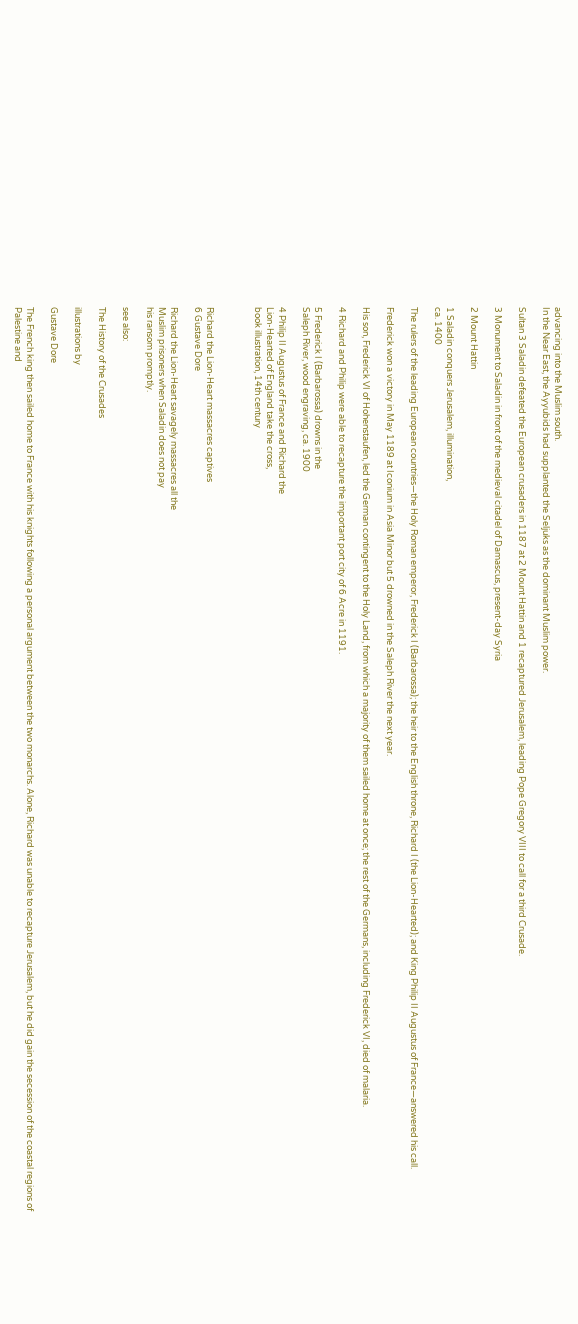advancing into the Muslim south.
In the Near East, the Ayyubids had supplanted the Seljuks as the dominant Muslim power.

Sultan 3 Saladin defeated the European crusaders in 1187 at 2 Mount Hattin and 1 recaptured Jerusalem, leading Pope Gregory VIII to call for a third Crusade.

3 Monument to Saladin in front of the medieval citadel of Damascus, present-day Syria

2 Mount Hattin

1 Saladin conquers Jerusalem, illumination,
ca. 1400

The rulers of the leading European countries—the Holy Roman emperor, Frederick I (Barbarossa); the heir to the English throne, Richard I (the Lion-Hearted); and King Philip II Augustus of France—answered his call.

Frederick won a victory in May 1189 at Iconium in Asia Minor but 5 drowned in the Saleph River the next year.

His son, Frederick VI of Hohenstaufen, led the German contingent to the Holy Land, from which a majority of them sailed home at once; the rest of the Germans, including Frederick VI, died of malaria.

4 Richard and Philip were able to recapture the important port city of 6 Acre in 1191.

5 Frederick I (Barbarossa) drowns in the
Saleph River, wood engraving, ca. 1900

4 Philip II Augustus of France and Richard the
Lion-Hearted of England take the cross,
book illustration, 14th century



Richard the Lion-Heart massacres captives
6 Gustave Dore

Richard the Lion-Heart savagely massacres all the
Muslim prisoners when Saladin does not pay
his ransom promptly.

see also:

The History of the Crusades

illustrations by

Gustave Dore

The French king then sailed home to France with his knights following a personal argument between the two monarchs. Alone, Richard was unable to recapture Jerusalem, but he did gain the secession of the coastal regions of Palestine and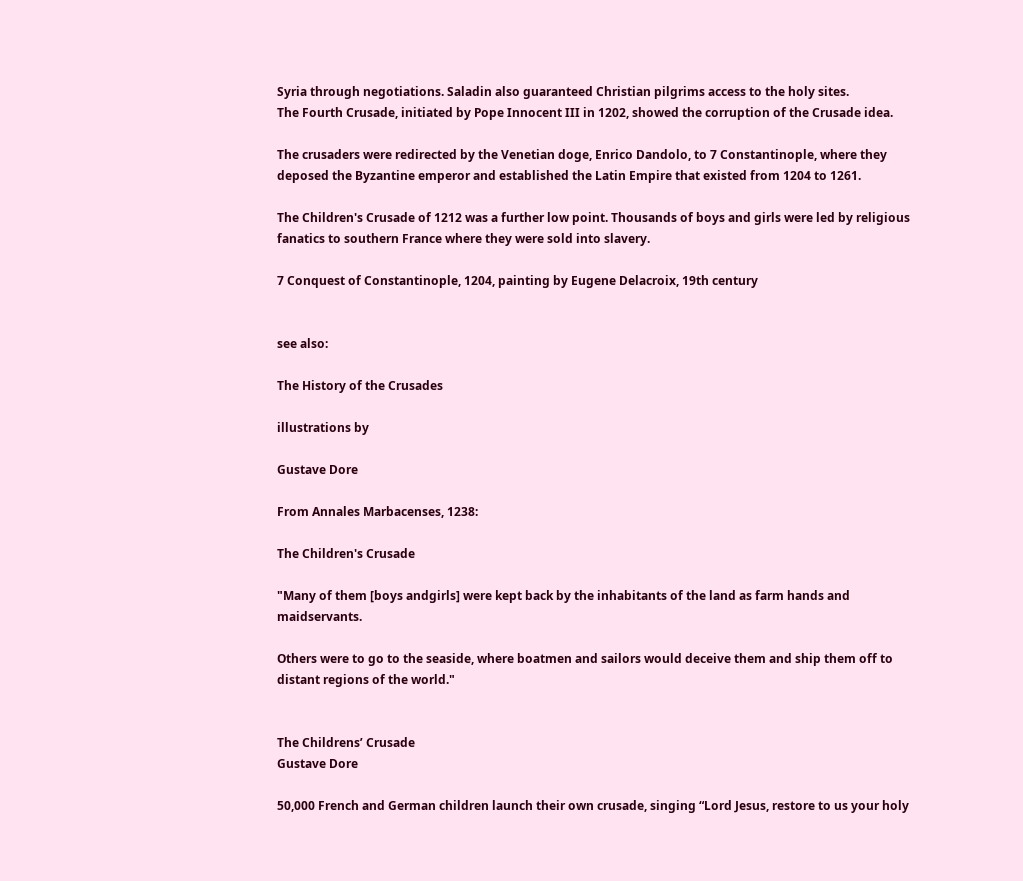Syria through negotiations. Saladin also guaranteed Christian pilgrims access to the holy sites.
The Fourth Crusade, initiated by Pope Innocent III in 1202, showed the corruption of the Crusade idea.

The crusaders were redirected by the Venetian doge, Enrico Dandolo, to 7 Constantinople, where they deposed the Byzantine emperor and established the Latin Empire that existed from 1204 to 1261.

The Children's Crusade of 1212 was a further low point. Thousands of boys and girls were led by religious fanatics to southern France where they were sold into slavery.

7 Conquest of Constantinople, 1204, painting by Eugene Delacroix, 19th century


see also:

The History of the Crusades

illustrations by

Gustave Dore

From Annales Marbacenses, 1238:

The Children's Crusade

"Many of them [boys andgirls] were kept back by the inhabitants of the land as farm hands and maidservants.

Others were to go to the seaside, where boatmen and sailors would deceive them and ship them off to distant regions of the world."


The Childrens’ Crusade
Gustave Dore

50,000 French and German children launch their own crusade, singing “Lord Jesus, restore to us your holy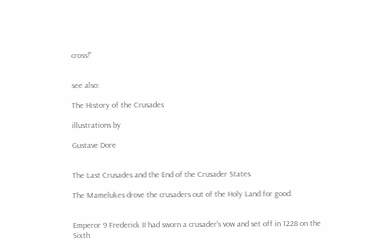cross!”


see also:

The History of the Crusades

illustrations by

Gustave Dore


The Last Crusades and the End of the Crusader States

The Mamelukes drove the crusaders out of the Holy Land for good.


Emperor 9 Frederick II had sworn a crusader's vow and set off in 1228 on the Sixth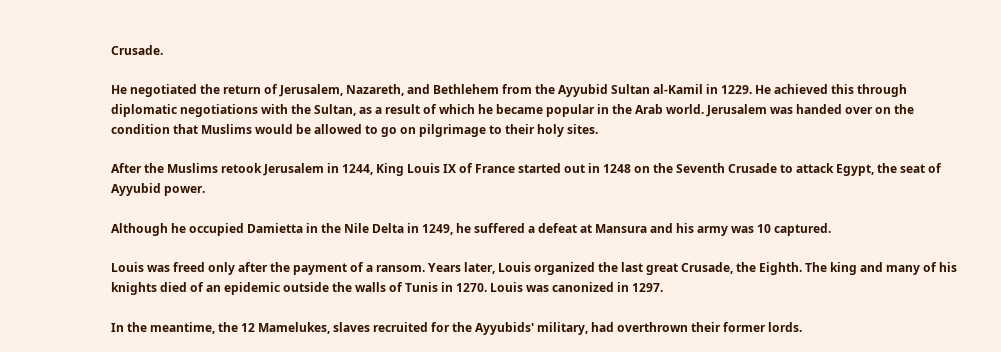Crusade.

He negotiated the return of Jerusalem, Nazareth, and Bethlehem from the Ayyubid Sultan al-Kamil in 1229. He achieved this through diplomatic negotiations with the Sultan, as a result of which he became popular in the Arab world. Jerusalem was handed over on the condition that Muslims would be allowed to go on pilgrimage to their holy sites.

After the Muslims retook Jerusalem in 1244, King Louis IX of France started out in 1248 on the Seventh Crusade to attack Egypt, the seat of Ayyubid power.

Although he occupied Damietta in the Nile Delta in 1249, he suffered a defeat at Mansura and his army was 10 captured.

Louis was freed only after the payment of a ransom. Years later, Louis organized the last great Crusade, the Eighth. The king and many of his knights died of an epidemic outside the walls of Tunis in 1270. Louis was canonized in 1297.

In the meantime, the 12 Mamelukes, slaves recruited for the Ayyubids' military, had overthrown their former lords.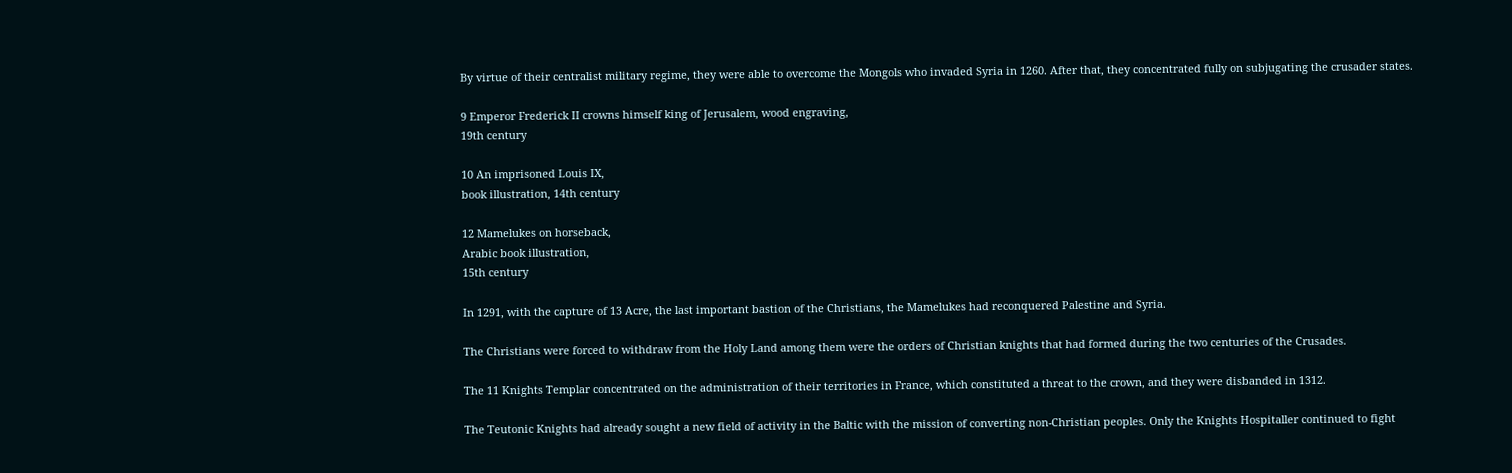By virtue of their centralist military regime, they were able to overcome the Mongols who invaded Syria in 1260. After that, they concentrated fully on subjugating the crusader states.

9 Emperor Frederick II crowns himself king of Jerusalem, wood engraving,
19th century

10 An imprisoned Louis IX,
book illustration, 14th century

12 Mamelukes on horseback,
Arabic book illustration,
15th century

In 1291, with the capture of 13 Acre, the last important bastion of the Christians, the Mamelukes had reconquered Palestine and Syria.

The Christians were forced to withdraw from the Holy Land among them were the orders of Christian knights that had formed during the two centuries of the Crusades.

The 11 Knights Templar concentrated on the administration of their territories in France, which constituted a threat to the crown, and they were disbanded in 1312.

The Teutonic Knights had already sought a new field of activity in the Baltic with the mission of converting non-Christian peoples. Only the Knights Hospitaller continued to fight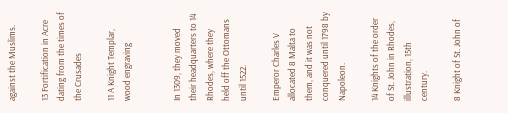against the Muslims.

13 Fortification in Acre dating from the times of the Crusades

11 A Knight Templar, wood engraving


In 1309, they moved their headquarters to 14 Rhodes, where they held off the Ottomans until 1522.

Emperor Charles V allocated 8 Malta to them, and it was not conquered until 1798 by Napoleon.

14 Knights of the order of St. John in Rhodes,
illustration, 15th century.

8 Knight of St. John of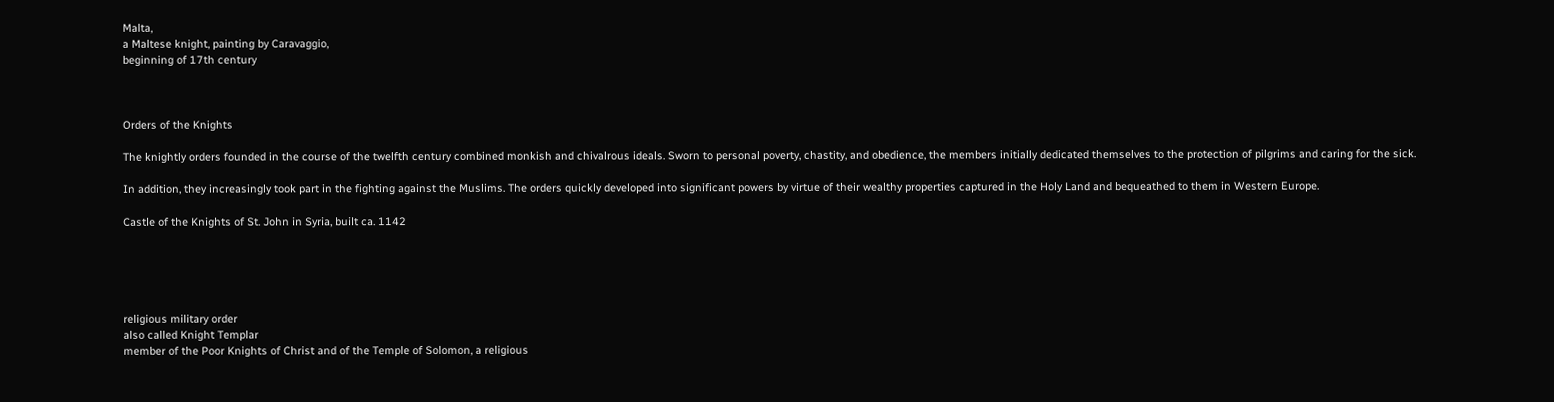Malta,
a Maltese knight, painting by Caravaggio,
beginning of 17th century



Orders of the Knights

The knightly orders founded in the course of the twelfth century combined monkish and chivalrous ideals. Sworn to personal poverty, chastity, and obedience, the members initially dedicated themselves to the protection of pilgrims and caring for the sick.

In addition, they increasingly took part in the fighting against the Muslims. The orders quickly developed into significant powers by virtue of their wealthy properties captured in the Holy Land and bequeathed to them in Western Europe.

Castle of the Knights of St. John in Syria, built ca. 1142





religious military order
also called Knight Templar
member of the Poor Knights of Christ and of the Temple of Solomon, a religious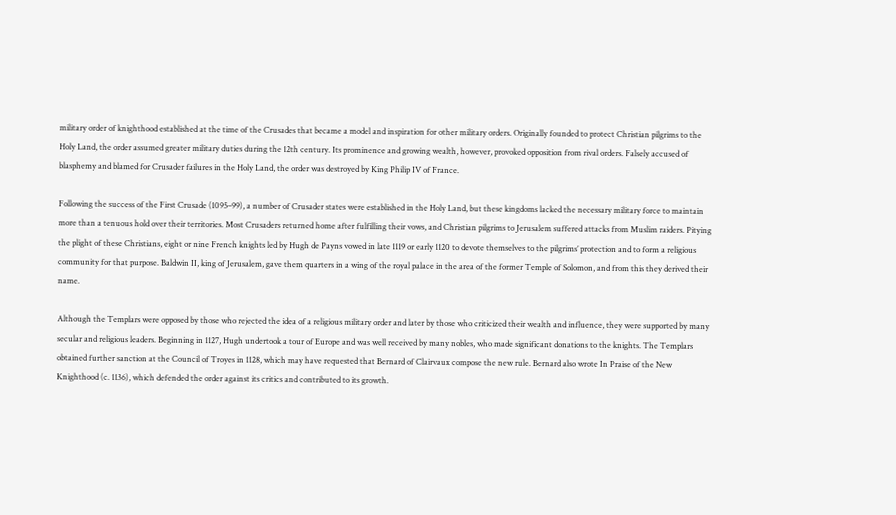military order of knighthood established at the time of the Crusades that became a model and inspiration for other military orders. Originally founded to protect Christian pilgrims to the Holy Land, the order assumed greater military duties during the 12th century. Its prominence and growing wealth, however, provoked opposition from rival orders. Falsely accused of blasphemy and blamed for Crusader failures in the Holy Land, the order was destroyed by King Philip IV of France.

Following the success of the First Crusade (1095–99), a number of Crusader states were established in the Holy Land, but these kingdoms lacked the necessary military force to maintain more than a tenuous hold over their territories. Most Crusaders returned home after fulfilling their vows, and Christian pilgrims to Jerusalem suffered attacks from Muslim raiders. Pitying the plight of these Christians, eight or nine French knights led by Hugh de Payns vowed in late 1119 or early 1120 to devote themselves to the pilgrims’ protection and to form a religious community for that purpose. Baldwin II, king of Jerusalem, gave them quarters in a wing of the royal palace in the area of the former Temple of Solomon, and from this they derived their name.

Although the Templars were opposed by those who rejected the idea of a religious military order and later by those who criticized their wealth and influence, they were supported by many secular and religious leaders. Beginning in 1127, Hugh undertook a tour of Europe and was well received by many nobles, who made significant donations to the knights. The Templars obtained further sanction at the Council of Troyes in 1128, which may have requested that Bernard of Clairvaux compose the new rule. Bernard also wrote In Praise of the New Knighthood (c. 1136), which defended the order against its critics and contributed to its growth.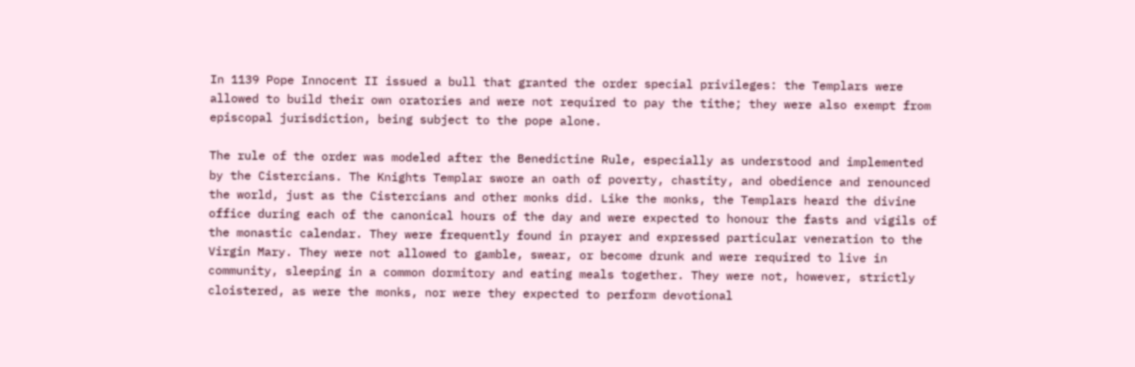In 1139 Pope Innocent II issued a bull that granted the order special privileges: the Templars were allowed to build their own oratories and were not required to pay the tithe; they were also exempt from episcopal jurisdiction, being subject to the pope alone.

The rule of the order was modeled after the Benedictine Rule, especially as understood and implemented by the Cistercians. The Knights Templar swore an oath of poverty, chastity, and obedience and renounced the world, just as the Cistercians and other monks did. Like the monks, the Templars heard the divine office during each of the canonical hours of the day and were expected to honour the fasts and vigils of the monastic calendar. They were frequently found in prayer and expressed particular veneration to the Virgin Mary. They were not allowed to gamble, swear, or become drunk and were required to live in community, sleeping in a common dormitory and eating meals together. They were not, however, strictly cloistered, as were the monks, nor were they expected to perform devotional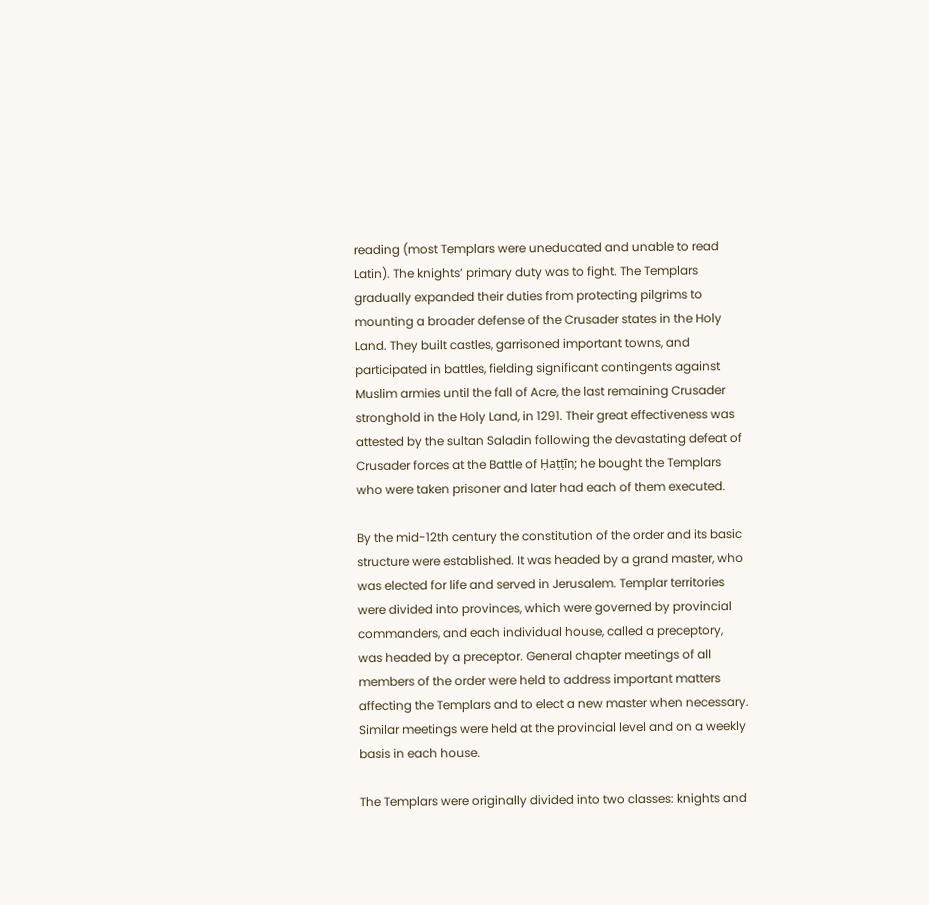reading (most Templars were uneducated and unable to read Latin). The knights’ primary duty was to fight. The Templars gradually expanded their duties from protecting pilgrims to mounting a broader defense of the Crusader states in the Holy Land. They built castles, garrisoned important towns, and participated in battles, fielding significant contingents against Muslim armies until the fall of Acre, the last remaining Crusader stronghold in the Holy Land, in 1291. Their great effectiveness was attested by the sultan Saladin following the devastating defeat of Crusader forces at the Battle of Ḥaṭṭīn; he bought the Templars who were taken prisoner and later had each of them executed.

By the mid-12th century the constitution of the order and its basic structure were established. It was headed by a grand master, who was elected for life and served in Jerusalem. Templar territories were divided into provinces, which were governed by provincial commanders, and each individual house, called a preceptory, was headed by a preceptor. General chapter meetings of all members of the order were held to address important matters affecting the Templars and to elect a new master when necessary. Similar meetings were held at the provincial level and on a weekly basis in each house.

The Templars were originally divided into two classes: knights and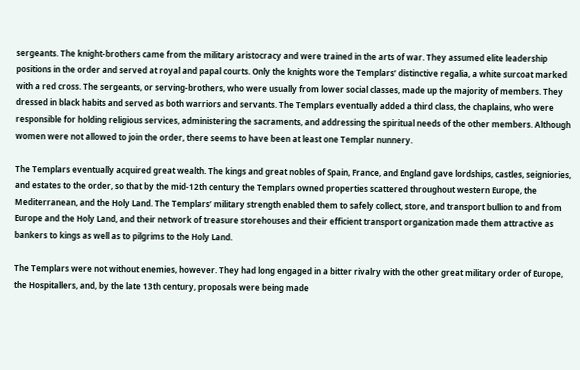sergeants. The knight-brothers came from the military aristocracy and were trained in the arts of war. They assumed elite leadership positions in the order and served at royal and papal courts. Only the knights wore the Templars’ distinctive regalia, a white surcoat marked with a red cross. The sergeants, or serving-brothers, who were usually from lower social classes, made up the majority of members. They dressed in black habits and served as both warriors and servants. The Templars eventually added a third class, the chaplains, who were responsible for holding religious services, administering the sacraments, and addressing the spiritual needs of the other members. Although women were not allowed to join the order, there seems to have been at least one Templar nunnery.

The Templars eventually acquired great wealth. The kings and great nobles of Spain, France, and England gave lordships, castles, seigniories, and estates to the order, so that by the mid-12th century the Templars owned properties scattered throughout western Europe, the Mediterranean, and the Holy Land. The Templars’ military strength enabled them to safely collect, store, and transport bullion to and from Europe and the Holy Land, and their network of treasure storehouses and their efficient transport organization made them attractive as bankers to kings as well as to pilgrims to the Holy Land.

The Templars were not without enemies, however. They had long engaged in a bitter rivalry with the other great military order of Europe, the Hospitallers, and, by the late 13th century, proposals were being made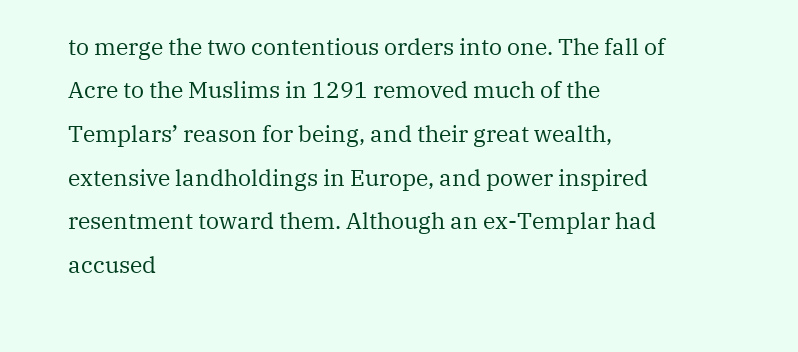to merge the two contentious orders into one. The fall of Acre to the Muslims in 1291 removed much of the Templars’ reason for being, and their great wealth, extensive landholdings in Europe, and power inspired resentment toward them. Although an ex-Templar had accused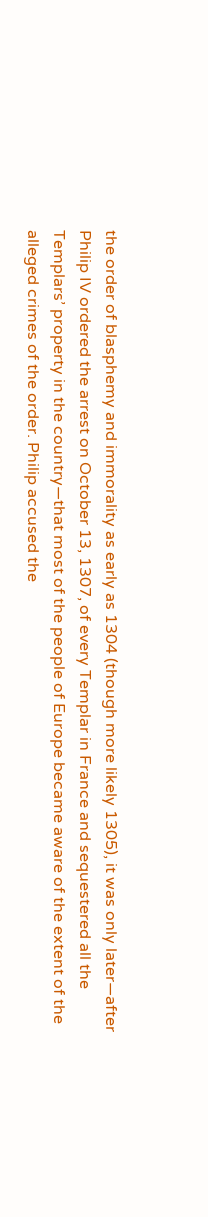the order of blasphemy and immorality as early as 1304 (though more likely 1305), it was only later—after Philip IV ordered the arrest on October 13, 1307, of every Templar in France and sequestered all the Templars’ property in the country—that most of the people of Europe became aware of the extent of the alleged crimes of the order. Philip accused the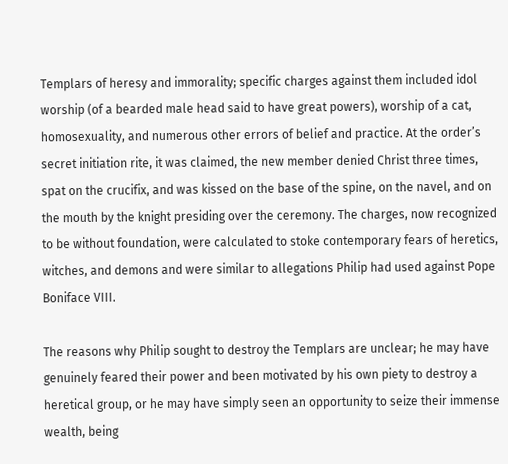Templars of heresy and immorality; specific charges against them included idol worship (of a bearded male head said to have great powers), worship of a cat, homosexuality, and numerous other errors of belief and practice. At the order’s secret initiation rite, it was claimed, the new member denied Christ three times, spat on the crucifix, and was kissed on the base of the spine, on the navel, and on the mouth by the knight presiding over the ceremony. The charges, now recognized to be without foundation, were calculated to stoke contemporary fears of heretics, witches, and demons and were similar to allegations Philip had used against Pope Boniface VIII.

The reasons why Philip sought to destroy the Templars are unclear; he may have genuinely feared their power and been motivated by his own piety to destroy a heretical group, or he may have simply seen an opportunity to seize their immense wealth, being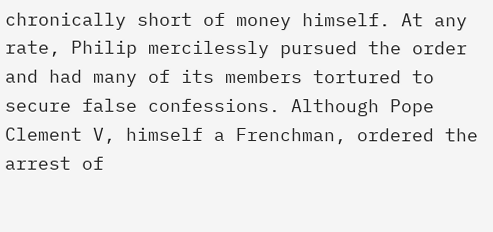chronically short of money himself. At any rate, Philip mercilessly pursued the order and had many of its members tortured to secure false confessions. Although Pope Clement V, himself a Frenchman, ordered the arrest of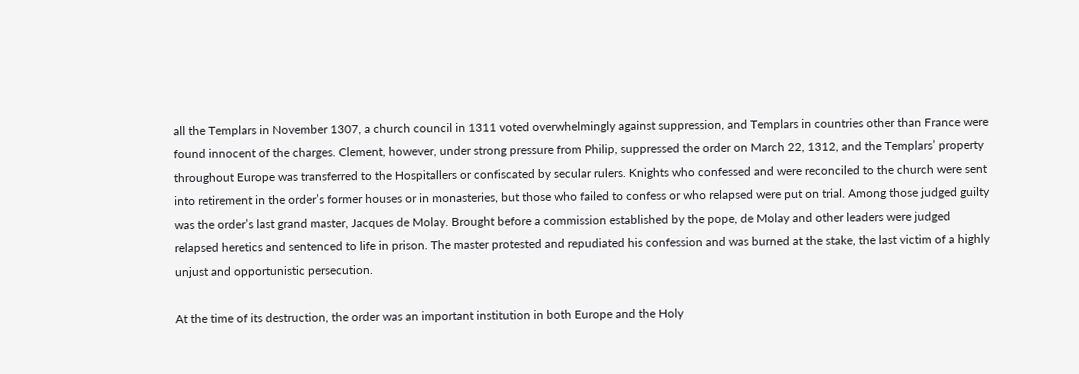all the Templars in November 1307, a church council in 1311 voted overwhelmingly against suppression, and Templars in countries other than France were found innocent of the charges. Clement, however, under strong pressure from Philip, suppressed the order on March 22, 1312, and the Templars’ property throughout Europe was transferred to the Hospitallers or confiscated by secular rulers. Knights who confessed and were reconciled to the church were sent into retirement in the order’s former houses or in monasteries, but those who failed to confess or who relapsed were put on trial. Among those judged guilty was the order’s last grand master, Jacques de Molay. Brought before a commission established by the pope, de Molay and other leaders were judged relapsed heretics and sentenced to life in prison. The master protested and repudiated his confession and was burned at the stake, the last victim of a highly unjust and opportunistic persecution.

At the time of its destruction, the order was an important institution in both Europe and the Holy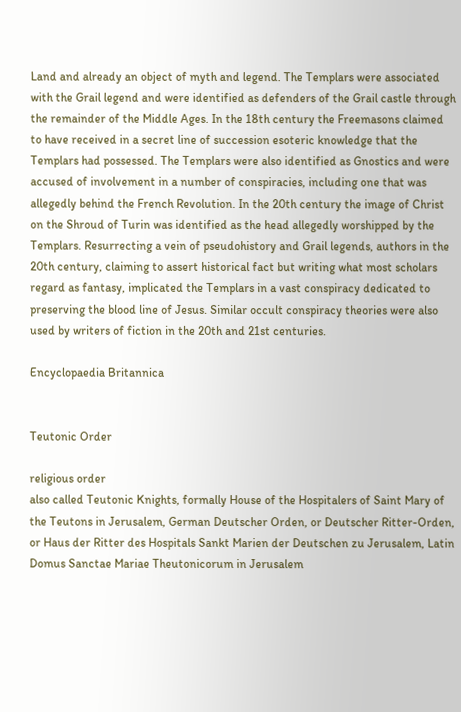Land and already an object of myth and legend. The Templars were associated with the Grail legend and were identified as defenders of the Grail castle through the remainder of the Middle Ages. In the 18th century the Freemasons claimed to have received in a secret line of succession esoteric knowledge that the Templars had possessed. The Templars were also identified as Gnostics and were accused of involvement in a number of conspiracies, including one that was allegedly behind the French Revolution. In the 20th century the image of Christ on the Shroud of Turin was identified as the head allegedly worshipped by the Templars. Resurrecting a vein of pseudohistory and Grail legends, authors in the 20th century, claiming to assert historical fact but writing what most scholars regard as fantasy, implicated the Templars in a vast conspiracy dedicated to preserving the blood line of Jesus. Similar occult conspiracy theories were also used by writers of fiction in the 20th and 21st centuries.

Encyclopaedia Britannica


Teutonic Order

religious order
also called Teutonic Knights, formally House of the Hospitalers of Saint Mary of the Teutons in Jerusalem, German Deutscher Orden, or Deutscher Ritter-Orden, or Haus der Ritter des Hospitals Sankt Marien der Deutschen zu Jerusalem, Latin Domus Sanctae Mariae Theutonicorum in Jerusalem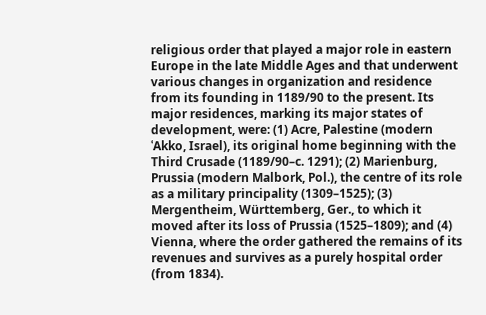religious order that played a major role in eastern Europe in the late Middle Ages and that underwent various changes in organization and residence from its founding in 1189/90 to the present. Its major residences, marking its major states of development, were: (1) Acre, Palestine (modern ʿAkko, Israel), its original home beginning with the Third Crusade (1189/90–c. 1291); (2) Marienburg, Prussia (modern Malbork, Pol.), the centre of its role as a military principality (1309–1525); (3) Mergentheim, Württemberg, Ger., to which it moved after its loss of Prussia (1525–1809); and (4) Vienna, where the order gathered the remains of its revenues and survives as a purely hospital order (from 1834).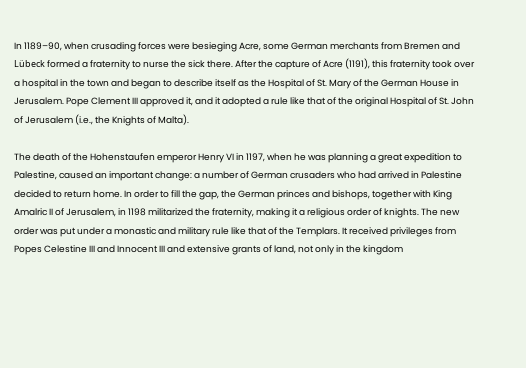In 1189–90, when crusading forces were besieging Acre, some German merchants from Bremen and Lübeck formed a fraternity to nurse the sick there. After the capture of Acre (1191), this fraternity took over a hospital in the town and began to describe itself as the Hospital of St. Mary of the German House in Jerusalem. Pope Clement III approved it, and it adopted a rule like that of the original Hospital of St. John of Jerusalem (i.e., the Knights of Malta).

The death of the Hohenstaufen emperor Henry VI in 1197, when he was planning a great expedition to Palestine, caused an important change: a number of German crusaders who had arrived in Palestine decided to return home. In order to fill the gap, the German princes and bishops, together with King Amalric II of Jerusalem, in 1198 militarized the fraternity, making it a religious order of knights. The new order was put under a monastic and military rule like that of the Templars. It received privileges from Popes Celestine III and Innocent III and extensive grants of land, not only in the kingdom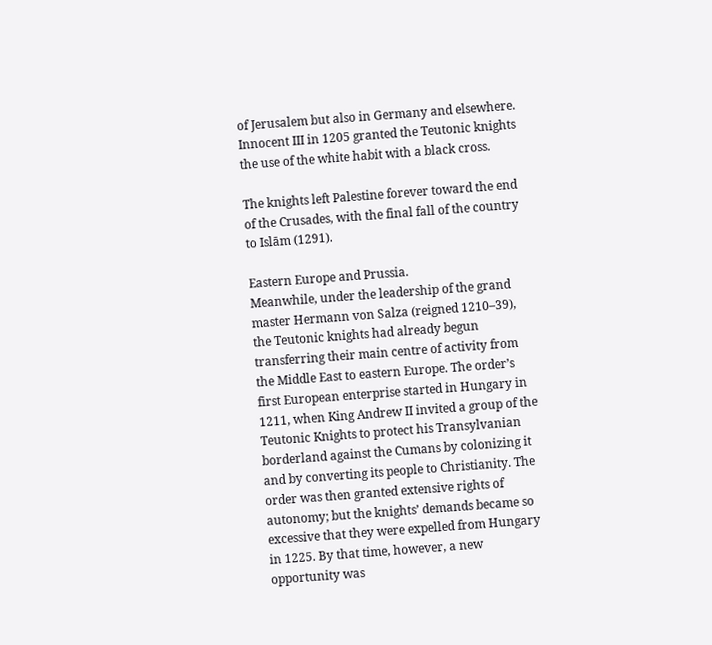of Jerusalem but also in Germany and elsewhere. Innocent III in 1205 granted the Teutonic knights the use of the white habit with a black cross.

The knights left Palestine forever toward the end of the Crusades, with the final fall of the country to Islām (1291).

Eastern Europe and Prussia.
Meanwhile, under the leadership of the grand master Hermann von Salza (reigned 1210–39), the Teutonic knights had already begun transferring their main centre of activity from the Middle East to eastern Europe. The order’s first European enterprise started in Hungary in 1211, when King Andrew II invited a group of the Teutonic Knights to protect his Transylvanian borderland against the Cumans by colonizing it and by converting its people to Christianity. The order was then granted extensive rights of autonomy; but the knights’ demands became so excessive that they were expelled from Hungary in 1225. By that time, however, a new opportunity was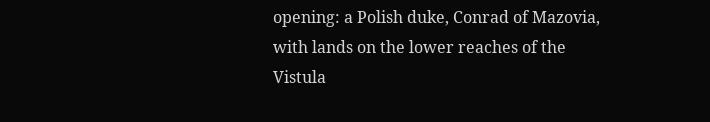opening: a Polish duke, Conrad of Mazovia, with lands on the lower reaches of the Vistula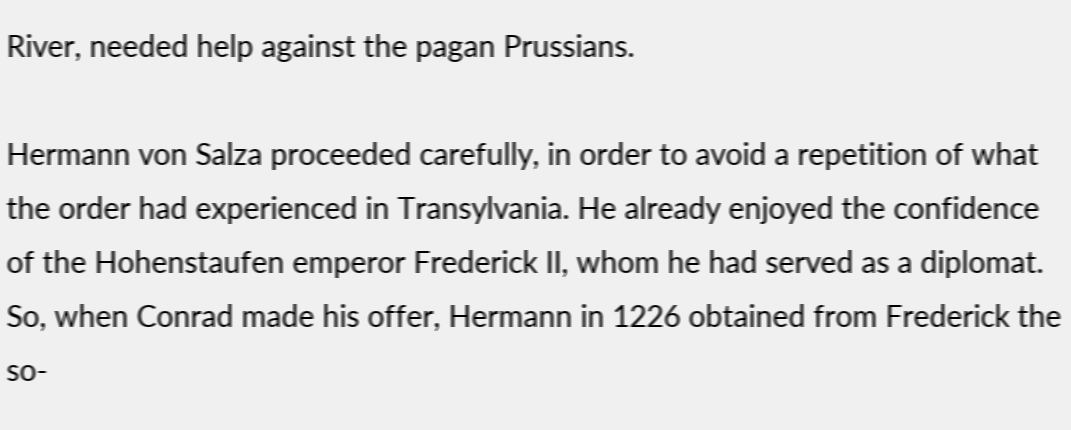River, needed help against the pagan Prussians.

Hermann von Salza proceeded carefully, in order to avoid a repetition of what the order had experienced in Transylvania. He already enjoyed the confidence of the Hohenstaufen emperor Frederick II, whom he had served as a diplomat. So, when Conrad made his offer, Hermann in 1226 obtained from Frederick the so-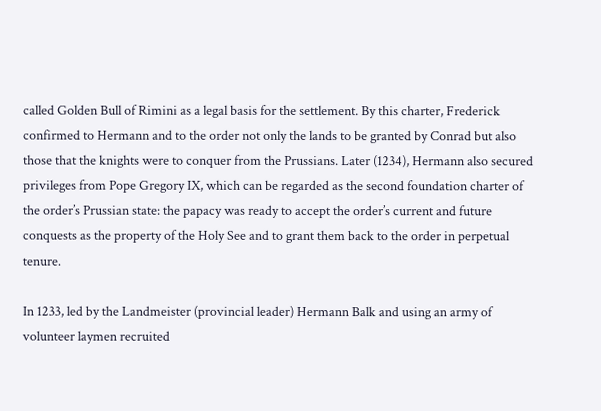called Golden Bull of Rimini as a legal basis for the settlement. By this charter, Frederick confirmed to Hermann and to the order not only the lands to be granted by Conrad but also those that the knights were to conquer from the Prussians. Later (1234), Hermann also secured privileges from Pope Gregory IX, which can be regarded as the second foundation charter of the order’s Prussian state: the papacy was ready to accept the order’s current and future conquests as the property of the Holy See and to grant them back to the order in perpetual tenure.

In 1233, led by the Landmeister (provincial leader) Hermann Balk and using an army of volunteer laymen recruited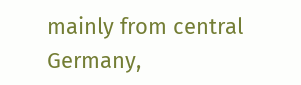mainly from central Germany,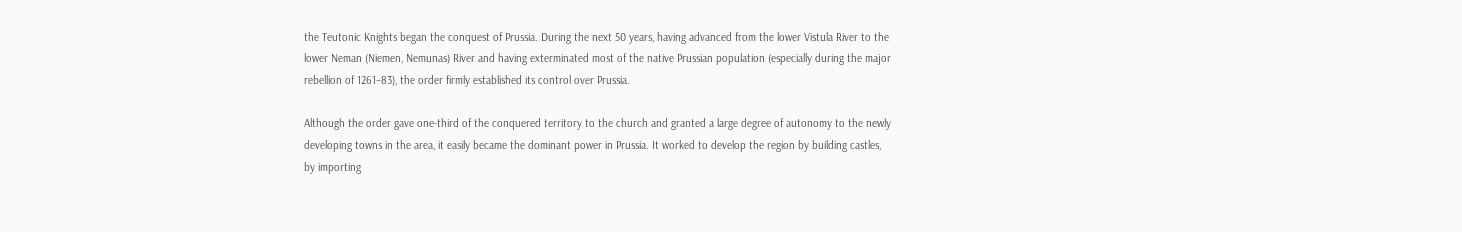the Teutonic Knights began the conquest of Prussia. During the next 50 years, having advanced from the lower Vistula River to the lower Neman (Niemen, Nemunas) River and having exterminated most of the native Prussian population (especially during the major rebellion of 1261–83), the order firmly established its control over Prussia.

Although the order gave one-third of the conquered territory to the church and granted a large degree of autonomy to the newly developing towns in the area, it easily became the dominant power in Prussia. It worked to develop the region by building castles, by importing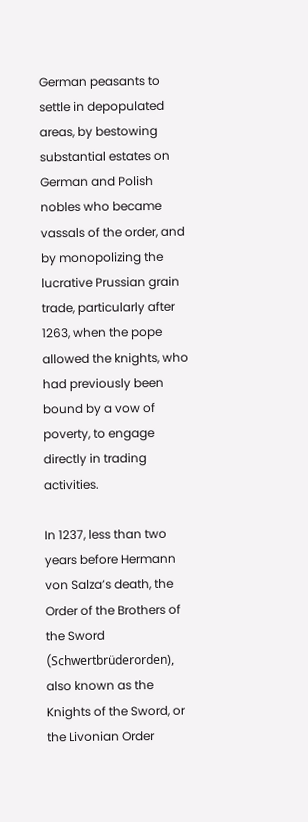German peasants to settle in depopulated areas, by bestowing substantial estates on German and Polish nobles who became vassals of the order, and by monopolizing the lucrative Prussian grain trade, particularly after 1263, when the pope allowed the knights, who had previously been bound by a vow of poverty, to engage directly in trading activities.

In 1237, less than two years before Hermann von Salza’s death, the Order of the Brothers of the Sword (Schwertbrüderorden), also known as the Knights of the Sword, or the Livonian Order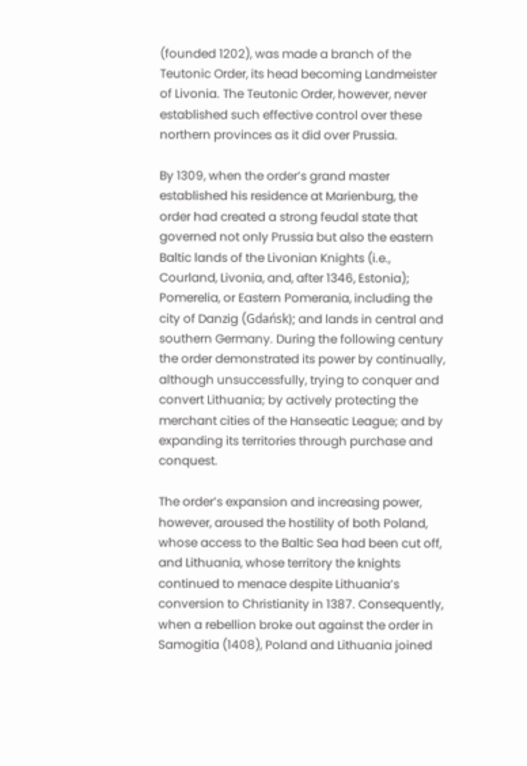(founded 1202), was made a branch of the Teutonic Order, its head becoming Landmeister of Livonia. The Teutonic Order, however, never established such effective control over these northern provinces as it did over Prussia.

By 1309, when the order’s grand master established his residence at Marienburg, the order had created a strong feudal state that governed not only Prussia but also the eastern Baltic lands of the Livonian Knights (i.e., Courland, Livonia, and, after 1346, Estonia); Pomerelia, or Eastern Pomerania, including the city of Danzig (Gdańsk); and lands in central and southern Germany. During the following century the order demonstrated its power by continually, although unsuccessfully, trying to conquer and convert Lithuania; by actively protecting the merchant cities of the Hanseatic League; and by expanding its territories through purchase and conquest.

The order’s expansion and increasing power, however, aroused the hostility of both Poland, whose access to the Baltic Sea had been cut off, and Lithuania, whose territory the knights continued to menace despite Lithuania’s conversion to Christianity in 1387. Consequently, when a rebellion broke out against the order in Samogitia (1408), Poland and Lithuania joined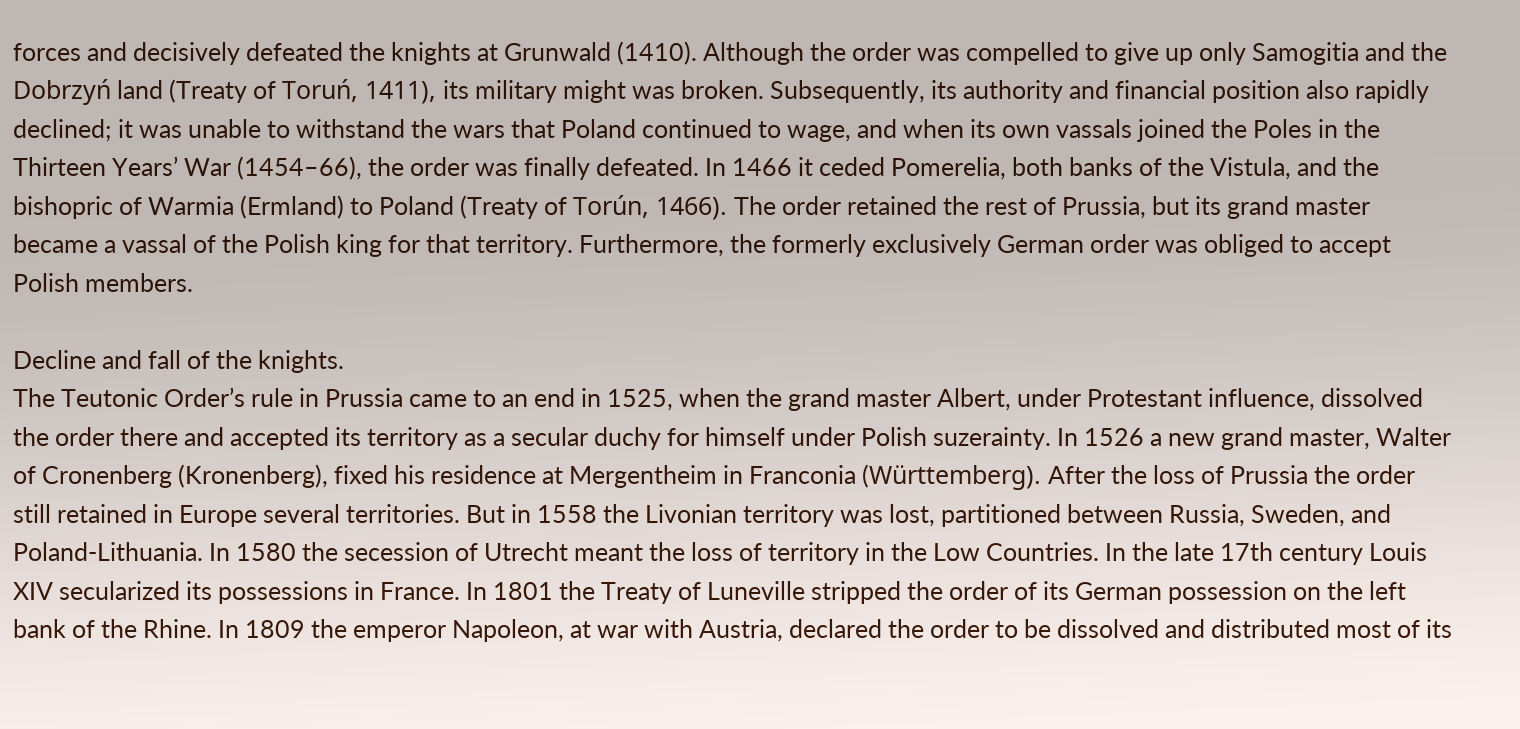forces and decisively defeated the knights at Grunwald (1410). Although the order was compelled to give up only Samogitia and the Dobrzyń land (Treaty of Toruń, 1411), its military might was broken. Subsequently, its authority and financial position also rapidly declined; it was unable to withstand the wars that Poland continued to wage, and when its own vassals joined the Poles in the Thirteen Years’ War (1454–66), the order was finally defeated. In 1466 it ceded Pomerelia, both banks of the Vistula, and the bishopric of Warmia (Ermland) to Poland (Treaty of Torún, 1466). The order retained the rest of Prussia, but its grand master became a vassal of the Polish king for that territory. Furthermore, the formerly exclusively German order was obliged to accept Polish members.

Decline and fall of the knights.
The Teutonic Order’s rule in Prussia came to an end in 1525, when the grand master Albert, under Protestant influence, dissolved the order there and accepted its territory as a secular duchy for himself under Polish suzerainty. In 1526 a new grand master, Walter of Cronenberg (Kronenberg), fixed his residence at Mergentheim in Franconia (Württemberg). After the loss of Prussia the order still retained in Europe several territories. But in 1558 the Livonian territory was lost, partitioned between Russia, Sweden, and Poland-Lithuania. In 1580 the secession of Utrecht meant the loss of territory in the Low Countries. In the late 17th century Louis XIV secularized its possessions in France. In 1801 the Treaty of Luneville stripped the order of its German possession on the left bank of the Rhine. In 1809 the emperor Napoleon, at war with Austria, declared the order to be dissolved and distributed most of its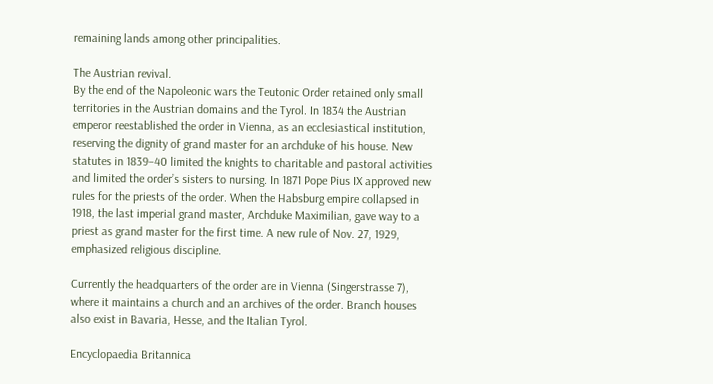remaining lands among other principalities.

The Austrian revival.
By the end of the Napoleonic wars the Teutonic Order retained only small territories in the Austrian domains and the Tyrol. In 1834 the Austrian emperor reestablished the order in Vienna, as an ecclesiastical institution, reserving the dignity of grand master for an archduke of his house. New statutes in 1839–40 limited the knights to charitable and pastoral activities and limited the order’s sisters to nursing. In 1871 Pope Pius IX approved new rules for the priests of the order. When the Habsburg empire collapsed in 1918, the last imperial grand master, Archduke Maximilian, gave way to a priest as grand master for the first time. A new rule of Nov. 27, 1929, emphasized religious discipline.

Currently the headquarters of the order are in Vienna (Singerstrasse 7), where it maintains a church and an archives of the order. Branch houses also exist in Bavaria, Hesse, and the Italian Tyrol.

Encyclopaedia Britannica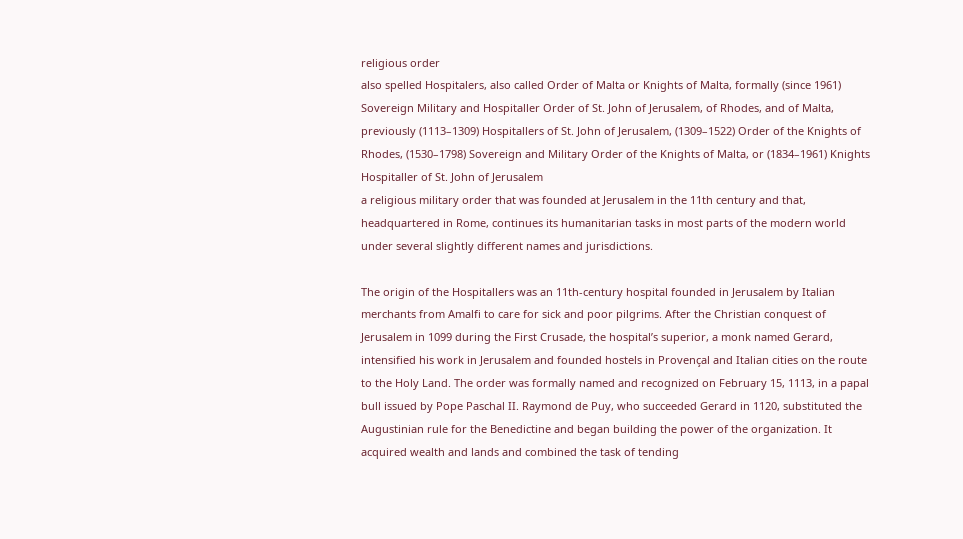religious order
also spelled Hospitalers, also called Order of Malta or Knights of Malta, formally (since 1961) Sovereign Military and Hospitaller Order of St. John of Jerusalem, of Rhodes, and of Malta, previously (1113–1309) Hospitallers of St. John of Jerusalem, (1309–1522) Order of the Knights of Rhodes, (1530–1798) Sovereign and Military Order of the Knights of Malta, or (1834–1961) Knights Hospitaller of St. John of Jerusalem
a religious military order that was founded at Jerusalem in the 11th century and that, headquartered in Rome, continues its humanitarian tasks in most parts of the modern world under several slightly different names and jurisdictions.

The origin of the Hospitallers was an 11th-century hospital founded in Jerusalem by Italian merchants from Amalfi to care for sick and poor pilgrims. After the Christian conquest of Jerusalem in 1099 during the First Crusade, the hospital’s superior, a monk named Gerard, intensified his work in Jerusalem and founded hostels in Provençal and Italian cities on the route to the Holy Land. The order was formally named and recognized on February 15, 1113, in a papal bull issued by Pope Paschal II. Raymond de Puy, who succeeded Gerard in 1120, substituted the Augustinian rule for the Benedictine and began building the power of the organization. It acquired wealth and lands and combined the task of tending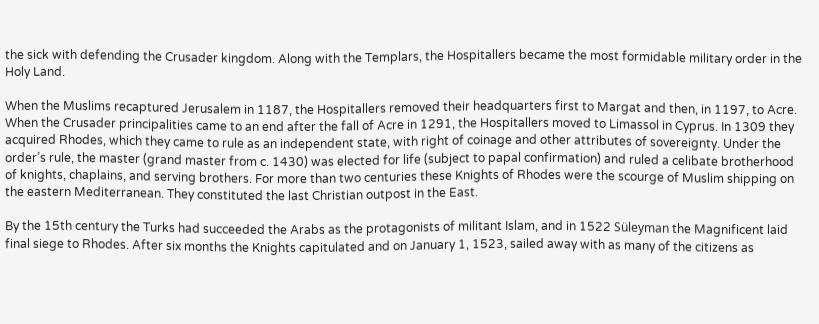the sick with defending the Crusader kingdom. Along with the Templars, the Hospitallers became the most formidable military order in the Holy Land.

When the Muslims recaptured Jerusalem in 1187, the Hospitallers removed their headquarters first to Margat and then, in 1197, to Acre. When the Crusader principalities came to an end after the fall of Acre in 1291, the Hospitallers moved to Limassol in Cyprus. In 1309 they acquired Rhodes, which they came to rule as an independent state, with right of coinage and other attributes of sovereignty. Under the order’s rule, the master (grand master from c. 1430) was elected for life (subject to papal confirmation) and ruled a celibate brotherhood of knights, chaplains, and serving brothers. For more than two centuries these Knights of Rhodes were the scourge of Muslim shipping on the eastern Mediterranean. They constituted the last Christian outpost in the East.

By the 15th century the Turks had succeeded the Arabs as the protagonists of militant Islam, and in 1522 Süleyman the Magnificent laid final siege to Rhodes. After six months the Knights capitulated and on January 1, 1523, sailed away with as many of the citizens as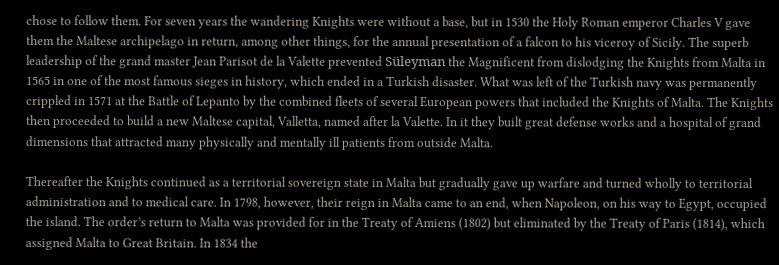chose to follow them. For seven years the wandering Knights were without a base, but in 1530 the Holy Roman emperor Charles V gave them the Maltese archipelago in return, among other things, for the annual presentation of a falcon to his viceroy of Sicily. The superb leadership of the grand master Jean Parisot de la Valette prevented Süleyman the Magnificent from dislodging the Knights from Malta in 1565 in one of the most famous sieges in history, which ended in a Turkish disaster. What was left of the Turkish navy was permanently crippled in 1571 at the Battle of Lepanto by the combined fleets of several European powers that included the Knights of Malta. The Knights then proceeded to build a new Maltese capital, Valletta, named after la Valette. In it they built great defense works and a hospital of grand dimensions that attracted many physically and mentally ill patients from outside Malta.

Thereafter the Knights continued as a territorial sovereign state in Malta but gradually gave up warfare and turned wholly to territorial administration and to medical care. In 1798, however, their reign in Malta came to an end, when Napoleon, on his way to Egypt, occupied the island. The order’s return to Malta was provided for in the Treaty of Amiens (1802) but eliminated by the Treaty of Paris (1814), which assigned Malta to Great Britain. In 1834 the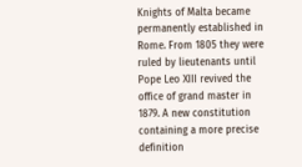Knights of Malta became permanently established in Rome. From 1805 they were ruled by lieutenants until Pope Leo XIII revived the office of grand master in 1879. A new constitution containing a more precise definition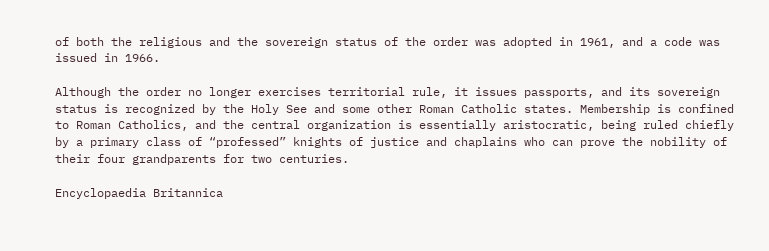of both the religious and the sovereign status of the order was adopted in 1961, and a code was issued in 1966.

Although the order no longer exercises territorial rule, it issues passports, and its sovereign status is recognized by the Holy See and some other Roman Catholic states. Membership is confined to Roman Catholics, and the central organization is essentially aristocratic, being ruled chiefly by a primary class of “professed” knights of justice and chaplains who can prove the nobility of their four grandparents for two centuries.

Encyclopaedia Britannica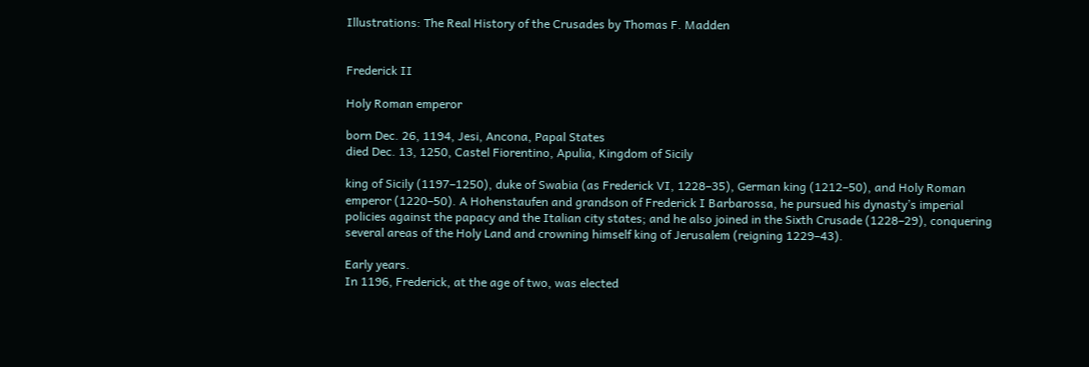Illustrations: The Real History of the Crusades by Thomas F. Madden


Frederick II

Holy Roman emperor

born Dec. 26, 1194, Jesi, Ancona, Papal States
died Dec. 13, 1250, Castel Fiorentino, Apulia, Kingdom of Sicily

king of Sicily (1197–1250), duke of Swabia (as Frederick VI, 1228–35), German king (1212–50), and Holy Roman emperor (1220–50). A Hohenstaufen and grandson of Frederick I Barbarossa, he pursued his dynasty’s imperial policies against the papacy and the Italian city states; and he also joined in the Sixth Crusade (1228–29), conquering several areas of the Holy Land and crowning himself king of Jerusalem (reigning 1229–43).

Early years.
In 1196, Frederick, at the age of two, was elected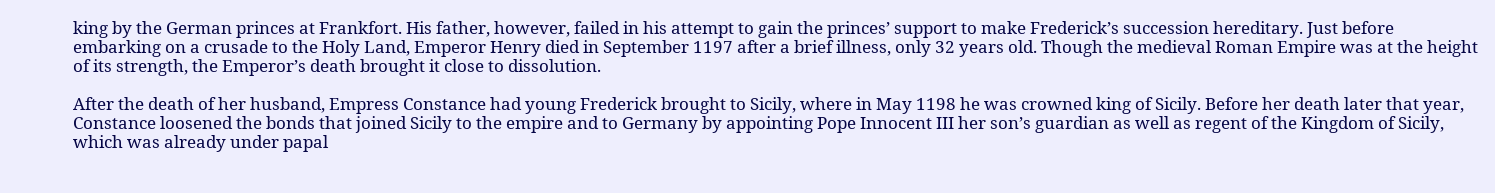king by the German princes at Frankfort. His father, however, failed in his attempt to gain the princes’ support to make Frederick’s succession hereditary. Just before embarking on a crusade to the Holy Land, Emperor Henry died in September 1197 after a brief illness, only 32 years old. Though the medieval Roman Empire was at the height of its strength, the Emperor’s death brought it close to dissolution.

After the death of her husband, Empress Constance had young Frederick brought to Sicily, where in May 1198 he was crowned king of Sicily. Before her death later that year, Constance loosened the bonds that joined Sicily to the empire and to Germany by appointing Pope Innocent III her son’s guardian as well as regent of the Kingdom of Sicily, which was already under papal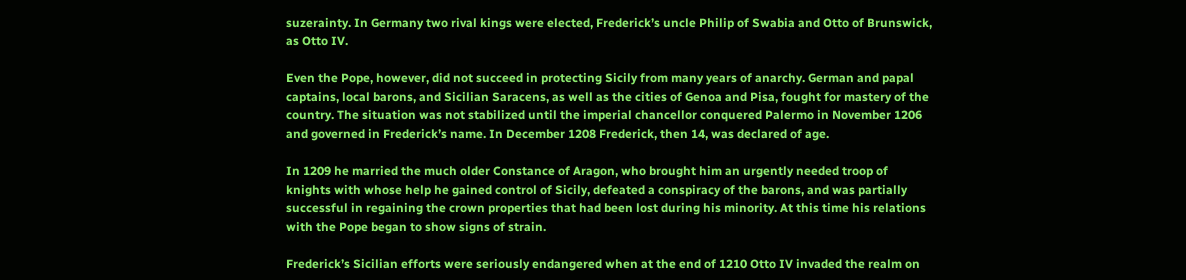suzerainty. In Germany two rival kings were elected, Frederick’s uncle Philip of Swabia and Otto of Brunswick, as Otto IV.

Even the Pope, however, did not succeed in protecting Sicily from many years of anarchy. German and papal captains, local barons, and Sicilian Saracens, as well as the cities of Genoa and Pisa, fought for mastery of the country. The situation was not stabilized until the imperial chancellor conquered Palermo in November 1206 and governed in Frederick’s name. In December 1208 Frederick, then 14, was declared of age.

In 1209 he married the much older Constance of Aragon, who brought him an urgently needed troop of knights with whose help he gained control of Sicily, defeated a conspiracy of the barons, and was partially successful in regaining the crown properties that had been lost during his minority. At this time his relations with the Pope began to show signs of strain.

Frederick’s Sicilian efforts were seriously endangered when at the end of 1210 Otto IV invaded the realm on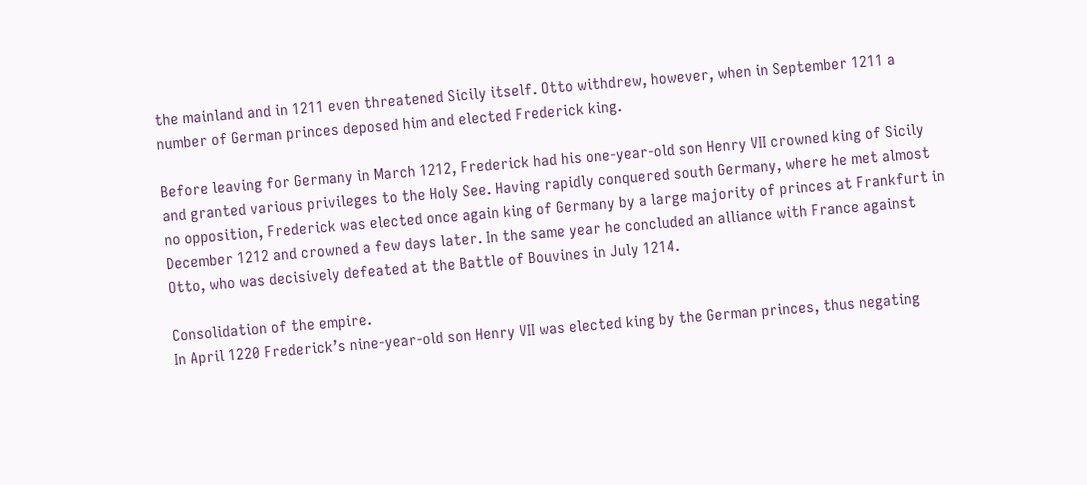the mainland and in 1211 even threatened Sicily itself. Otto withdrew, however, when in September 1211 a number of German princes deposed him and elected Frederick king.

Before leaving for Germany in March 1212, Frederick had his one-year-old son Henry VII crowned king of Sicily and granted various privileges to the Holy See. Having rapidly conquered south Germany, where he met almost no opposition, Frederick was elected once again king of Germany by a large majority of princes at Frankfurt in December 1212 and crowned a few days later. In the same year he concluded an alliance with France against Otto, who was decisively defeated at the Battle of Bouvines in July 1214.

Consolidation of the empire.
In April 1220 Frederick’s nine-year-old son Henry VII was elected king by the German princes, thus negating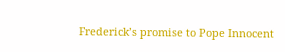Frederick’s promise to Pope Innocent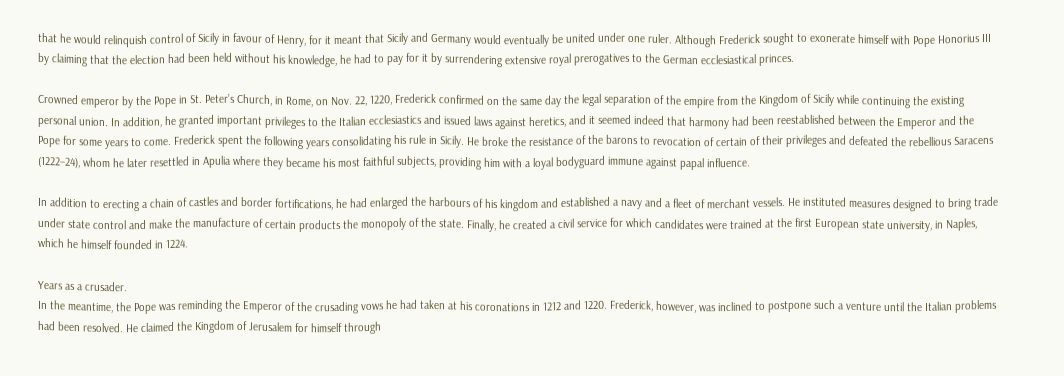that he would relinquish control of Sicily in favour of Henry, for it meant that Sicily and Germany would eventually be united under one ruler. Although Frederick sought to exonerate himself with Pope Honorius III by claiming that the election had been held without his knowledge, he had to pay for it by surrendering extensive royal prerogatives to the German ecclesiastical princes.

Crowned emperor by the Pope in St. Peter’s Church, in Rome, on Nov. 22, 1220, Frederick confirmed on the same day the legal separation of the empire from the Kingdom of Sicily while continuing the existing personal union. In addition, he granted important privileges to the Italian ecclesiastics and issued laws against heretics, and it seemed indeed that harmony had been reestablished between the Emperor and the Pope for some years to come. Frederick spent the following years consolidating his rule in Sicily. He broke the resistance of the barons to revocation of certain of their privileges and defeated the rebellious Saracens (1222–24), whom he later resettled in Apulia where they became his most faithful subjects, providing him with a loyal bodyguard immune against papal influence.

In addition to erecting a chain of castles and border fortifications, he had enlarged the harbours of his kingdom and established a navy and a fleet of merchant vessels. He instituted measures designed to bring trade under state control and make the manufacture of certain products the monopoly of the state. Finally, he created a civil service for which candidates were trained at the first European state university, in Naples, which he himself founded in 1224.

Years as a crusader.
In the meantime, the Pope was reminding the Emperor of the crusading vows he had taken at his coronations in 1212 and 1220. Frederick, however, was inclined to postpone such a venture until the Italian problems had been resolved. He claimed the Kingdom of Jerusalem for himself through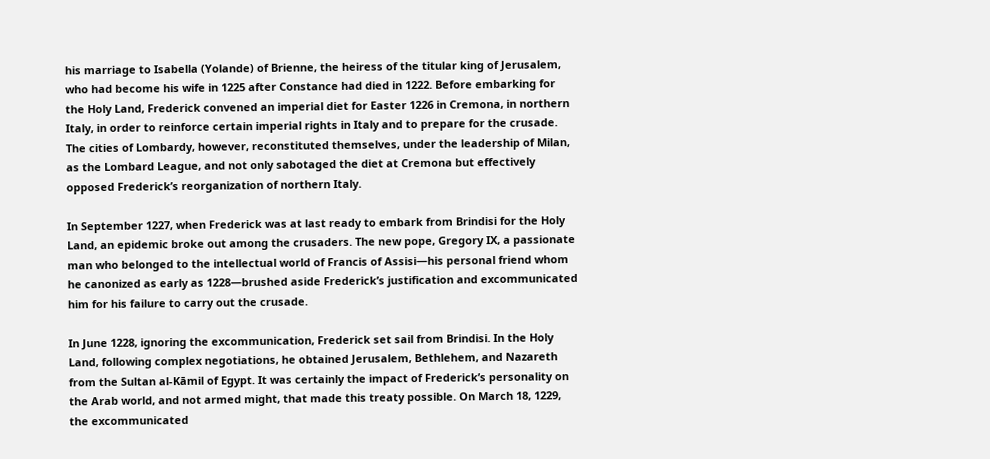his marriage to Isabella (Yolande) of Brienne, the heiress of the titular king of Jerusalem, who had become his wife in 1225 after Constance had died in 1222. Before embarking for the Holy Land, Frederick convened an imperial diet for Easter 1226 in Cremona, in northern Italy, in order to reinforce certain imperial rights in Italy and to prepare for the crusade. The cities of Lombardy, however, reconstituted themselves, under the leadership of Milan, as the Lombard League, and not only sabotaged the diet at Cremona but effectively opposed Frederick’s reorganization of northern Italy.

In September 1227, when Frederick was at last ready to embark from Brindisi for the Holy Land, an epidemic broke out among the crusaders. The new pope, Gregory IX, a passionate man who belonged to the intellectual world of Francis of Assisi—his personal friend whom he canonized as early as 1228—brushed aside Frederick’s justification and excommunicated him for his failure to carry out the crusade.

In June 1228, ignoring the excommunication, Frederick set sail from Brindisi. In the Holy Land, following complex negotiations, he obtained Jerusalem, Bethlehem, and Nazareth from the Sultan al-Kāmil of Egypt. It was certainly the impact of Frederick’s personality on the Arab world, and not armed might, that made this treaty possible. On March 18, 1229, the excommunicated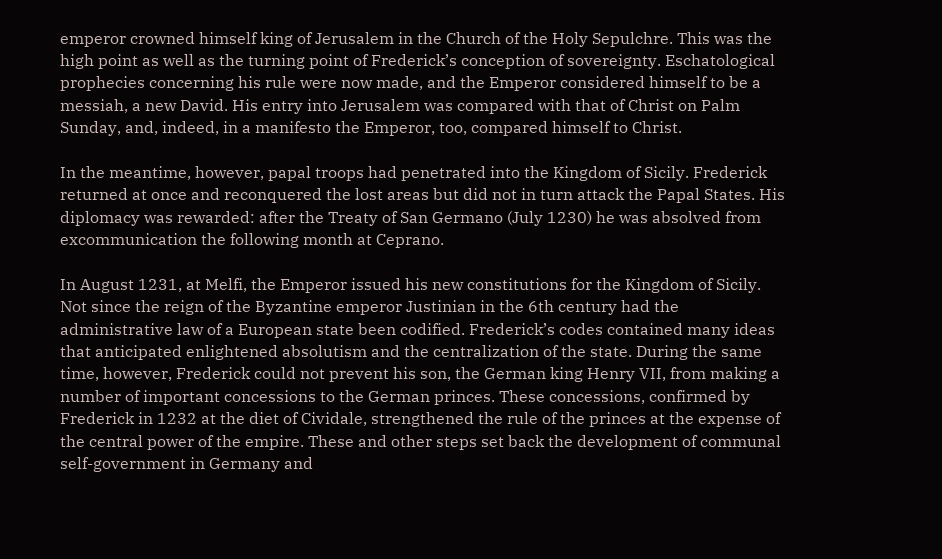emperor crowned himself king of Jerusalem in the Church of the Holy Sepulchre. This was the high point as well as the turning point of Frederick’s conception of sovereignty. Eschatological prophecies concerning his rule were now made, and the Emperor considered himself to be a messiah, a new David. His entry into Jerusalem was compared with that of Christ on Palm Sunday, and, indeed, in a manifesto the Emperor, too, compared himself to Christ.

In the meantime, however, papal troops had penetrated into the Kingdom of Sicily. Frederick returned at once and reconquered the lost areas but did not in turn attack the Papal States. His diplomacy was rewarded: after the Treaty of San Germano (July 1230) he was absolved from excommunication the following month at Ceprano.

In August 1231, at Melfi, the Emperor issued his new constitutions for the Kingdom of Sicily. Not since the reign of the Byzantine emperor Justinian in the 6th century had the administrative law of a European state been codified. Frederick’s codes contained many ideas that anticipated enlightened absolutism and the centralization of the state. During the same time, however, Frederick could not prevent his son, the German king Henry VII, from making a number of important concessions to the German princes. These concessions, confirmed by Frederick in 1232 at the diet of Cividale, strengthened the rule of the princes at the expense of the central power of the empire. These and other steps set back the development of communal self-government in Germany and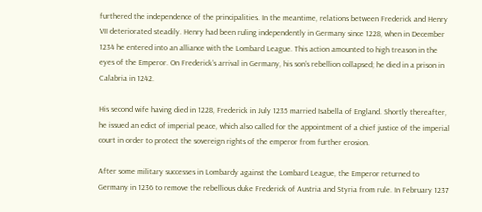furthered the independence of the principalities. In the meantime, relations between Frederick and Henry VII deteriorated steadily. Henry had been ruling independently in Germany since 1228, when in December 1234 he entered into an alliance with the Lombard League. This action amounted to high treason in the eyes of the Emperor. On Frederick’s arrival in Germany, his son’s rebellion collapsed; he died in a prison in Calabria in 1242.

His second wife having died in 1228, Frederick in July 1235 married Isabella of England. Shortly thereafter, he issued an edict of imperial peace, which also called for the appointment of a chief justice of the imperial court in order to protect the sovereign rights of the emperor from further erosion.

After some military successes in Lombardy against the Lombard League, the Emperor returned to Germany in 1236 to remove the rebellious duke Frederick of Austria and Styria from rule. In February 1237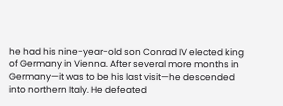he had his nine-year-old son Conrad IV elected king of Germany in Vienna. After several more months in Germany—it was to be his last visit—he descended into northern Italy. He defeated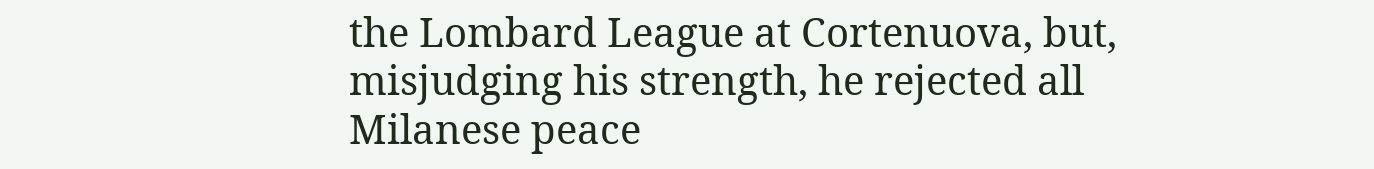the Lombard League at Cortenuova, but, misjudging his strength, he rejected all Milanese peace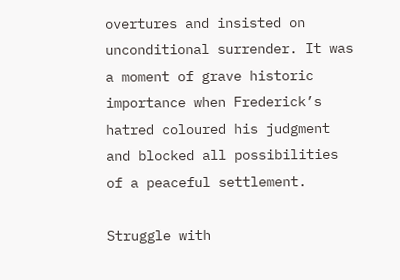overtures and insisted on unconditional surrender. It was a moment of grave historic importance when Frederick’s hatred coloured his judgment and blocked all possibilities of a peaceful settlement.

Struggle with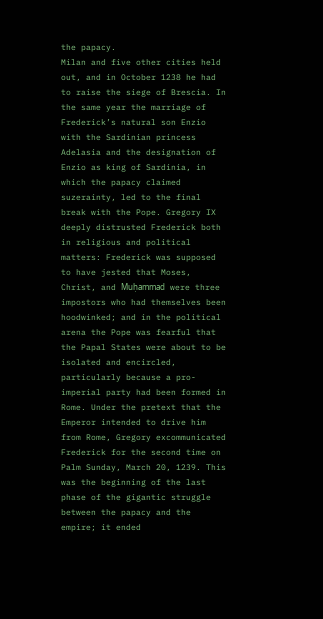the papacy.
Milan and five other cities held out, and in October 1238 he had to raise the siege of Brescia. In the same year the marriage of Frederick’s natural son Enzio with the Sardinian princess Adelasia and the designation of Enzio as king of Sardinia, in which the papacy claimed suzerainty, led to the final break with the Pope. Gregory IX deeply distrusted Frederick both in religious and political matters: Frederick was supposed to have jested that Moses, Christ, and Muḥammad were three impostors who had themselves been hoodwinked; and in the political arena the Pope was fearful that the Papal States were about to be isolated and encircled, particularly because a pro-imperial party had been formed in Rome. Under the pretext that the Emperor intended to drive him from Rome, Gregory excommunicated Frederick for the second time on Palm Sunday, March 20, 1239. This was the beginning of the last phase of the gigantic struggle between the papacy and the empire; it ended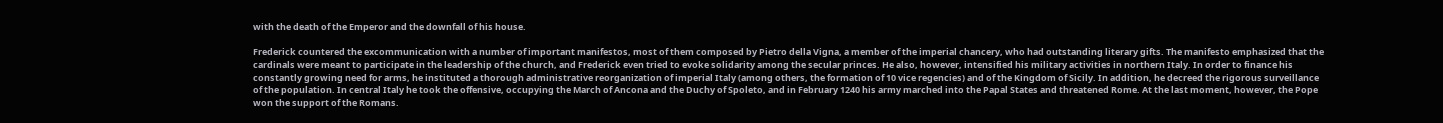with the death of the Emperor and the downfall of his house.

Frederick countered the excommunication with a number of important manifestos, most of them composed by Pietro della Vigna, a member of the imperial chancery, who had outstanding literary gifts. The manifesto emphasized that the cardinals were meant to participate in the leadership of the church, and Frederick even tried to evoke solidarity among the secular princes. He also, however, intensified his military activities in northern Italy. In order to finance his constantly growing need for arms, he instituted a thorough administrative reorganization of imperial Italy (among others, the formation of 10 vice regencies) and of the Kingdom of Sicily. In addition, he decreed the rigorous surveillance of the population. In central Italy he took the offensive, occupying the March of Ancona and the Duchy of Spoleto, and in February 1240 his army marched into the Papal States and threatened Rome. At the last moment, however, the Pope won the support of the Romans.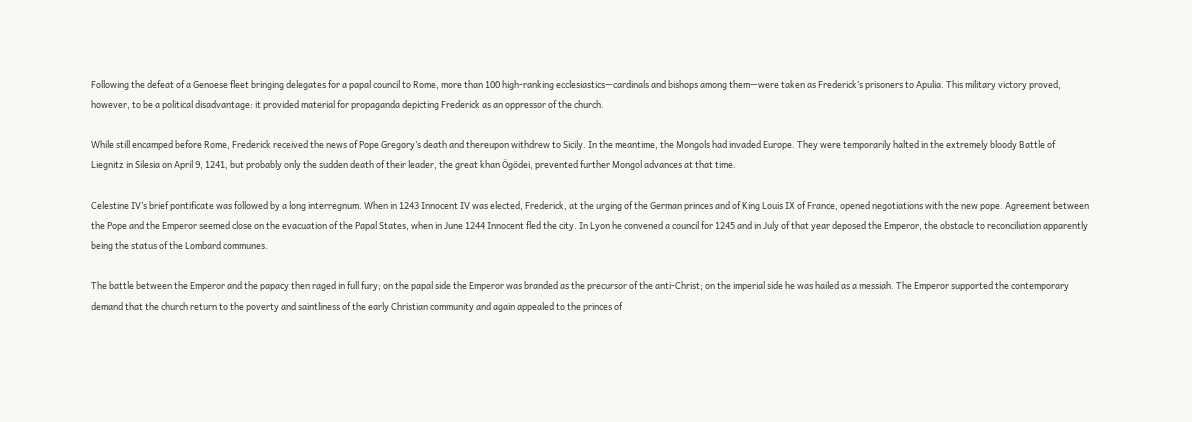Following the defeat of a Genoese fleet bringing delegates for a papal council to Rome, more than 100 high-ranking ecclesiastics—cardinals and bishops among them—were taken as Frederick’s prisoners to Apulia. This military victory proved, however, to be a political disadvantage: it provided material for propaganda depicting Frederick as an oppressor of the church.

While still encamped before Rome, Frederick received the news of Pope Gregory’s death and thereupon withdrew to Sicily. In the meantime, the Mongols had invaded Europe. They were temporarily halted in the extremely bloody Battle of Liegnitz in Silesia on April 9, 1241, but probably only the sudden death of their leader, the great khan Ögödei, prevented further Mongol advances at that time.

Celestine IV’s brief pontificate was followed by a long interregnum. When in 1243 Innocent IV was elected, Frederick, at the urging of the German princes and of King Louis IX of France, opened negotiations with the new pope. Agreement between the Pope and the Emperor seemed close on the evacuation of the Papal States, when in June 1244 Innocent fled the city. In Lyon he convened a council for 1245 and in July of that year deposed the Emperor, the obstacle to reconciliation apparently being the status of the Lombard communes.

The battle between the Emperor and the papacy then raged in full fury; on the papal side the Emperor was branded as the precursor of the anti-Christ; on the imperial side he was hailed as a messiah. The Emperor supported the contemporary demand that the church return to the poverty and saintliness of the early Christian community and again appealed to the princes of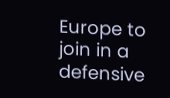Europe to join in a defensive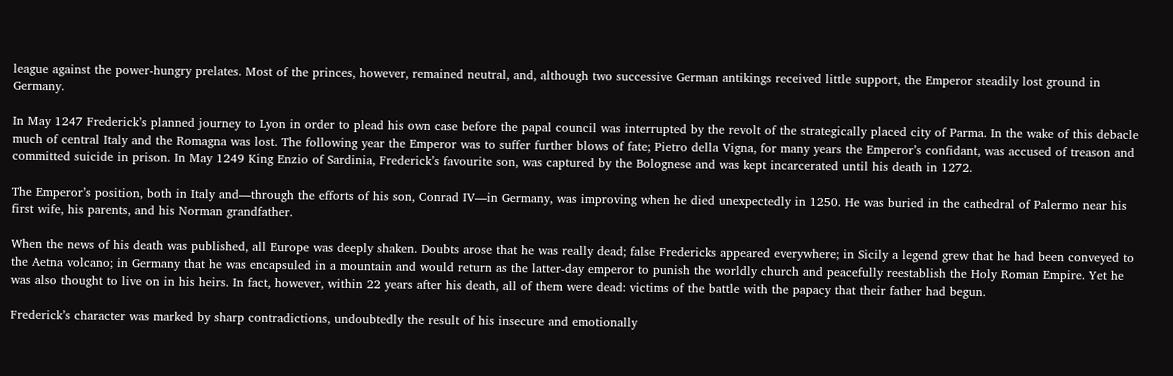league against the power-hungry prelates. Most of the princes, however, remained neutral, and, although two successive German antikings received little support, the Emperor steadily lost ground in Germany.

In May 1247 Frederick’s planned journey to Lyon in order to plead his own case before the papal council was interrupted by the revolt of the strategically placed city of Parma. In the wake of this debacle much of central Italy and the Romagna was lost. The following year the Emperor was to suffer further blows of fate; Pietro della Vigna, for many years the Emperor’s confidant, was accused of treason and committed suicide in prison. In May 1249 King Enzio of Sardinia, Frederick’s favourite son, was captured by the Bolognese and was kept incarcerated until his death in 1272.

The Emperor’s position, both in Italy and—through the efforts of his son, Conrad IV—in Germany, was improving when he died unexpectedly in 1250. He was buried in the cathedral of Palermo near his first wife, his parents, and his Norman grandfather.

When the news of his death was published, all Europe was deeply shaken. Doubts arose that he was really dead; false Fredericks appeared everywhere; in Sicily a legend grew that he had been conveyed to the Aetna volcano; in Germany that he was encapsuled in a mountain and would return as the latter-day emperor to punish the worldly church and peacefully reestablish the Holy Roman Empire. Yet he was also thought to live on in his heirs. In fact, however, within 22 years after his death, all of them were dead: victims of the battle with the papacy that their father had begun.

Frederick’s character was marked by sharp contradictions, undoubtedly the result of his insecure and emotionally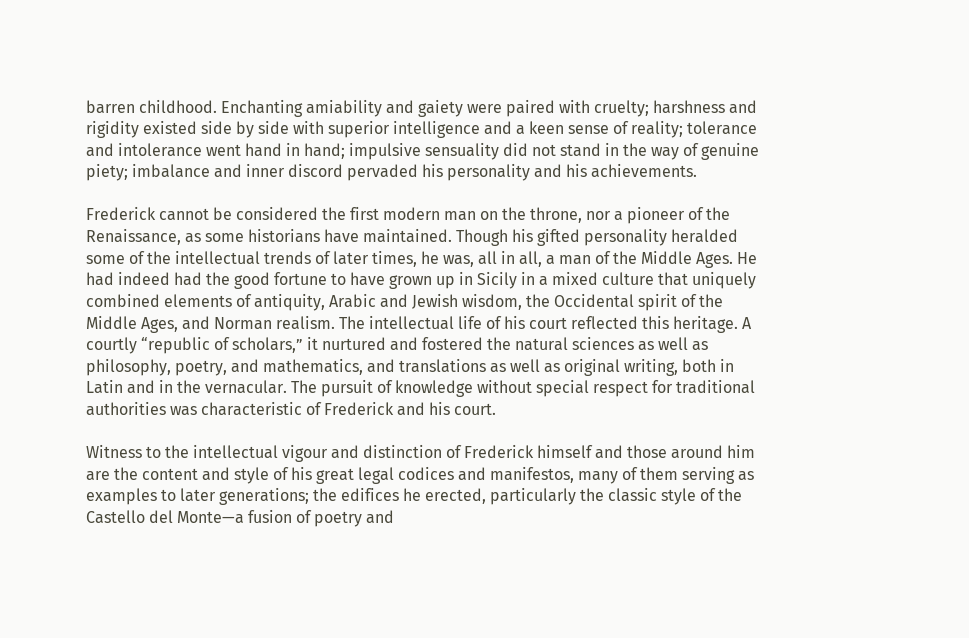barren childhood. Enchanting amiability and gaiety were paired with cruelty; harshness and rigidity existed side by side with superior intelligence and a keen sense of reality; tolerance and intolerance went hand in hand; impulsive sensuality did not stand in the way of genuine piety; imbalance and inner discord pervaded his personality and his achievements.

Frederick cannot be considered the first modern man on the throne, nor a pioneer of the Renaissance, as some historians have maintained. Though his gifted personality heralded some of the intellectual trends of later times, he was, all in all, a man of the Middle Ages. He had indeed had the good fortune to have grown up in Sicily in a mixed culture that uniquely combined elements of antiquity, Arabic and Jewish wisdom, the Occidental spirit of the Middle Ages, and Norman realism. The intellectual life of his court reflected this heritage. A courtly “republic of scholars,” it nurtured and fostered the natural sciences as well as philosophy, poetry, and mathematics, and translations as well as original writing, both in Latin and in the vernacular. The pursuit of knowledge without special respect for traditional authorities was characteristic of Frederick and his court.

Witness to the intellectual vigour and distinction of Frederick himself and those around him are the content and style of his great legal codices and manifestos, many of them serving as examples to later generations; the edifices he erected, particularly the classic style of the Castello del Monte—a fusion of poetry and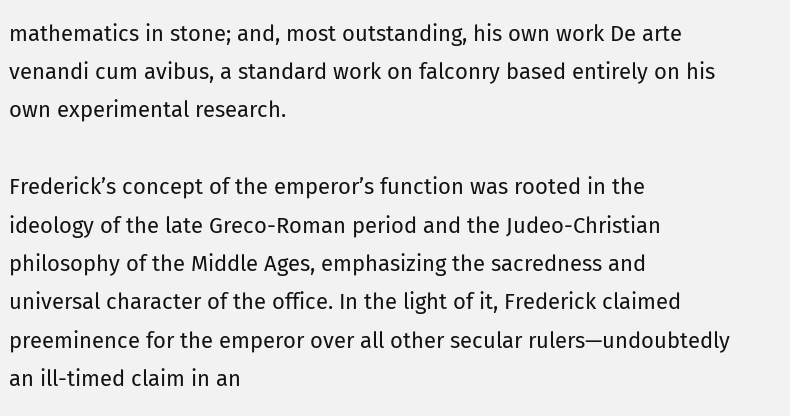mathematics in stone; and, most outstanding, his own work De arte venandi cum avibus, a standard work on falconry based entirely on his own experimental research.

Frederick’s concept of the emperor’s function was rooted in the ideology of the late Greco-Roman period and the Judeo-Christian philosophy of the Middle Ages, emphasizing the sacredness and universal character of the office. In the light of it, Frederick claimed preeminence for the emperor over all other secular rulers—undoubtedly an ill-timed claim in an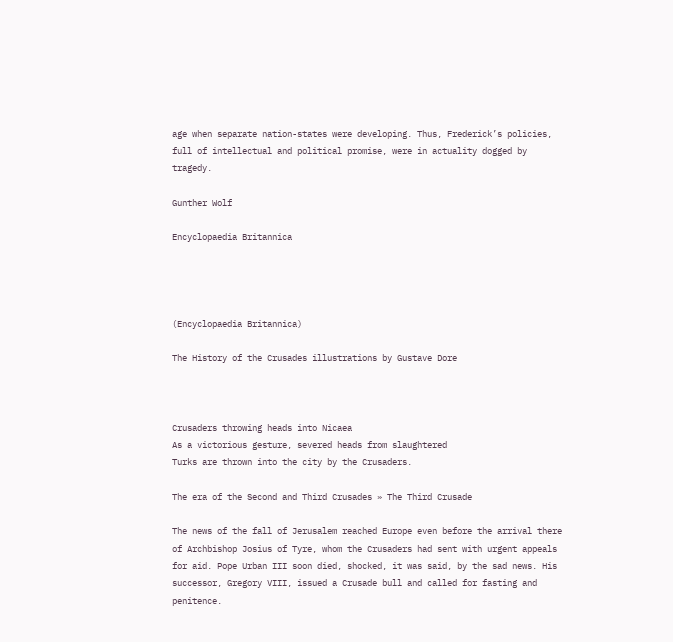age when separate nation-states were developing. Thus, Frederick’s policies, full of intellectual and political promise, were in actuality dogged by tragedy.

Gunther Wolf

Encyclopaedia Britannica




(Encyclopaedia Britannica)

The History of the Crusades illustrations by Gustave Dore



Crusaders throwing heads into Nicaea
As a victorious gesture, severed heads from slaughtered
Turks are thrown into the city by the Crusaders.

The era of the Second and Third Crusades » The Third Crusade

The news of the fall of Jerusalem reached Europe even before the arrival there of Archbishop Josius of Tyre, whom the Crusaders had sent with urgent appeals for aid. Pope Urban III soon died, shocked, it was said, by the sad news. His successor, Gregory VIII, issued a Crusade bull and called for fasting and penitence.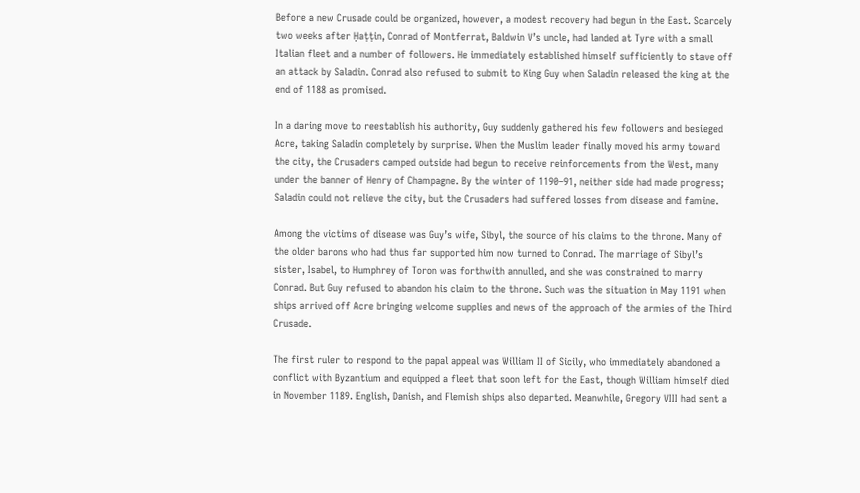Before a new Crusade could be organized, however, a modest recovery had begun in the East. Scarcely two weeks after Ḥaṭṭin, Conrad of Montferrat, Baldwin V’s uncle, had landed at Tyre with a small Italian fleet and a number of followers. He immediately established himself sufficiently to stave off an attack by Saladin. Conrad also refused to submit to King Guy when Saladin released the king at the end of 1188 as promised.

In a daring move to reestablish his authority, Guy suddenly gathered his few followers and besieged Acre, taking Saladin completely by surprise. When the Muslim leader finally moved his army toward the city, the Crusaders camped outside had begun to receive reinforcements from the West, many under the banner of Henry of Champagne. By the winter of 1190–91, neither side had made progress; Saladin could not relieve the city, but the Crusaders had suffered losses from disease and famine.

Among the victims of disease was Guy’s wife, Sibyl, the source of his claims to the throne. Many of the older barons who had thus far supported him now turned to Conrad. The marriage of Sibyl’s sister, Isabel, to Humphrey of Toron was forthwith annulled, and she was constrained to marry Conrad. But Guy refused to abandon his claim to the throne. Such was the situation in May 1191 when ships arrived off Acre bringing welcome supplies and news of the approach of the armies of the Third Crusade.

The first ruler to respond to the papal appeal was William II of Sicily, who immediately abandoned a conflict with Byzantium and equipped a fleet that soon left for the East, though William himself died in November 1189. English, Danish, and Flemish ships also departed. Meanwhile, Gregory VIII had sent a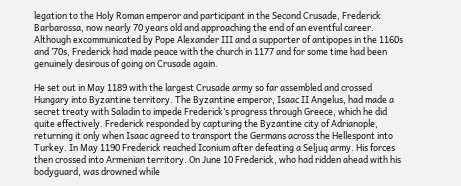legation to the Holy Roman emperor and participant in the Second Crusade, Frederick Barbarossa, now nearly 70 years old and approaching the end of an eventful career. Although excommunicated by Pope Alexander III and a supporter of antipopes in the 1160s and ’70s, Frederick had made peace with the church in 1177 and for some time had been genuinely desirous of going on Crusade again.

He set out in May 1189 with the largest Crusade army so far assembled and crossed Hungary into Byzantine territory. The Byzantine emperor, Isaac II Angelus, had made a secret treaty with Saladin to impede Frederick’s progress through Greece, which he did quite effectively. Frederick responded by capturing the Byzantine city of Adrianople, returning it only when Isaac agreed to transport the Germans across the Hellespont into Turkey. In May 1190 Frederick reached Iconium after defeating a Seljuq army. His forces then crossed into Armenian territory. On June 10 Frederick, who had ridden ahead with his bodyguard, was drowned while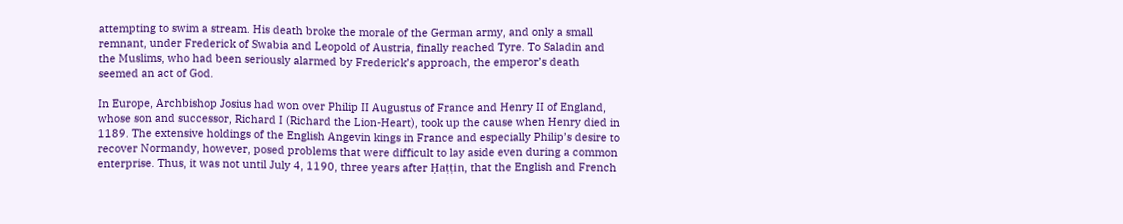attempting to swim a stream. His death broke the morale of the German army, and only a small remnant, under Frederick of Swabia and Leopold of Austria, finally reached Tyre. To Saladin and the Muslims, who had been seriously alarmed by Frederick’s approach, the emperor’s death seemed an act of God.

In Europe, Archbishop Josius had won over Philip II Augustus of France and Henry II of England, whose son and successor, Richard I (Richard the Lion-Heart), took up the cause when Henry died in 1189. The extensive holdings of the English Angevin kings in France and especially Philip’s desire to recover Normandy, however, posed problems that were difficult to lay aside even during a common enterprise. Thus, it was not until July 4, 1190, three years after Ḥaṭṭin, that the English and French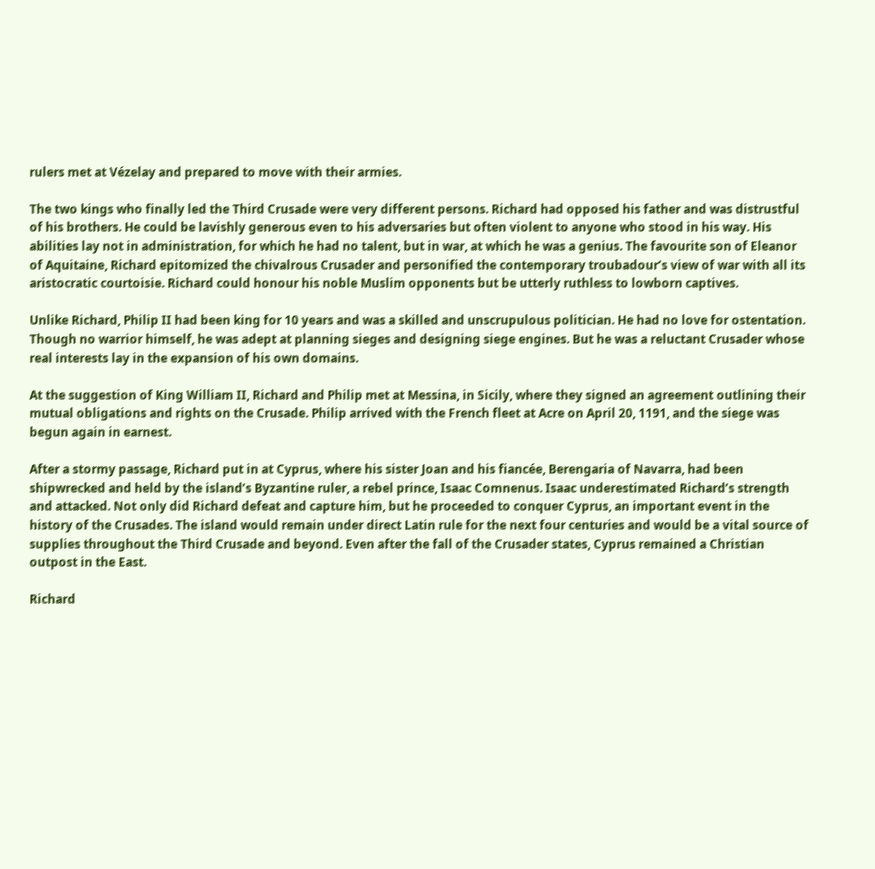rulers met at Vézelay and prepared to move with their armies.

The two kings who finally led the Third Crusade were very different persons. Richard had opposed his father and was distrustful of his brothers. He could be lavishly generous even to his adversaries but often violent to anyone who stood in his way. His abilities lay not in administration, for which he had no talent, but in war, at which he was a genius. The favourite son of Eleanor of Aquitaine, Richard epitomized the chivalrous Crusader and personified the contemporary troubadour’s view of war with all its aristocratic courtoisie. Richard could honour his noble Muslim opponents but be utterly ruthless to lowborn captives.

Unlike Richard, Philip II had been king for 10 years and was a skilled and unscrupulous politician. He had no love for ostentation. Though no warrior himself, he was adept at planning sieges and designing siege engines. But he was a reluctant Crusader whose real interests lay in the expansion of his own domains.

At the suggestion of King William II, Richard and Philip met at Messina, in Sicily, where they signed an agreement outlining their mutual obligations and rights on the Crusade. Philip arrived with the French fleet at Acre on April 20, 1191, and the siege was begun again in earnest.

After a stormy passage, Richard put in at Cyprus, where his sister Joan and his fiancée, Berengaria of Navarra, had been shipwrecked and held by the island’s Byzantine ruler, a rebel prince, Isaac Comnenus. Isaac underestimated Richard’s strength and attacked. Not only did Richard defeat and capture him, but he proceeded to conquer Cyprus, an important event in the history of the Crusades. The island would remain under direct Latin rule for the next four centuries and would be a vital source of supplies throughout the Third Crusade and beyond. Even after the fall of the Crusader states, Cyprus remained a Christian outpost in the East.

Richard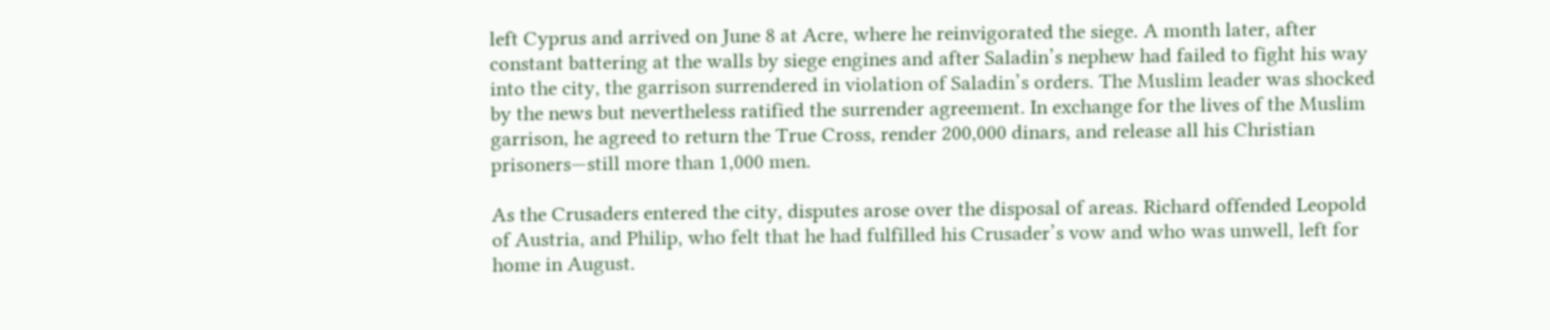left Cyprus and arrived on June 8 at Acre, where he reinvigorated the siege. A month later, after constant battering at the walls by siege engines and after Saladin’s nephew had failed to fight his way into the city, the garrison surrendered in violation of Saladin’s orders. The Muslim leader was shocked by the news but nevertheless ratified the surrender agreement. In exchange for the lives of the Muslim garrison, he agreed to return the True Cross, render 200,000 dinars, and release all his Christian prisoners—still more than 1,000 men.

As the Crusaders entered the city, disputes arose over the disposal of areas. Richard offended Leopold of Austria, and Philip, who felt that he had fulfilled his Crusader’s vow and who was unwell, left for home in August.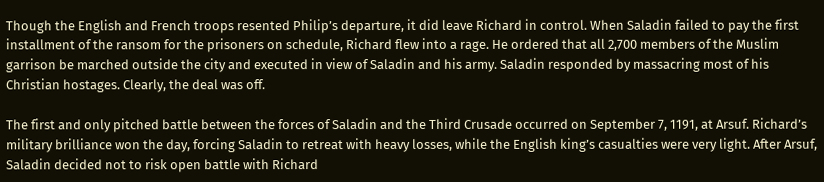Though the English and French troops resented Philip’s departure, it did leave Richard in control. When Saladin failed to pay the first installment of the ransom for the prisoners on schedule, Richard flew into a rage. He ordered that all 2,700 members of the Muslim garrison be marched outside the city and executed in view of Saladin and his army. Saladin responded by massacring most of his Christian hostages. Clearly, the deal was off.

The first and only pitched battle between the forces of Saladin and the Third Crusade occurred on September 7, 1191, at Arsuf. Richard’s military brilliance won the day, forcing Saladin to retreat with heavy losses, while the English king’s casualties were very light. After Arsuf, Saladin decided not to risk open battle with Richard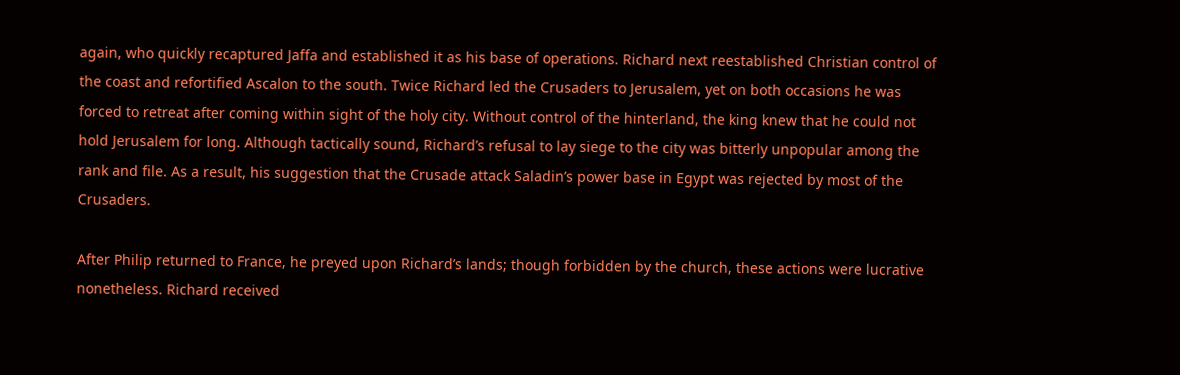again, who quickly recaptured Jaffa and established it as his base of operations. Richard next reestablished Christian control of the coast and refortified Ascalon to the south. Twice Richard led the Crusaders to Jerusalem, yet on both occasions he was forced to retreat after coming within sight of the holy city. Without control of the hinterland, the king knew that he could not hold Jerusalem for long. Although tactically sound, Richard’s refusal to lay siege to the city was bitterly unpopular among the rank and file. As a result, his suggestion that the Crusade attack Saladin’s power base in Egypt was rejected by most of the Crusaders.

After Philip returned to France, he preyed upon Richard’s lands; though forbidden by the church, these actions were lucrative nonetheless. Richard received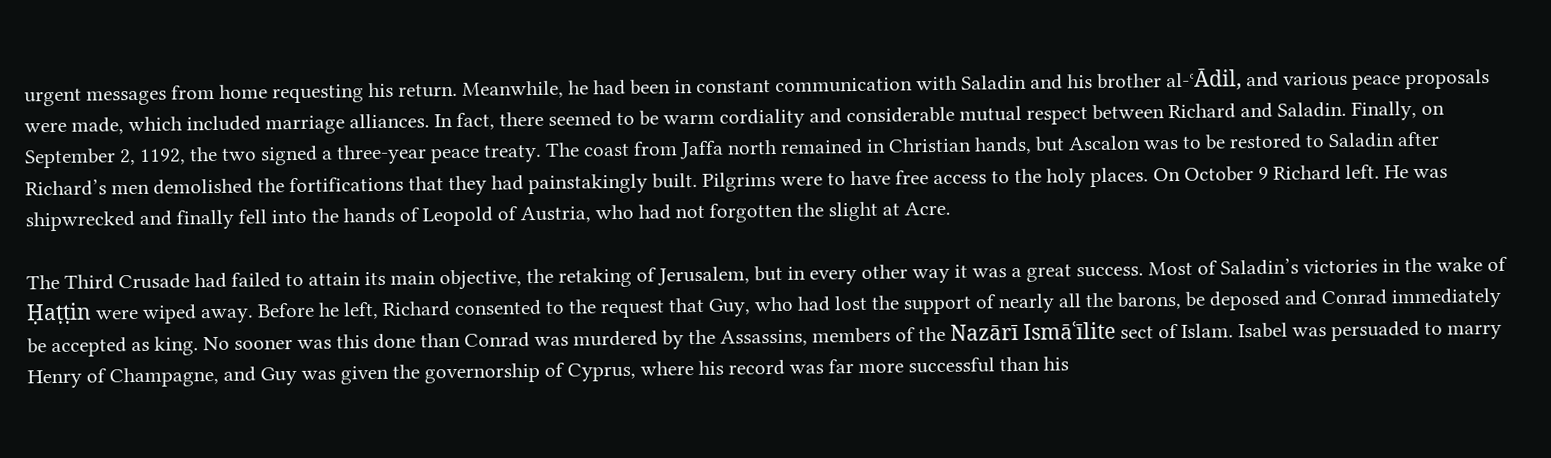urgent messages from home requesting his return. Meanwhile, he had been in constant communication with Saladin and his brother al-ʿĀdil, and various peace proposals were made, which included marriage alliances. In fact, there seemed to be warm cordiality and considerable mutual respect between Richard and Saladin. Finally, on September 2, 1192, the two signed a three-year peace treaty. The coast from Jaffa north remained in Christian hands, but Ascalon was to be restored to Saladin after Richard’s men demolished the fortifications that they had painstakingly built. Pilgrims were to have free access to the holy places. On October 9 Richard left. He was shipwrecked and finally fell into the hands of Leopold of Austria, who had not forgotten the slight at Acre.

The Third Crusade had failed to attain its main objective, the retaking of Jerusalem, but in every other way it was a great success. Most of Saladin’s victories in the wake of Ḥaṭṭin were wiped away. Before he left, Richard consented to the request that Guy, who had lost the support of nearly all the barons, be deposed and Conrad immediately be accepted as king. No sooner was this done than Conrad was murdered by the Assassins, members of the Nazārī Ismāʿīlite sect of Islam. Isabel was persuaded to marry Henry of Champagne, and Guy was given the governorship of Cyprus, where his record was far more successful than his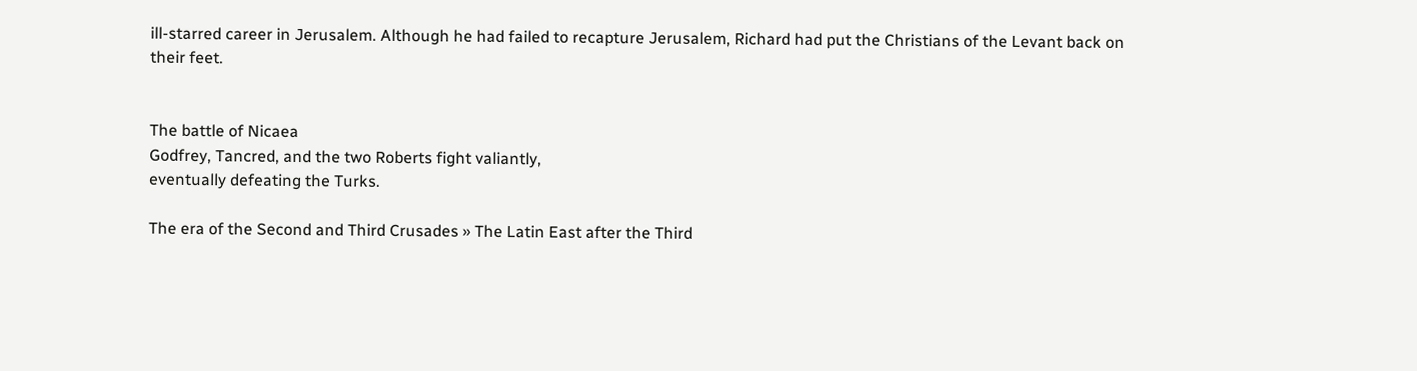ill-starred career in Jerusalem. Although he had failed to recapture Jerusalem, Richard had put the Christians of the Levant back on their feet.


The battle of Nicaea
Godfrey, Tancred, and the two Roberts fight valiantly,
eventually defeating the Turks.

The era of the Second and Third Crusades » The Latin East after the Third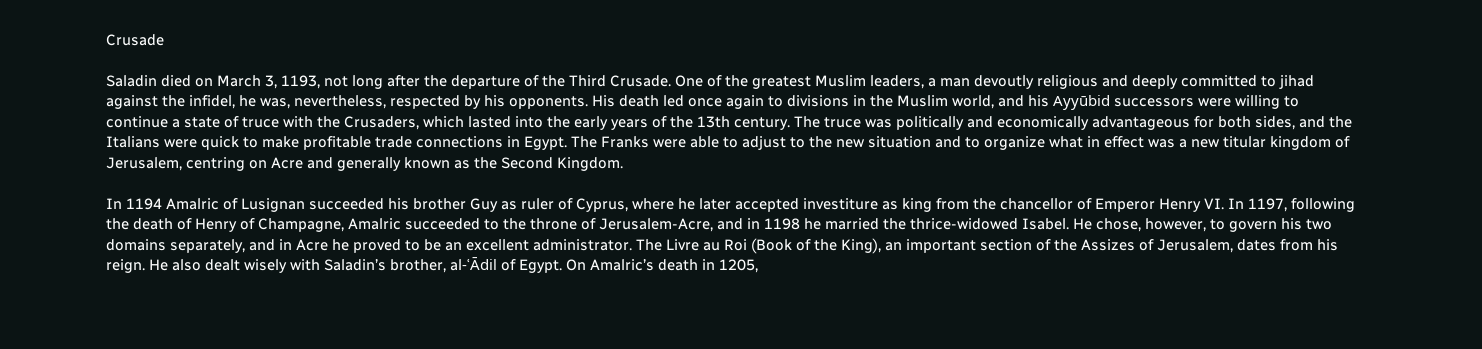Crusade

Saladin died on March 3, 1193, not long after the departure of the Third Crusade. One of the greatest Muslim leaders, a man devoutly religious and deeply committed to jihad against the infidel, he was, nevertheless, respected by his opponents. His death led once again to divisions in the Muslim world, and his Ayyūbid successors were willing to continue a state of truce with the Crusaders, which lasted into the early years of the 13th century. The truce was politically and economically advantageous for both sides, and the Italians were quick to make profitable trade connections in Egypt. The Franks were able to adjust to the new situation and to organize what in effect was a new titular kingdom of Jerusalem, centring on Acre and generally known as the Second Kingdom.

In 1194 Amalric of Lusignan succeeded his brother Guy as ruler of Cyprus, where he later accepted investiture as king from the chancellor of Emperor Henry VI. In 1197, following the death of Henry of Champagne, Amalric succeeded to the throne of Jerusalem-Acre, and in 1198 he married the thrice-widowed Isabel. He chose, however, to govern his two domains separately, and in Acre he proved to be an excellent administrator. The Livre au Roi (Book of the King), an important section of the Assizes of Jerusalem, dates from his reign. He also dealt wisely with Saladin’s brother, al-ʿĀdil of Egypt. On Amalric’s death in 1205,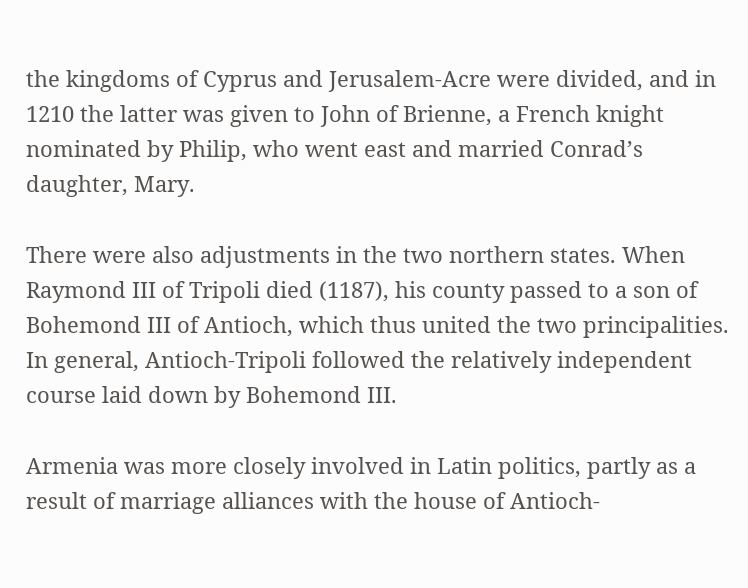the kingdoms of Cyprus and Jerusalem-Acre were divided, and in 1210 the latter was given to John of Brienne, a French knight nominated by Philip, who went east and married Conrad’s daughter, Mary.

There were also adjustments in the two northern states. When Raymond III of Tripoli died (1187), his county passed to a son of Bohemond III of Antioch, which thus united the two principalities. In general, Antioch-Tripoli followed the relatively independent course laid down by Bohemond III.

Armenia was more closely involved in Latin politics, partly as a result of marriage alliances with the house of Antioch-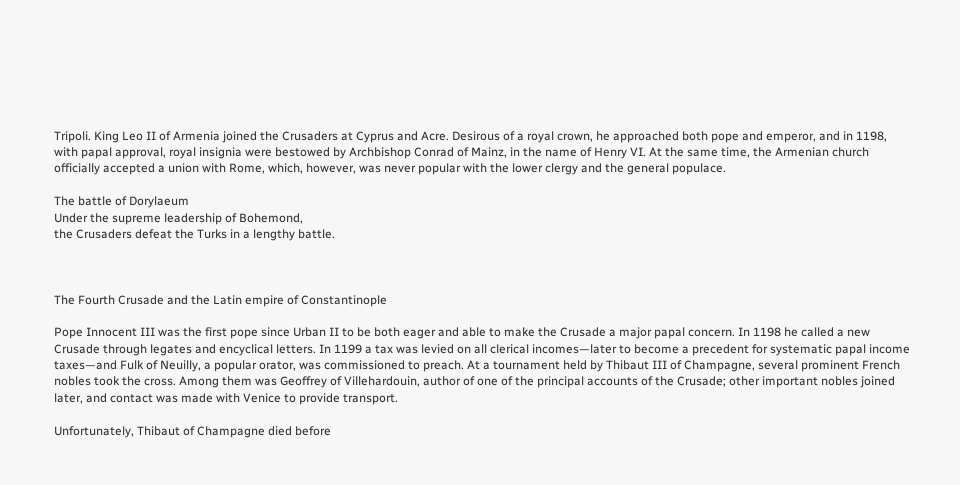Tripoli. King Leo II of Armenia joined the Crusaders at Cyprus and Acre. Desirous of a royal crown, he approached both pope and emperor, and in 1198, with papal approval, royal insignia were bestowed by Archbishop Conrad of Mainz, in the name of Henry VI. At the same time, the Armenian church officially accepted a union with Rome, which, however, was never popular with the lower clergy and the general populace.

The battle of Dorylaeum
Under the supreme leadership of Bohemond,
the Crusaders defeat the Turks in a lengthy battle.



The Fourth Crusade and the Latin empire of Constantinople

Pope Innocent III was the first pope since Urban II to be both eager and able to make the Crusade a major papal concern. In 1198 he called a new Crusade through legates and encyclical letters. In 1199 a tax was levied on all clerical incomes—later to become a precedent for systematic papal income taxes—and Fulk of Neuilly, a popular orator, was commissioned to preach. At a tournament held by Thibaut III of Champagne, several prominent French nobles took the cross. Among them was Geoffrey of Villehardouin, author of one of the principal accounts of the Crusade; other important nobles joined later, and contact was made with Venice to provide transport.

Unfortunately, Thibaut of Champagne died before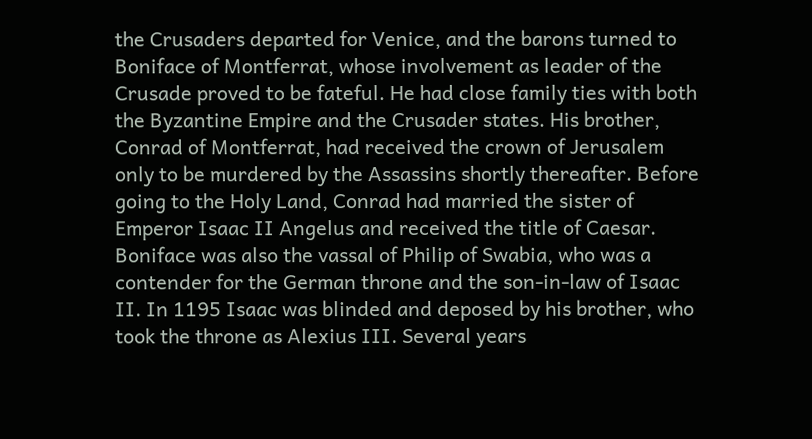the Crusaders departed for Venice, and the barons turned to Boniface of Montferrat, whose involvement as leader of the Crusade proved to be fateful. He had close family ties with both the Byzantine Empire and the Crusader states. His brother, Conrad of Montferrat, had received the crown of Jerusalem only to be murdered by the Assassins shortly thereafter. Before going to the Holy Land, Conrad had married the sister of Emperor Isaac II Angelus and received the title of Caesar. Boniface was also the vassal of Philip of Swabia, who was a contender for the German throne and the son-in-law of Isaac II. In 1195 Isaac was blinded and deposed by his brother, who took the throne as Alexius III. Several years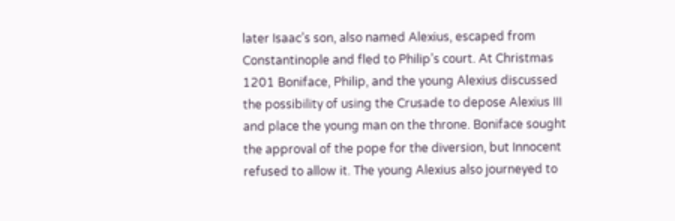later Isaac’s son, also named Alexius, escaped from Constantinople and fled to Philip’s court. At Christmas 1201 Boniface, Philip, and the young Alexius discussed the possibility of using the Crusade to depose Alexius III and place the young man on the throne. Boniface sought the approval of the pope for the diversion, but Innocent refused to allow it. The young Alexius also journeyed to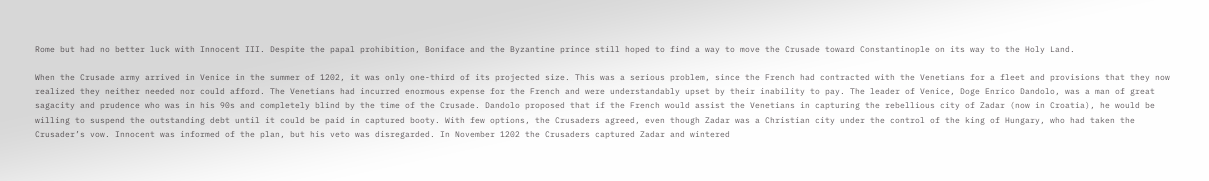Rome but had no better luck with Innocent III. Despite the papal prohibition, Boniface and the Byzantine prince still hoped to find a way to move the Crusade toward Constantinople on its way to the Holy Land.

When the Crusade army arrived in Venice in the summer of 1202, it was only one-third of its projected size. This was a serious problem, since the French had contracted with the Venetians for a fleet and provisions that they now realized they neither needed nor could afford. The Venetians had incurred enormous expense for the French and were understandably upset by their inability to pay. The leader of Venice, Doge Enrico Dandolo, was a man of great sagacity and prudence who was in his 90s and completely blind by the time of the Crusade. Dandolo proposed that if the French would assist the Venetians in capturing the rebellious city of Zadar (now in Croatia), he would be willing to suspend the outstanding debt until it could be paid in captured booty. With few options, the Crusaders agreed, even though Zadar was a Christian city under the control of the king of Hungary, who had taken the Crusader’s vow. Innocent was informed of the plan, but his veto was disregarded. In November 1202 the Crusaders captured Zadar and wintered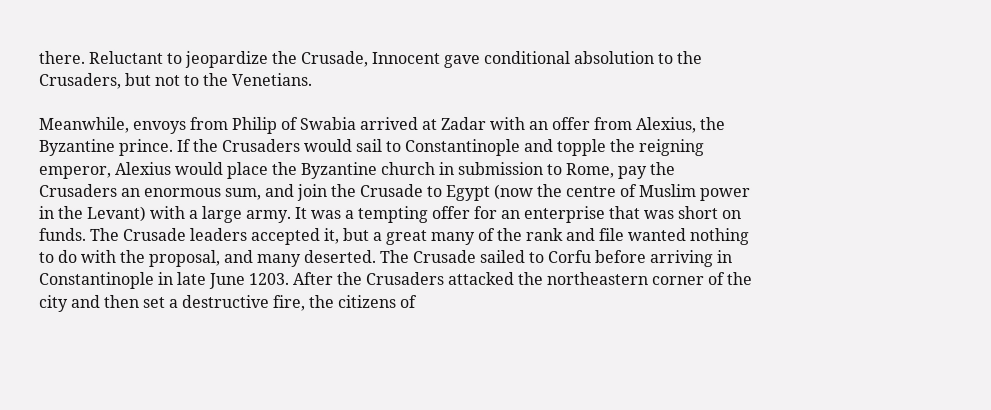there. Reluctant to jeopardize the Crusade, Innocent gave conditional absolution to the Crusaders, but not to the Venetians.

Meanwhile, envoys from Philip of Swabia arrived at Zadar with an offer from Alexius, the Byzantine prince. If the Crusaders would sail to Constantinople and topple the reigning emperor, Alexius would place the Byzantine church in submission to Rome, pay the Crusaders an enormous sum, and join the Crusade to Egypt (now the centre of Muslim power in the Levant) with a large army. It was a tempting offer for an enterprise that was short on funds. The Crusade leaders accepted it, but a great many of the rank and file wanted nothing to do with the proposal, and many deserted. The Crusade sailed to Corfu before arriving in Constantinople in late June 1203. After the Crusaders attacked the northeastern corner of the city and then set a destructive fire, the citizens of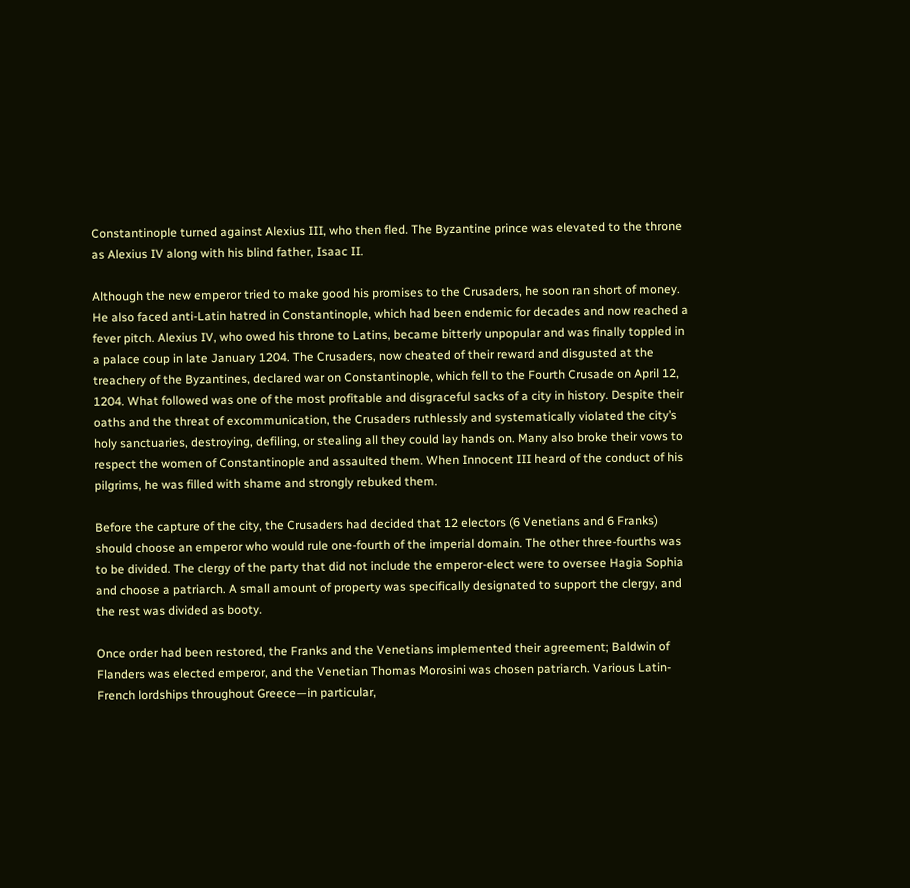Constantinople turned against Alexius III, who then fled. The Byzantine prince was elevated to the throne as Alexius IV along with his blind father, Isaac II.

Although the new emperor tried to make good his promises to the Crusaders, he soon ran short of money. He also faced anti-Latin hatred in Constantinople, which had been endemic for decades and now reached a fever pitch. Alexius IV, who owed his throne to Latins, became bitterly unpopular and was finally toppled in a palace coup in late January 1204. The Crusaders, now cheated of their reward and disgusted at the treachery of the Byzantines, declared war on Constantinople, which fell to the Fourth Crusade on April 12, 1204. What followed was one of the most profitable and disgraceful sacks of a city in history. Despite their oaths and the threat of excommunication, the Crusaders ruthlessly and systematically violated the city’s holy sanctuaries, destroying, defiling, or stealing all they could lay hands on. Many also broke their vows to respect the women of Constantinople and assaulted them. When Innocent III heard of the conduct of his pilgrims, he was filled with shame and strongly rebuked them.

Before the capture of the city, the Crusaders had decided that 12 electors (6 Venetians and 6 Franks) should choose an emperor who would rule one-fourth of the imperial domain. The other three-fourths was to be divided. The clergy of the party that did not include the emperor-elect were to oversee Hagia Sophia and choose a patriarch. A small amount of property was specifically designated to support the clergy, and the rest was divided as booty.

Once order had been restored, the Franks and the Venetians implemented their agreement; Baldwin of Flanders was elected emperor, and the Venetian Thomas Morosini was chosen patriarch. Various Latin-French lordships throughout Greece—in particular,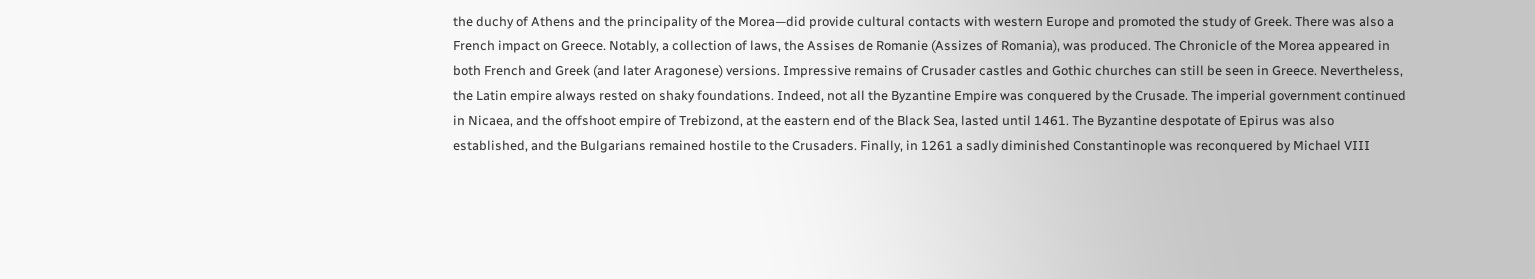the duchy of Athens and the principality of the Morea—did provide cultural contacts with western Europe and promoted the study of Greek. There was also a French impact on Greece. Notably, a collection of laws, the Assises de Romanie (Assizes of Romania), was produced. The Chronicle of the Morea appeared in both French and Greek (and later Aragonese) versions. Impressive remains of Crusader castles and Gothic churches can still be seen in Greece. Nevertheless, the Latin empire always rested on shaky foundations. Indeed, not all the Byzantine Empire was conquered by the Crusade. The imperial government continued in Nicaea, and the offshoot empire of Trebizond, at the eastern end of the Black Sea, lasted until 1461. The Byzantine despotate of Epirus was also established, and the Bulgarians remained hostile to the Crusaders. Finally, in 1261 a sadly diminished Constantinople was reconquered by Michael VIII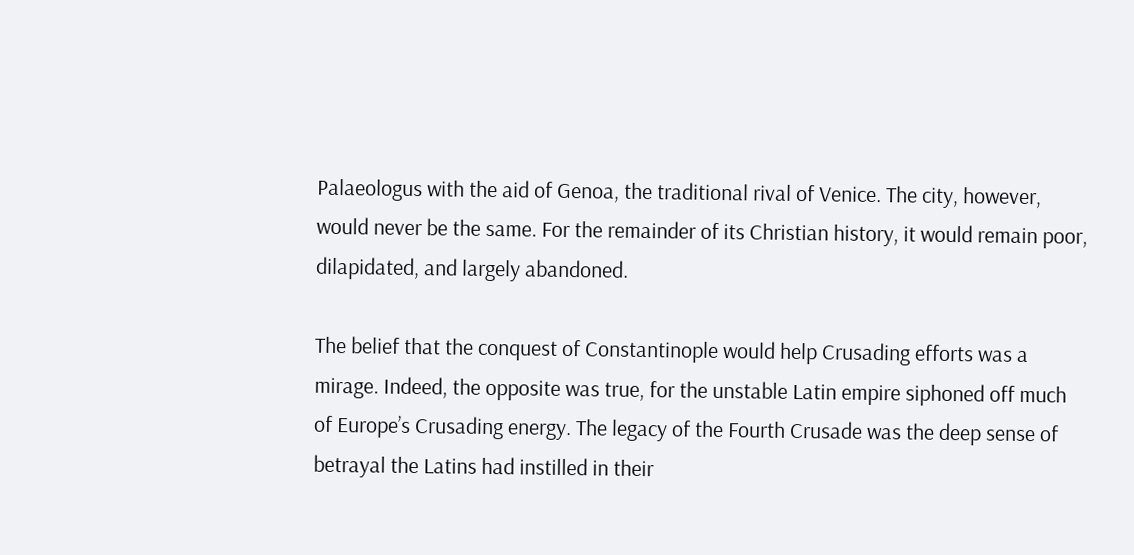Palaeologus with the aid of Genoa, the traditional rival of Venice. The city, however, would never be the same. For the remainder of its Christian history, it would remain poor, dilapidated, and largely abandoned.

The belief that the conquest of Constantinople would help Crusading efforts was a mirage. Indeed, the opposite was true, for the unstable Latin empire siphoned off much of Europe’s Crusading energy. The legacy of the Fourth Crusade was the deep sense of betrayal the Latins had instilled in their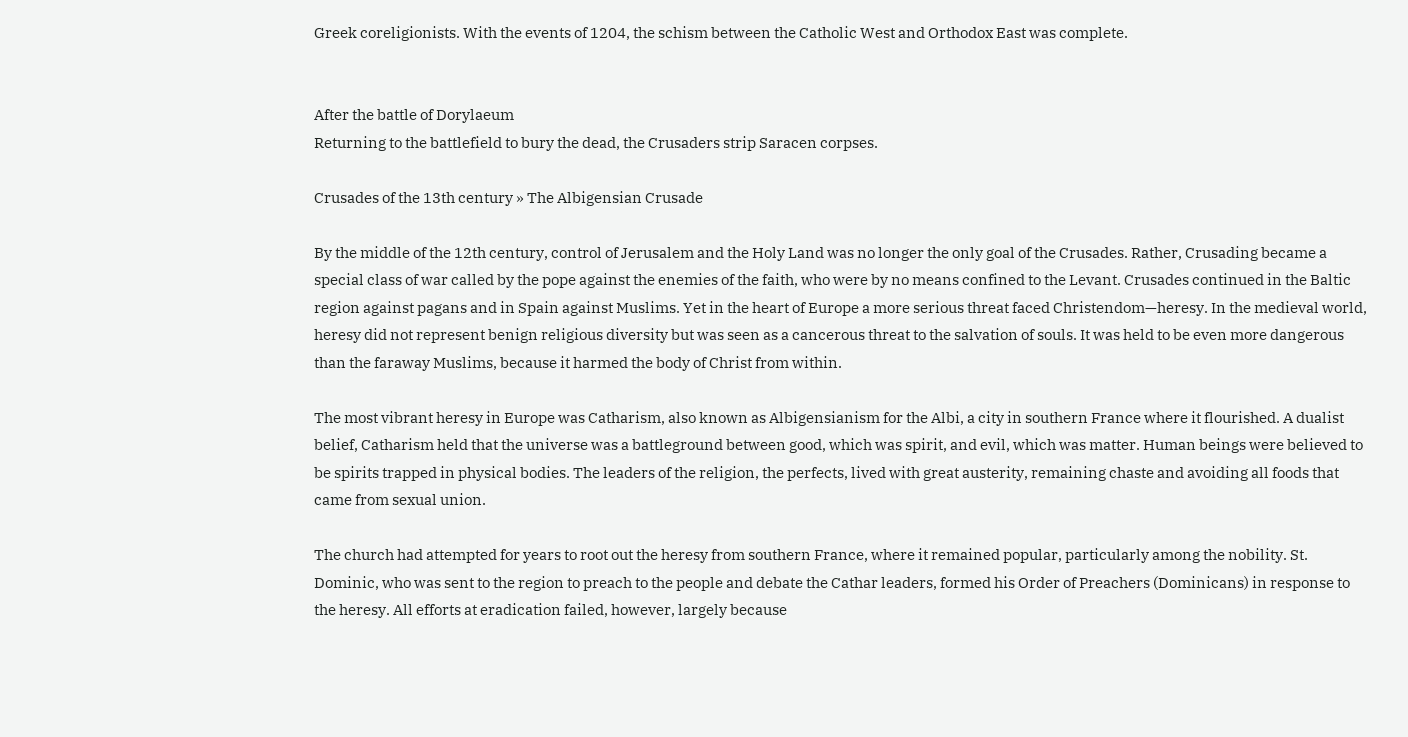Greek coreligionists. With the events of 1204, the schism between the Catholic West and Orthodox East was complete.


After the battle of Dorylaeum
Returning to the battlefield to bury the dead, the Crusaders strip Saracen corpses.

Crusades of the 13th century » The Albigensian Crusade

By the middle of the 12th century, control of Jerusalem and the Holy Land was no longer the only goal of the Crusades. Rather, Crusading became a special class of war called by the pope against the enemies of the faith, who were by no means confined to the Levant. Crusades continued in the Baltic region against pagans and in Spain against Muslims. Yet in the heart of Europe a more serious threat faced Christendom—heresy. In the medieval world, heresy did not represent benign religious diversity but was seen as a cancerous threat to the salvation of souls. It was held to be even more dangerous than the faraway Muslims, because it harmed the body of Christ from within.

The most vibrant heresy in Europe was Catharism, also known as Albigensianism for the Albi, a city in southern France where it flourished. A dualist belief, Catharism held that the universe was a battleground between good, which was spirit, and evil, which was matter. Human beings were believed to be spirits trapped in physical bodies. The leaders of the religion, the perfects, lived with great austerity, remaining chaste and avoiding all foods that came from sexual union.

The church had attempted for years to root out the heresy from southern France, where it remained popular, particularly among the nobility. St. Dominic, who was sent to the region to preach to the people and debate the Cathar leaders, formed his Order of Preachers (Dominicans) in response to the heresy. All efforts at eradication failed, however, largely because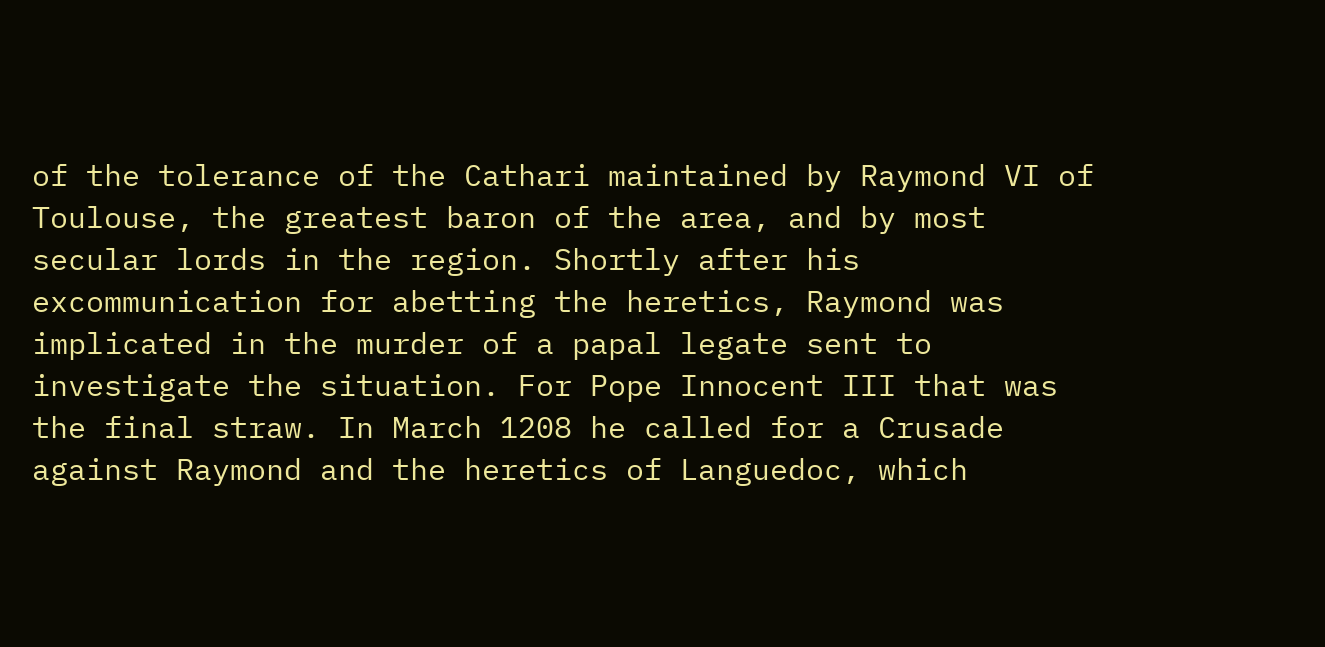of the tolerance of the Cathari maintained by Raymond VI of Toulouse, the greatest baron of the area, and by most secular lords in the region. Shortly after his excommunication for abetting the heretics, Raymond was implicated in the murder of a papal legate sent to investigate the situation. For Pope Innocent III that was the final straw. In March 1208 he called for a Crusade against Raymond and the heretics of Languedoc, which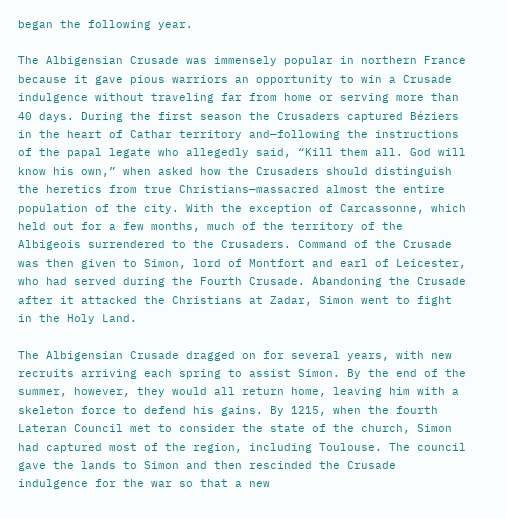began the following year.

The Albigensian Crusade was immensely popular in northern France because it gave pious warriors an opportunity to win a Crusade indulgence without traveling far from home or serving more than 40 days. During the first season the Crusaders captured Béziers in the heart of Cathar territory and—following the instructions of the papal legate who allegedly said, “Kill them all. God will know his own,” when asked how the Crusaders should distinguish the heretics from true Christians—massacred almost the entire population of the city. With the exception of Carcassonne, which held out for a few months, much of the territory of the Albigeois surrendered to the Crusaders. Command of the Crusade was then given to Simon, lord of Montfort and earl of Leicester, who had served during the Fourth Crusade. Abandoning the Crusade after it attacked the Christians at Zadar, Simon went to fight in the Holy Land.

The Albigensian Crusade dragged on for several years, with new recruits arriving each spring to assist Simon. By the end of the summer, however, they would all return home, leaving him with a skeleton force to defend his gains. By 1215, when the fourth Lateran Council met to consider the state of the church, Simon had captured most of the region, including Toulouse. The council gave the lands to Simon and then rescinded the Crusade indulgence for the war so that a new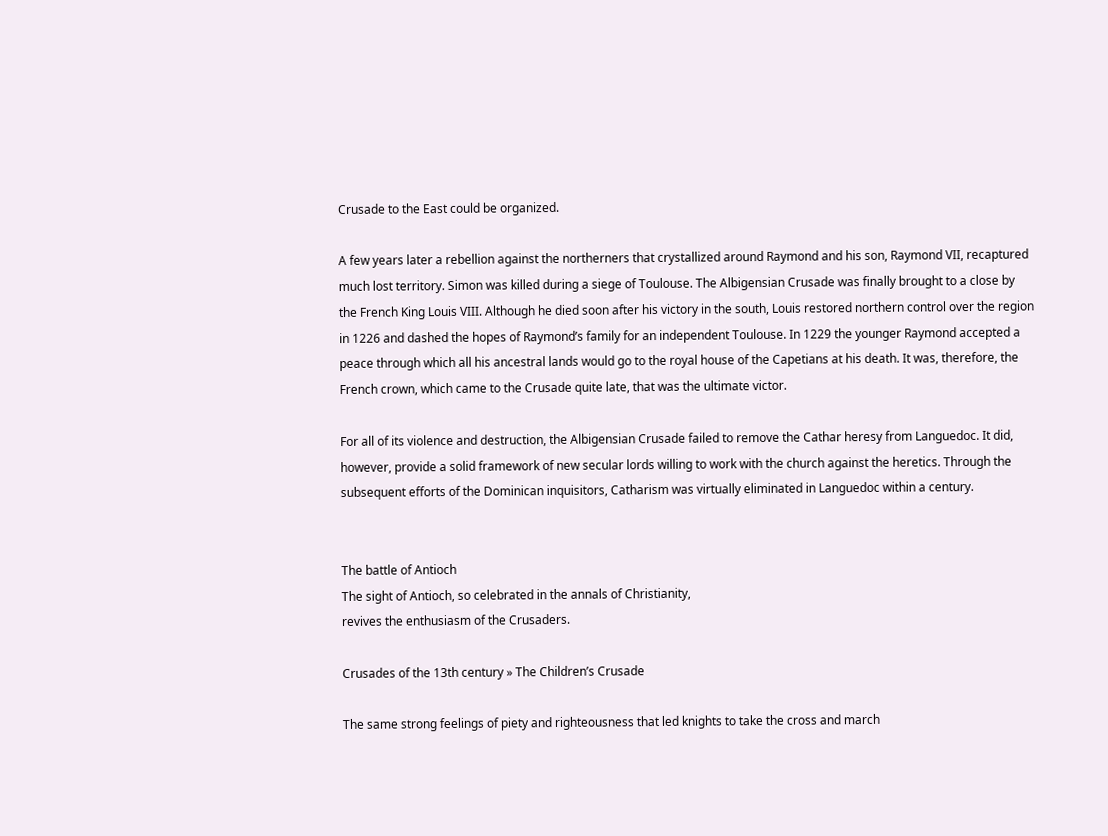Crusade to the East could be organized.

A few years later a rebellion against the northerners that crystallized around Raymond and his son, Raymond VII, recaptured much lost territory. Simon was killed during a siege of Toulouse. The Albigensian Crusade was finally brought to a close by the French King Louis VIII. Although he died soon after his victory in the south, Louis restored northern control over the region in 1226 and dashed the hopes of Raymond’s family for an independent Toulouse. In 1229 the younger Raymond accepted a peace through which all his ancestral lands would go to the royal house of the Capetians at his death. It was, therefore, the French crown, which came to the Crusade quite late, that was the ultimate victor.

For all of its violence and destruction, the Albigensian Crusade failed to remove the Cathar heresy from Languedoc. It did, however, provide a solid framework of new secular lords willing to work with the church against the heretics. Through the subsequent efforts of the Dominican inquisitors, Catharism was virtually eliminated in Languedoc within a century.


The battle of Antioch
The sight of Antioch, so celebrated in the annals of Christianity,
revives the enthusiasm of the Crusaders.

Crusades of the 13th century » The Children’s Crusade

The same strong feelings of piety and righteousness that led knights to take the cross and march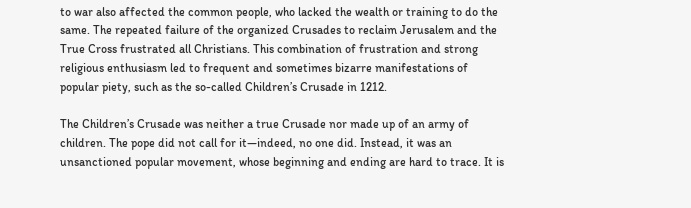to war also affected the common people, who lacked the wealth or training to do the same. The repeated failure of the organized Crusades to reclaim Jerusalem and the True Cross frustrated all Christians. This combination of frustration and strong religious enthusiasm led to frequent and sometimes bizarre manifestations of popular piety, such as the so-called Children’s Crusade in 1212.

The Children’s Crusade was neither a true Crusade nor made up of an army of children. The pope did not call for it—indeed, no one did. Instead, it was an unsanctioned popular movement, whose beginning and ending are hard to trace. It is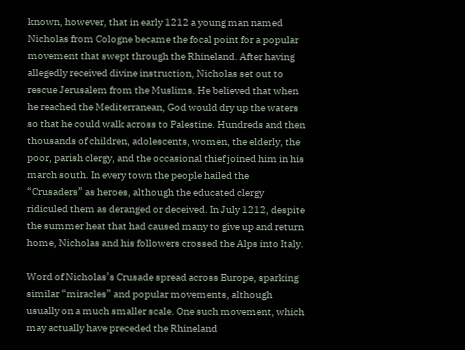known, however, that in early 1212 a young man named Nicholas from Cologne became the focal point for a popular movement that swept through the Rhineland. After having allegedly received divine instruction, Nicholas set out to rescue Jerusalem from the Muslims. He believed that when he reached the Mediterranean, God would dry up the waters so that he could walk across to Palestine. Hundreds and then thousands of children, adolescents, women, the elderly, the poor, parish clergy, and the occasional thief joined him in his march south. In every town the people hailed the “Crusaders” as heroes, although the educated clergy ridiculed them as deranged or deceived. In July 1212, despite the summer heat that had caused many to give up and return home, Nicholas and his followers crossed the Alps into Italy.

Word of Nicholas’s Crusade spread across Europe, sparking similar “miracles” and popular movements, although usually on a much smaller scale. One such movement, which may actually have preceded the Rhineland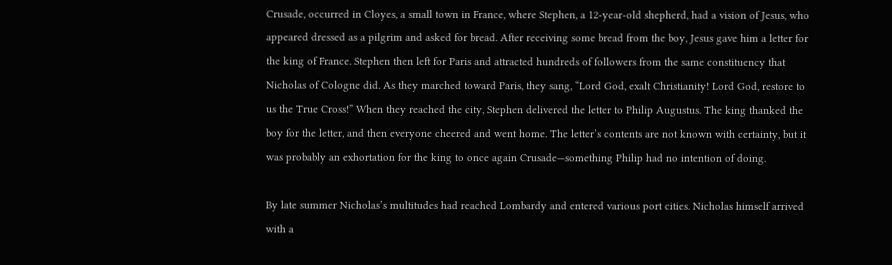Crusade, occurred in Cloyes, a small town in France, where Stephen, a 12-year-old shepherd, had a vision of Jesus, who appeared dressed as a pilgrim and asked for bread. After receiving some bread from the boy, Jesus gave him a letter for the king of France. Stephen then left for Paris and attracted hundreds of followers from the same constituency that Nicholas of Cologne did. As they marched toward Paris, they sang, “Lord God, exalt Christianity! Lord God, restore to us the True Cross!” When they reached the city, Stephen delivered the letter to Philip Augustus. The king thanked the boy for the letter, and then everyone cheered and went home. The letter’s contents are not known with certainty, but it was probably an exhortation for the king to once again Crusade—something Philip had no intention of doing.

By late summer Nicholas’s multitudes had reached Lombardy and entered various port cities. Nicholas himself arrived with a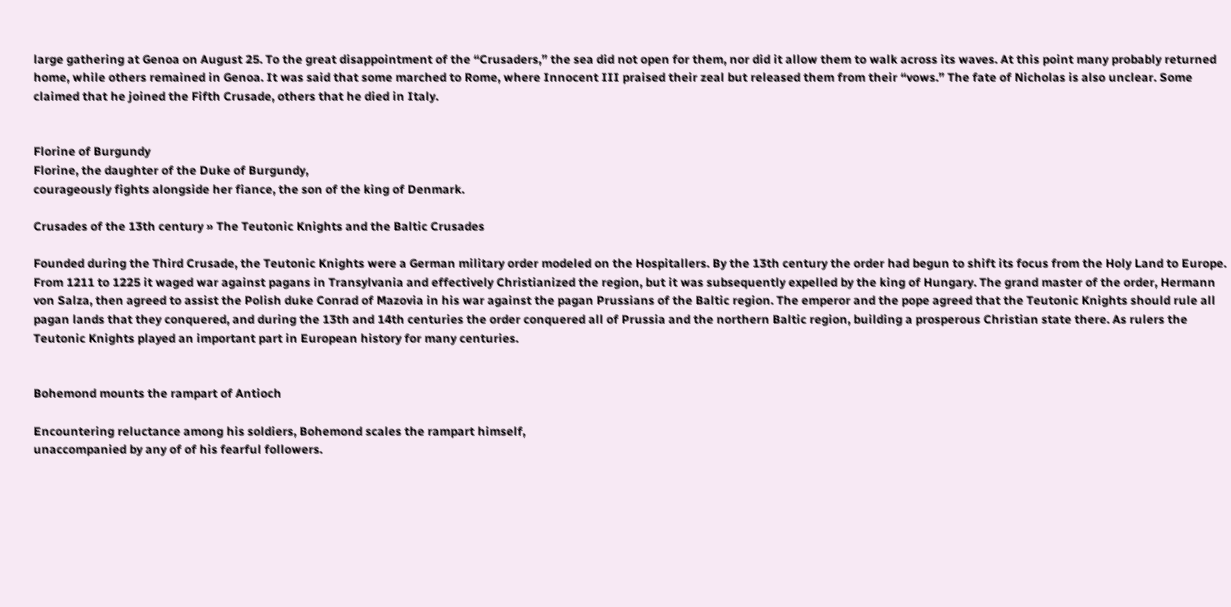large gathering at Genoa on August 25. To the great disappointment of the “Crusaders,” the sea did not open for them, nor did it allow them to walk across its waves. At this point many probably returned home, while others remained in Genoa. It was said that some marched to Rome, where Innocent III praised their zeal but released them from their “vows.” The fate of Nicholas is also unclear. Some claimed that he joined the Fifth Crusade, others that he died in Italy.


Florine of Burgundy
Florine, the daughter of the Duke of Burgundy,
courageously fights alongside her fiance, the son of the king of Denmark.

Crusades of the 13th century » The Teutonic Knights and the Baltic Crusades

Founded during the Third Crusade, the Teutonic Knights were a German military order modeled on the Hospitallers. By the 13th century the order had begun to shift its focus from the Holy Land to Europe. From 1211 to 1225 it waged war against pagans in Transylvania and effectively Christianized the region, but it was subsequently expelled by the king of Hungary. The grand master of the order, Hermann von Salza, then agreed to assist the Polish duke Conrad of Mazovia in his war against the pagan Prussians of the Baltic region. The emperor and the pope agreed that the Teutonic Knights should rule all pagan lands that they conquered, and during the 13th and 14th centuries the order conquered all of Prussia and the northern Baltic region, building a prosperous Christian state there. As rulers the Teutonic Knights played an important part in European history for many centuries.


Bohemond mounts the rampart of Antioch

Encountering reluctance among his soldiers, Bohemond scales the rampart himself,
unaccompanied by any of of his fearful followers.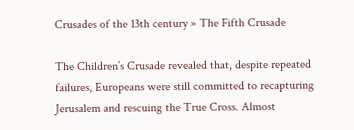Crusades of the 13th century » The Fifth Crusade

The Children’s Crusade revealed that, despite repeated failures, Europeans were still committed to recapturing Jerusalem and rescuing the True Cross. Almost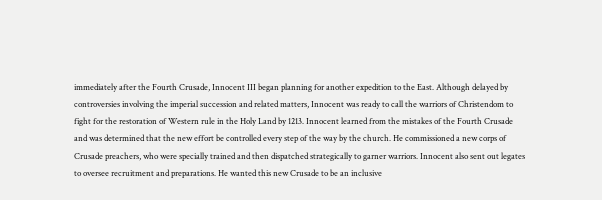immediately after the Fourth Crusade, Innocent III began planning for another expedition to the East. Although delayed by controversies involving the imperial succession and related matters, Innocent was ready to call the warriors of Christendom to fight for the restoration of Western rule in the Holy Land by 1213. Innocent learned from the mistakes of the Fourth Crusade and was determined that the new effort be controlled every step of the way by the church. He commissioned a new corps of Crusade preachers, who were specially trained and then dispatched strategically to garner warriors. Innocent also sent out legates to oversee recruitment and preparations. He wanted this new Crusade to be an inclusive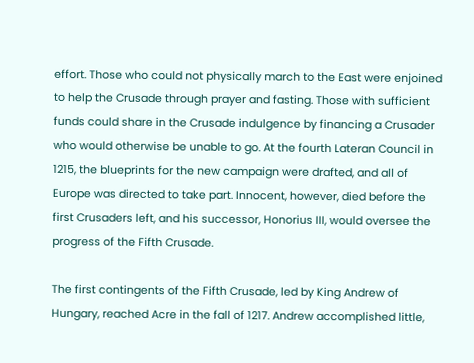effort. Those who could not physically march to the East were enjoined to help the Crusade through prayer and fasting. Those with sufficient funds could share in the Crusade indulgence by financing a Crusader who would otherwise be unable to go. At the fourth Lateran Council in 1215, the blueprints for the new campaign were drafted, and all of Europe was directed to take part. Innocent, however, died before the first Crusaders left, and his successor, Honorius III, would oversee the progress of the Fifth Crusade.

The first contingents of the Fifth Crusade, led by King Andrew of Hungary, reached Acre in the fall of 1217. Andrew accomplished little,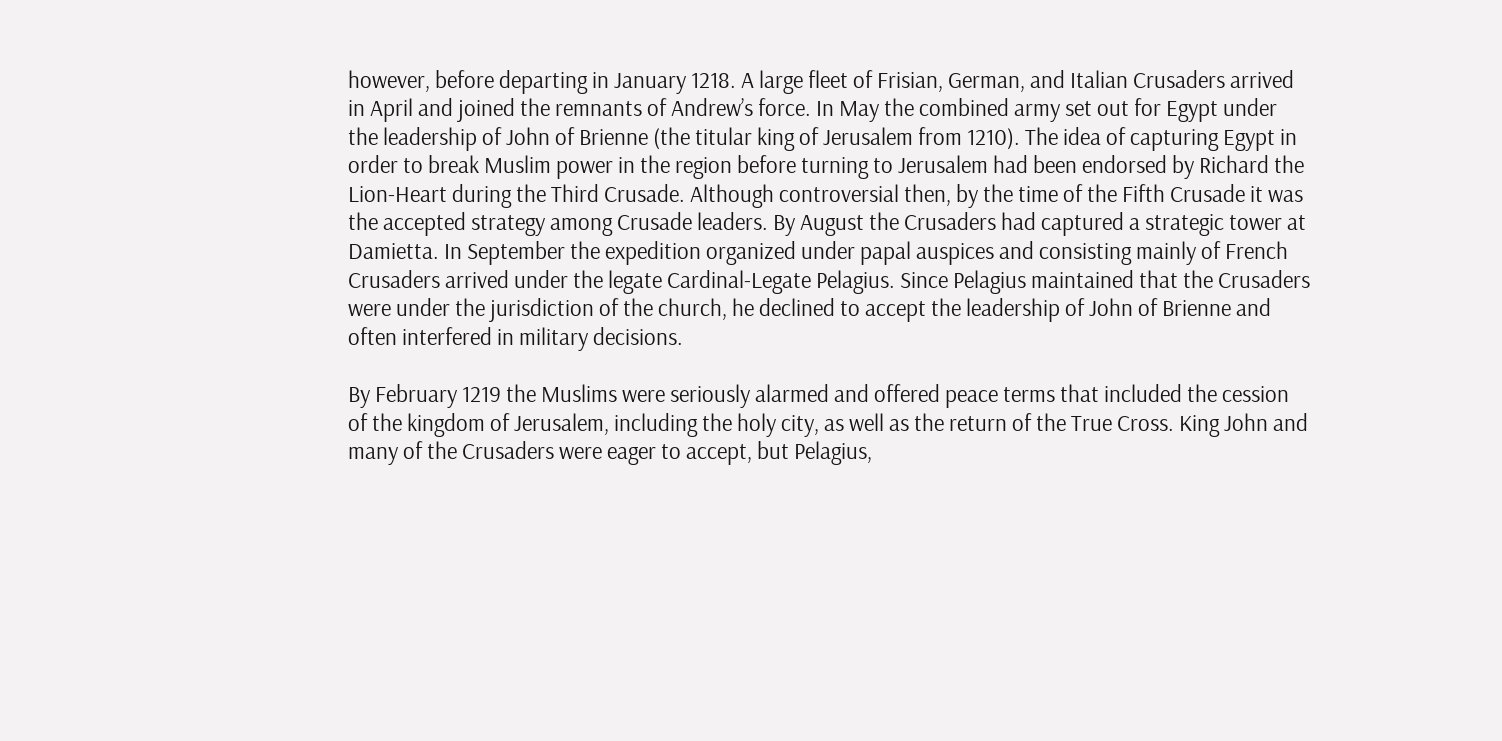however, before departing in January 1218. A large fleet of Frisian, German, and Italian Crusaders arrived in April and joined the remnants of Andrew’s force. In May the combined army set out for Egypt under the leadership of John of Brienne (the titular king of Jerusalem from 1210). The idea of capturing Egypt in order to break Muslim power in the region before turning to Jerusalem had been endorsed by Richard the Lion-Heart during the Third Crusade. Although controversial then, by the time of the Fifth Crusade it was the accepted strategy among Crusade leaders. By August the Crusaders had captured a strategic tower at Damietta. In September the expedition organized under papal auspices and consisting mainly of French Crusaders arrived under the legate Cardinal-Legate Pelagius. Since Pelagius maintained that the Crusaders were under the jurisdiction of the church, he declined to accept the leadership of John of Brienne and often interfered in military decisions.

By February 1219 the Muslims were seriously alarmed and offered peace terms that included the cession of the kingdom of Jerusalem, including the holy city, as well as the return of the True Cross. King John and many of the Crusaders were eager to accept, but Pelagius,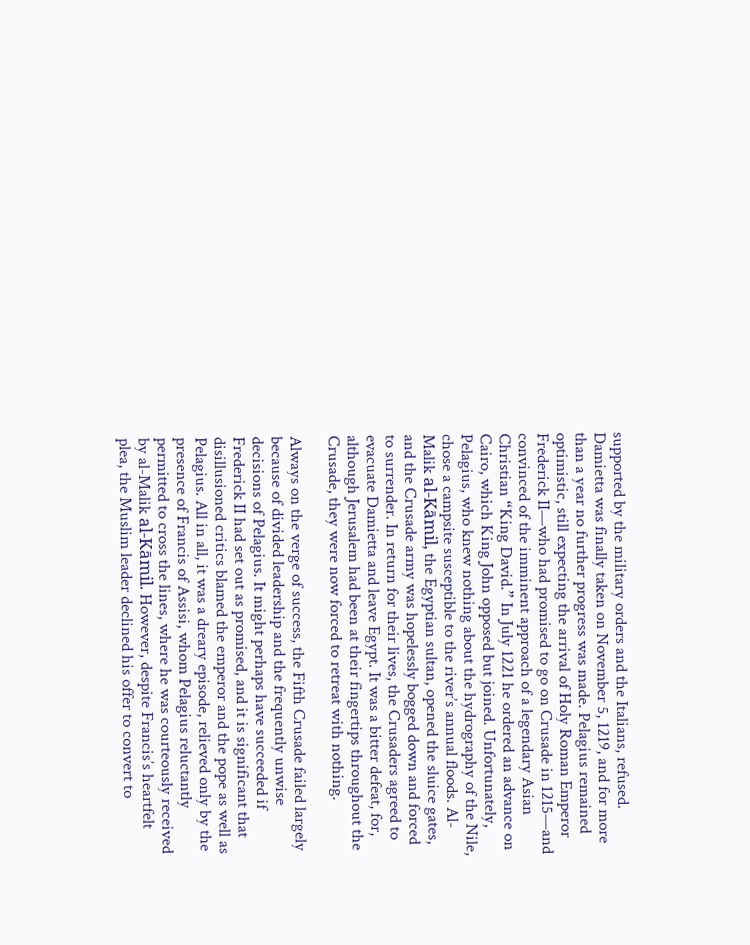supported by the military orders and the Italians, refused. Damietta was finally taken on November 5, 1219, and for more than a year no further progress was made. Pelagius remained optimistic, still expecting the arrival of Holy Roman Emperor Frederick II—who had promised to go on Crusade in 1215—and convinced of the imminent approach of a legendary Asian Christian “King David.” In July 1221 he ordered an advance on Cairo, which King John opposed but joined. Unfortunately, Pelagius, who knew nothing about the hydrography of the Nile, chose a campsite susceptible to the river’s annual floods. Al-Malik al-Kāmil, the Egyptian sultan, opened the sluice gates, and the Crusade army was hopelessly bogged down and forced to surrender. In return for their lives, the Crusaders agreed to evacuate Damietta and leave Egypt. It was a bitter defeat, for, although Jerusalem had been at their fingertips throughout the Crusade, they were now forced to retreat with nothing.

Always on the verge of success, the Fifth Crusade failed largely because of divided leadership and the frequently unwise decisions of Pelagius. It might perhaps have succeeded if Frederick II had set out as promised, and it is significant that disillusioned critics blamed the emperor and the pope as well as Pelagius. All in all, it was a dreary episode, relieved only by the presence of Francis of Assisi, whom Pelagius reluctantly permitted to cross the lines, where he was courteously received by al-Malik al-Kāmil. However, despite Francis’s heartfelt plea, the Muslim leader declined his offer to convert to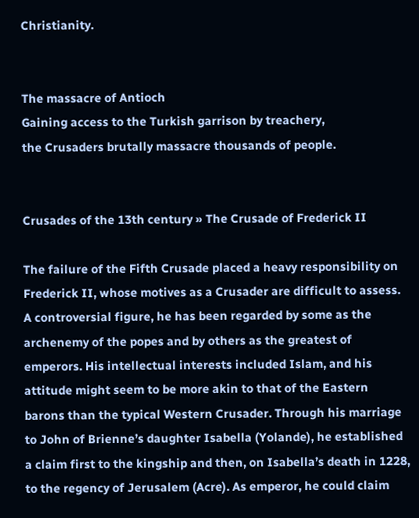Christianity.


The massacre of Antioch
Gaining access to the Turkish garrison by treachery,
the Crusaders brutally massacre thousands of people.


Crusades of the 13th century » The Crusade of Frederick II

The failure of the Fifth Crusade placed a heavy responsibility on Frederick II, whose motives as a Crusader are difficult to assess. A controversial figure, he has been regarded by some as the archenemy of the popes and by others as the greatest of emperors. His intellectual interests included Islam, and his attitude might seem to be more akin to that of the Eastern barons than the typical Western Crusader. Through his marriage to John of Brienne’s daughter Isabella (Yolande), he established a claim first to the kingship and then, on Isabella’s death in 1228, to the regency of Jerusalem (Acre). As emperor, he could claim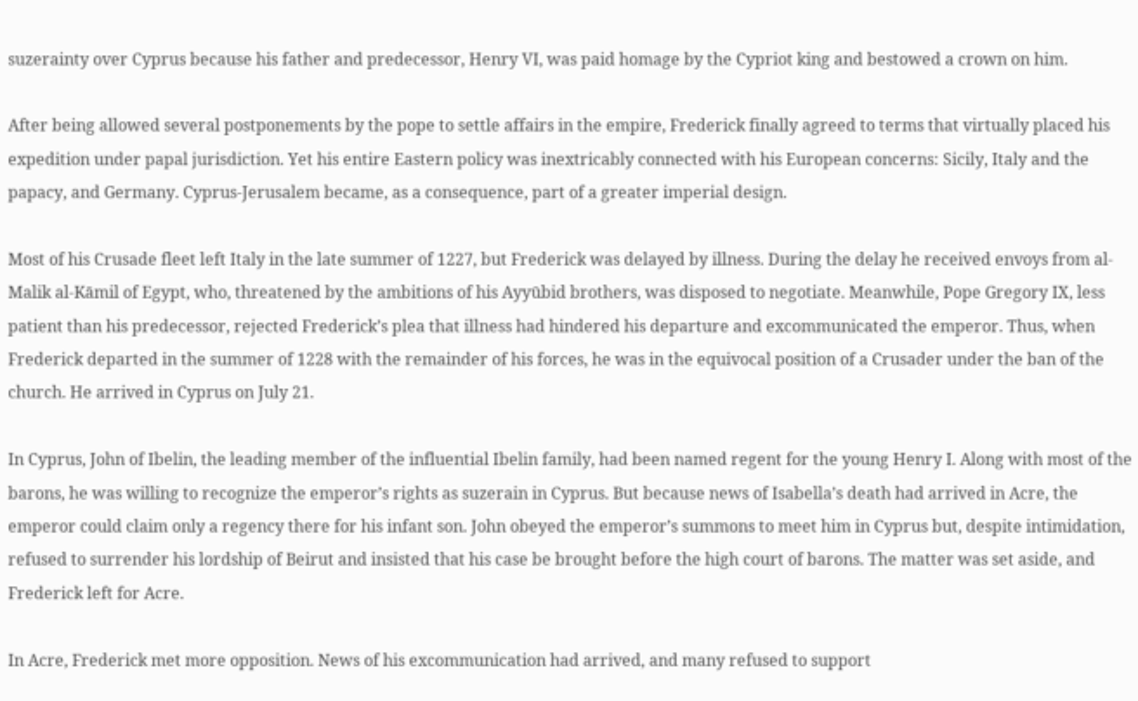suzerainty over Cyprus because his father and predecessor, Henry VI, was paid homage by the Cypriot king and bestowed a crown on him.

After being allowed several postponements by the pope to settle affairs in the empire, Frederick finally agreed to terms that virtually placed his expedition under papal jurisdiction. Yet his entire Eastern policy was inextricably connected with his European concerns: Sicily, Italy and the papacy, and Germany. Cyprus-Jerusalem became, as a consequence, part of a greater imperial design.

Most of his Crusade fleet left Italy in the late summer of 1227, but Frederick was delayed by illness. During the delay he received envoys from al-Malik al-Kāmil of Egypt, who, threatened by the ambitions of his Ayyūbid brothers, was disposed to negotiate. Meanwhile, Pope Gregory IX, less patient than his predecessor, rejected Frederick’s plea that illness had hindered his departure and excommunicated the emperor. Thus, when Frederick departed in the summer of 1228 with the remainder of his forces, he was in the equivocal position of a Crusader under the ban of the church. He arrived in Cyprus on July 21.

In Cyprus, John of Ibelin, the leading member of the influential Ibelin family, had been named regent for the young Henry I. Along with most of the barons, he was willing to recognize the emperor’s rights as suzerain in Cyprus. But because news of Isabella’s death had arrived in Acre, the emperor could claim only a regency there for his infant son. John obeyed the emperor’s summons to meet him in Cyprus but, despite intimidation, refused to surrender his lordship of Beirut and insisted that his case be brought before the high court of barons. The matter was set aside, and Frederick left for Acre.

In Acre, Frederick met more opposition. News of his excommunication had arrived, and many refused to support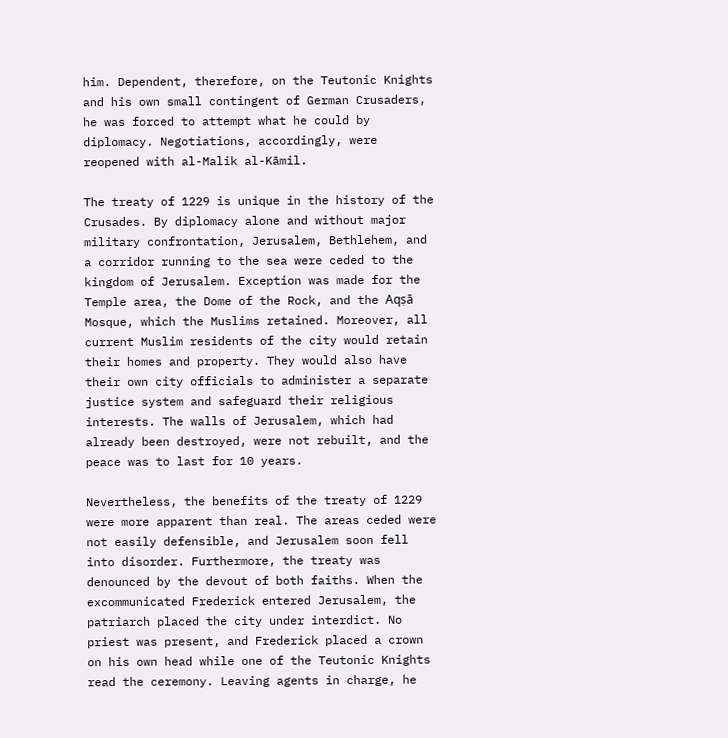him. Dependent, therefore, on the Teutonic Knights and his own small contingent of German Crusaders, he was forced to attempt what he could by diplomacy. Negotiations, accordingly, were reopened with al-Malik al-Kāmil.

The treaty of 1229 is unique in the history of the Crusades. By diplomacy alone and without major military confrontation, Jerusalem, Bethlehem, and a corridor running to the sea were ceded to the kingdom of Jerusalem. Exception was made for the Temple area, the Dome of the Rock, and the Aqṣā Mosque, which the Muslims retained. Moreover, all current Muslim residents of the city would retain their homes and property. They would also have their own city officials to administer a separate justice system and safeguard their religious interests. The walls of Jerusalem, which had already been destroyed, were not rebuilt, and the peace was to last for 10 years.

Nevertheless, the benefits of the treaty of 1229 were more apparent than real. The areas ceded were not easily defensible, and Jerusalem soon fell into disorder. Furthermore, the treaty was denounced by the devout of both faiths. When the excommunicated Frederick entered Jerusalem, the patriarch placed the city under interdict. No priest was present, and Frederick placed a crown on his own head while one of the Teutonic Knights read the ceremony. Leaving agents in charge, he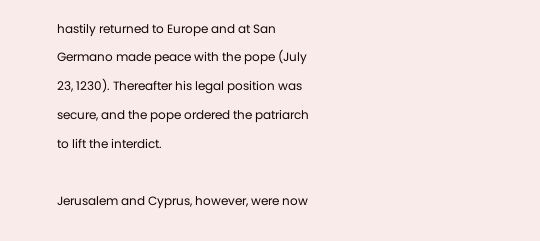hastily returned to Europe and at San Germano made peace with the pope (July 23, 1230). Thereafter his legal position was secure, and the pope ordered the patriarch to lift the interdict.

Jerusalem and Cyprus, however, were now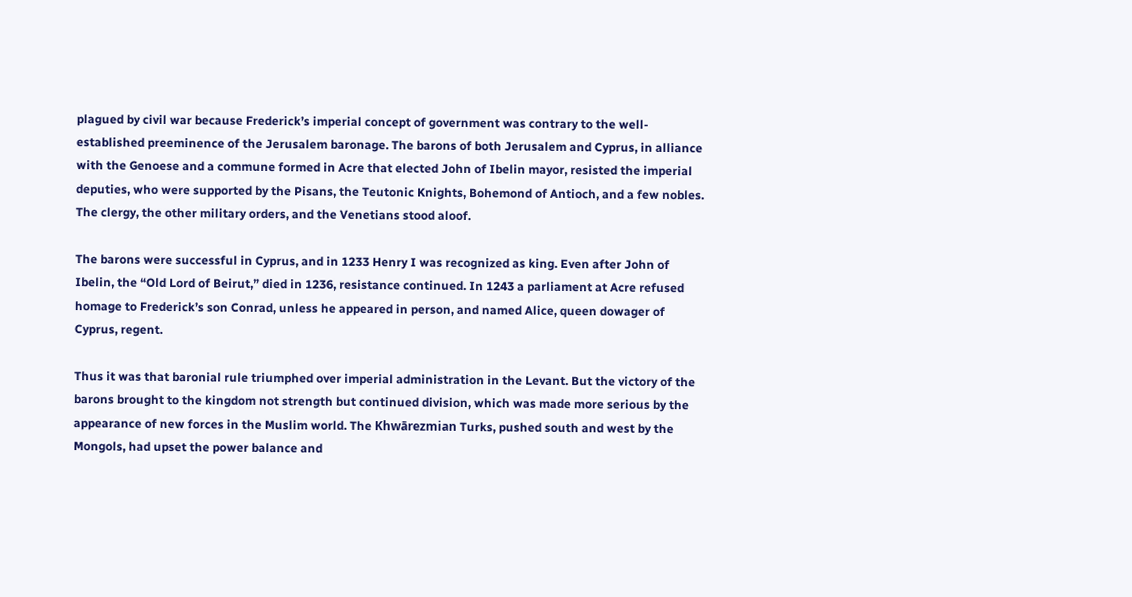plagued by civil war because Frederick’s imperial concept of government was contrary to the well-established preeminence of the Jerusalem baronage. The barons of both Jerusalem and Cyprus, in alliance with the Genoese and a commune formed in Acre that elected John of Ibelin mayor, resisted the imperial deputies, who were supported by the Pisans, the Teutonic Knights, Bohemond of Antioch, and a few nobles. The clergy, the other military orders, and the Venetians stood aloof.

The barons were successful in Cyprus, and in 1233 Henry I was recognized as king. Even after John of Ibelin, the “Old Lord of Beirut,” died in 1236, resistance continued. In 1243 a parliament at Acre refused homage to Frederick’s son Conrad, unless he appeared in person, and named Alice, queen dowager of Cyprus, regent.

Thus it was that baronial rule triumphed over imperial administration in the Levant. But the victory of the barons brought to the kingdom not strength but continued division, which was made more serious by the appearance of new forces in the Muslim world. The Khwārezmian Turks, pushed south and west by the Mongols, had upset the power balance and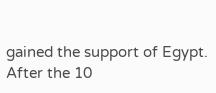gained the support of Egypt. After the 10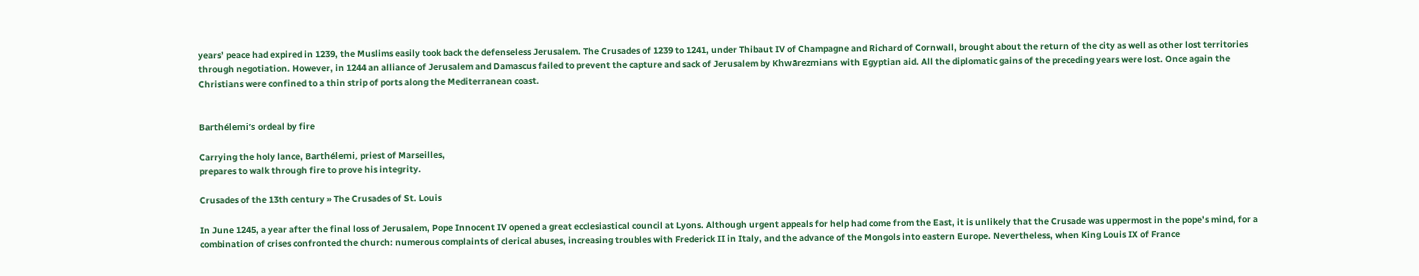years’ peace had expired in 1239, the Muslims easily took back the defenseless Jerusalem. The Crusades of 1239 to 1241, under Thibaut IV of Champagne and Richard of Cornwall, brought about the return of the city as well as other lost territories through negotiation. However, in 1244 an alliance of Jerusalem and Damascus failed to prevent the capture and sack of Jerusalem by Khwārezmians with Egyptian aid. All the diplomatic gains of the preceding years were lost. Once again the Christians were confined to a thin strip of ports along the Mediterranean coast.


Barthélemi’s ordeal by fire

Carrying the holy lance, Barthélemi, priest of Marseilles,
prepares to walk through fire to prove his integrity.

Crusades of the 13th century » The Crusades of St. Louis

In June 1245, a year after the final loss of Jerusalem, Pope Innocent IV opened a great ecclesiastical council at Lyons. Although urgent appeals for help had come from the East, it is unlikely that the Crusade was uppermost in the pope’s mind, for a combination of crises confronted the church: numerous complaints of clerical abuses, increasing troubles with Frederick II in Italy, and the advance of the Mongols into eastern Europe. Nevertheless, when King Louis IX of France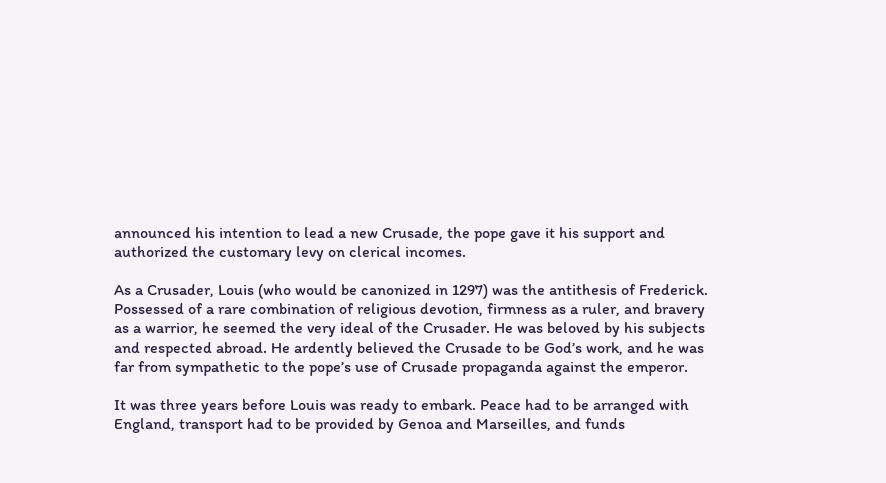announced his intention to lead a new Crusade, the pope gave it his support and authorized the customary levy on clerical incomes.

As a Crusader, Louis (who would be canonized in 1297) was the antithesis of Frederick. Possessed of a rare combination of religious devotion, firmness as a ruler, and bravery as a warrior, he seemed the very ideal of the Crusader. He was beloved by his subjects and respected abroad. He ardently believed the Crusade to be God’s work, and he was far from sympathetic to the pope’s use of Crusade propaganda against the emperor.

It was three years before Louis was ready to embark. Peace had to be arranged with England, transport had to be provided by Genoa and Marseilles, and funds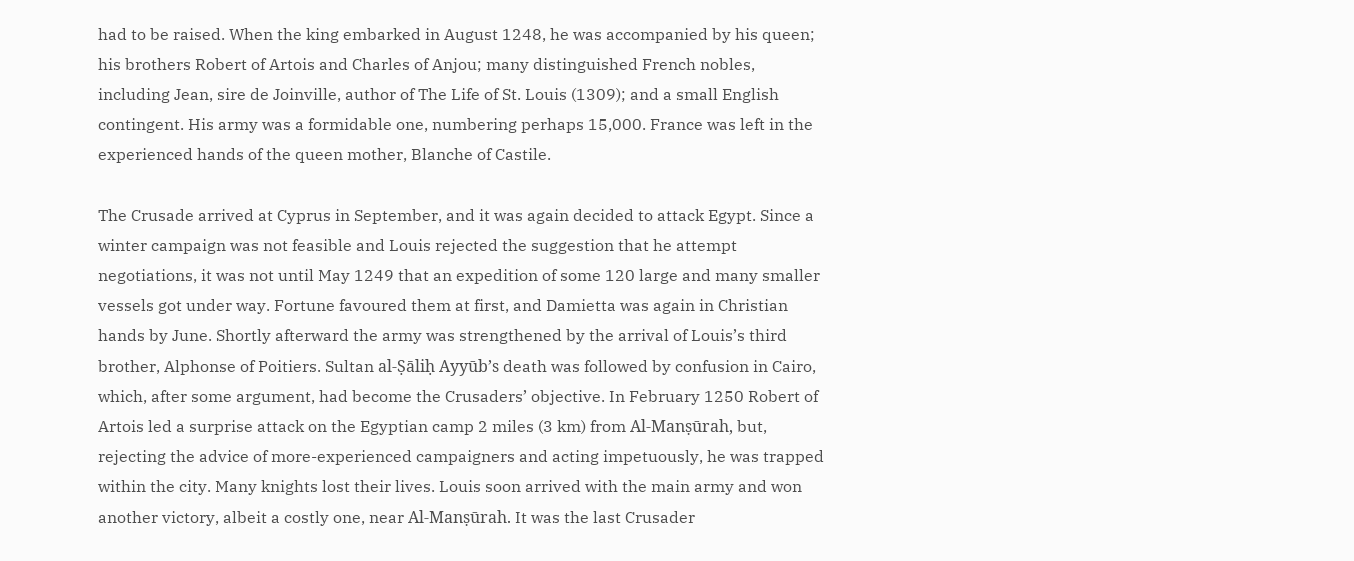had to be raised. When the king embarked in August 1248, he was accompanied by his queen; his brothers Robert of Artois and Charles of Anjou; many distinguished French nobles, including Jean, sire de Joinville, author of The Life of St. Louis (1309); and a small English contingent. His army was a formidable one, numbering perhaps 15,000. France was left in the experienced hands of the queen mother, Blanche of Castile.

The Crusade arrived at Cyprus in September, and it was again decided to attack Egypt. Since a winter campaign was not feasible and Louis rejected the suggestion that he attempt negotiations, it was not until May 1249 that an expedition of some 120 large and many smaller vessels got under way. Fortune favoured them at first, and Damietta was again in Christian hands by June. Shortly afterward the army was strengthened by the arrival of Louis’s third brother, Alphonse of Poitiers. Sultan al-Ṣāliḥ Ayyūb’s death was followed by confusion in Cairo, which, after some argument, had become the Crusaders’ objective. In February 1250 Robert of Artois led a surprise attack on the Egyptian camp 2 miles (3 km) from Al-Manṣūrah, but, rejecting the advice of more-experienced campaigners and acting impetuously, he was trapped within the city. Many knights lost their lives. Louis soon arrived with the main army and won another victory, albeit a costly one, near Al-Manṣūrah. It was the last Crusader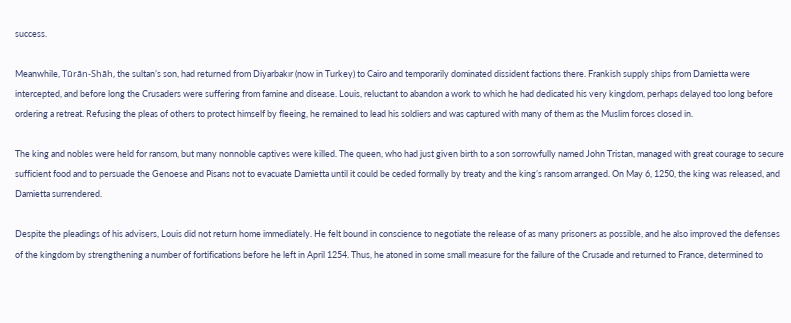success.

Meanwhile, Tūrān-Shāh, the sultan’s son, had returned from Diyarbakır (now in Turkey) to Cairo and temporarily dominated dissident factions there. Frankish supply ships from Damietta were intercepted, and before long the Crusaders were suffering from famine and disease. Louis, reluctant to abandon a work to which he had dedicated his very kingdom, perhaps delayed too long before ordering a retreat. Refusing the pleas of others to protect himself by fleeing, he remained to lead his soldiers and was captured with many of them as the Muslim forces closed in.

The king and nobles were held for ransom, but many nonnoble captives were killed. The queen, who had just given birth to a son sorrowfully named John Tristan, managed with great courage to secure sufficient food and to persuade the Genoese and Pisans not to evacuate Damietta until it could be ceded formally by treaty and the king’s ransom arranged. On May 6, 1250, the king was released, and Damietta surrendered.

Despite the pleadings of his advisers, Louis did not return home immediately. He felt bound in conscience to negotiate the release of as many prisoners as possible, and he also improved the defenses of the kingdom by strengthening a number of fortifications before he left in April 1254. Thus, he atoned in some small measure for the failure of the Crusade and returned to France, determined to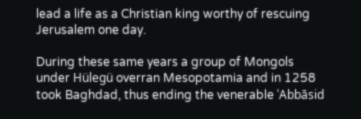lead a life as a Christian king worthy of rescuing Jerusalem one day.

During these same years a group of Mongols under Hülegü overran Mesopotamia and in 1258 took Baghdad, thus ending the venerable ʿAbbāsid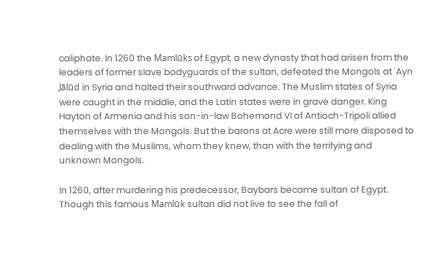caliphate. In 1260 the Mamlūks of Egypt, a new dynasty that had arisen from the leaders of former slave bodyguards of the sultan, defeated the Mongols at ʿAyn Jālūd in Syria and halted their southward advance. The Muslim states of Syria were caught in the middle, and the Latin states were in grave danger. King Hayton of Armenia and his son-in-law Bohemond VI of Antioch-Tripoli allied themselves with the Mongols. But the barons at Acre were still more disposed to dealing with the Muslims, whom they knew, than with the terrifying and unknown Mongols.

In 1260, after murdering his predecessor, Baybars became sultan of Egypt. Though this famous Mamlūk sultan did not live to see the fall of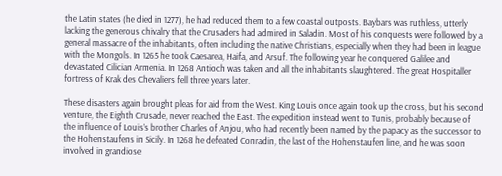the Latin states (he died in 1277), he had reduced them to a few coastal outposts. Baybars was ruthless, utterly lacking the generous chivalry that the Crusaders had admired in Saladin. Most of his conquests were followed by a general massacre of the inhabitants, often including the native Christians, especially when they had been in league with the Mongols. In 1265 he took Caesarea, Haifa, and Arsuf. The following year he conquered Galilee and devastated Cilician Armenia. In 1268 Antioch was taken and all the inhabitants slaughtered. The great Hospitaller fortress of Krak des Chevaliers fell three years later.

These disasters again brought pleas for aid from the West. King Louis once again took up the cross, but his second venture, the Eighth Crusade, never reached the East. The expedition instead went to Tunis, probably because of the influence of Louis’s brother Charles of Anjou, who had recently been named by the papacy as the successor to the Hohenstaufens in Sicily. In 1268 he defeated Conradin, the last of the Hohenstaufen line, and he was soon involved in grandiose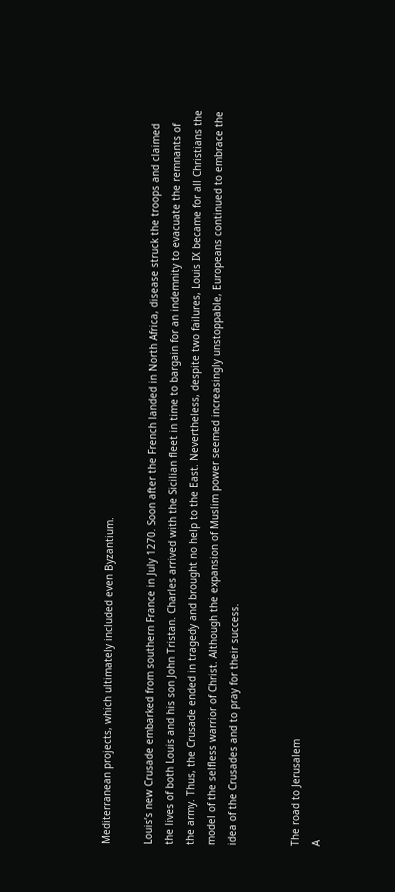Mediterranean projects, which ultimately included even Byzantium.

Louis’s new Crusade embarked from southern France in July 1270. Soon after the French landed in North Africa, disease struck the troops and claimed the lives of both Louis and his son John Tristan. Charles arrived with the Sicilian fleet in time to bargain for an indemnity to evacuate the remnants of the army. Thus, the Crusade ended in tragedy and brought no help to the East. Nevertheless, despite two failures, Louis IX became for all Christians the model of the selfless warrior of Christ. Although the expansion of Muslim power seemed increasingly unstoppable, Europeans continued to embrace the idea of the Crusades and to pray for their success.


The road to Jerusalem
A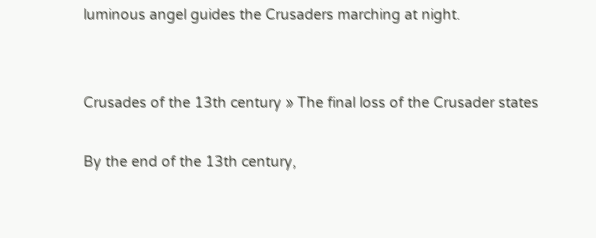luminous angel guides the Crusaders marching at night.


Crusades of the 13th century » The final loss of the Crusader states

By the end of the 13th century,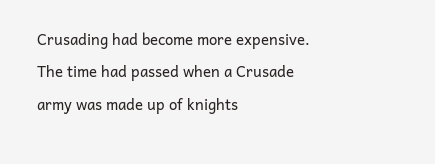Crusading had become more expensive. The time had passed when a Crusade army was made up of knights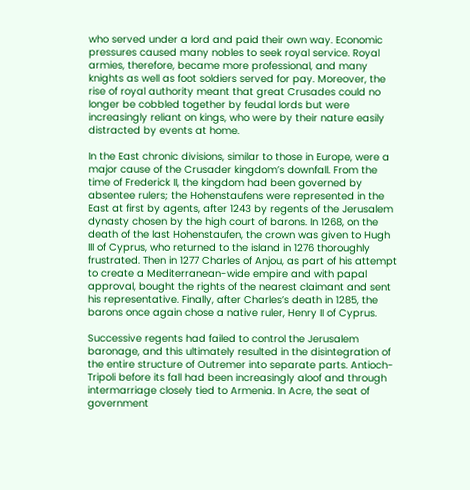who served under a lord and paid their own way. Economic pressures caused many nobles to seek royal service. Royal armies, therefore, became more professional, and many knights as well as foot soldiers served for pay. Moreover, the rise of royal authority meant that great Crusades could no longer be cobbled together by feudal lords but were increasingly reliant on kings, who were by their nature easily distracted by events at home.

In the East chronic divisions, similar to those in Europe, were a major cause of the Crusader kingdom’s downfall. From the time of Frederick II, the kingdom had been governed by absentee rulers; the Hohenstaufens were represented in the East at first by agents, after 1243 by regents of the Jerusalem dynasty chosen by the high court of barons. In 1268, on the death of the last Hohenstaufen, the crown was given to Hugh III of Cyprus, who returned to the island in 1276 thoroughly frustrated. Then in 1277 Charles of Anjou, as part of his attempt to create a Mediterranean-wide empire and with papal approval, bought the rights of the nearest claimant and sent his representative. Finally, after Charles’s death in 1285, the barons once again chose a native ruler, Henry II of Cyprus.

Successive regents had failed to control the Jerusalem baronage, and this ultimately resulted in the disintegration of the entire structure of Outremer into separate parts. Antioch-Tripoli before its fall had been increasingly aloof and through intermarriage closely tied to Armenia. In Acre, the seat of government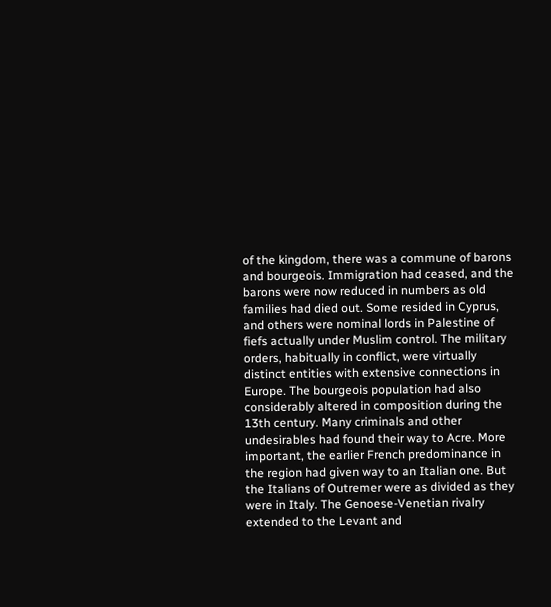of the kingdom, there was a commune of barons and bourgeois. Immigration had ceased, and the barons were now reduced in numbers as old families had died out. Some resided in Cyprus, and others were nominal lords in Palestine of fiefs actually under Muslim control. The military orders, habitually in conflict, were virtually distinct entities with extensive connections in Europe. The bourgeois population had also considerably altered in composition during the 13th century. Many criminals and other undesirables had found their way to Acre. More important, the earlier French predominance in the region had given way to an Italian one. But the Italians of Outremer were as divided as they were in Italy. The Genoese-Venetian rivalry extended to the Levant and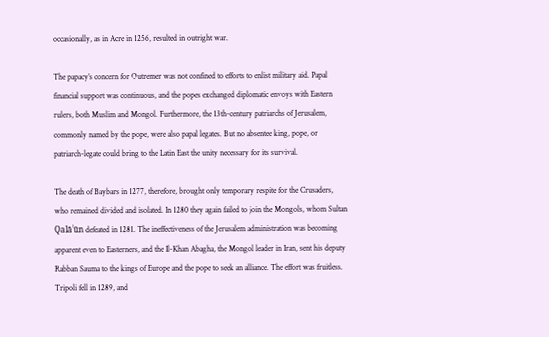occasionally, as in Acre in 1256, resulted in outright war.

The papacy’s concern for Outremer was not confined to efforts to enlist military aid. Papal financial support was continuous, and the popes exchanged diplomatic envoys with Eastern rulers, both Muslim and Mongol. Furthermore, the 13th-century patriarchs of Jerusalem, commonly named by the pope, were also papal legates. But no absentee king, pope, or patriarch-legate could bring to the Latin East the unity necessary for its survival.

The death of Baybars in 1277, therefore, brought only temporary respite for the Crusaders, who remained divided and isolated. In 1280 they again failed to join the Mongols, whom Sultan Qalāʾūn defeated in 1281. The ineffectiveness of the Jerusalem administration was becoming apparent even to Easterners, and the Il-Khan Abagha, the Mongol leader in Iran, sent his deputy Rabban Sauma to the kings of Europe and the pope to seek an alliance. The effort was fruitless. Tripoli fell in 1289, and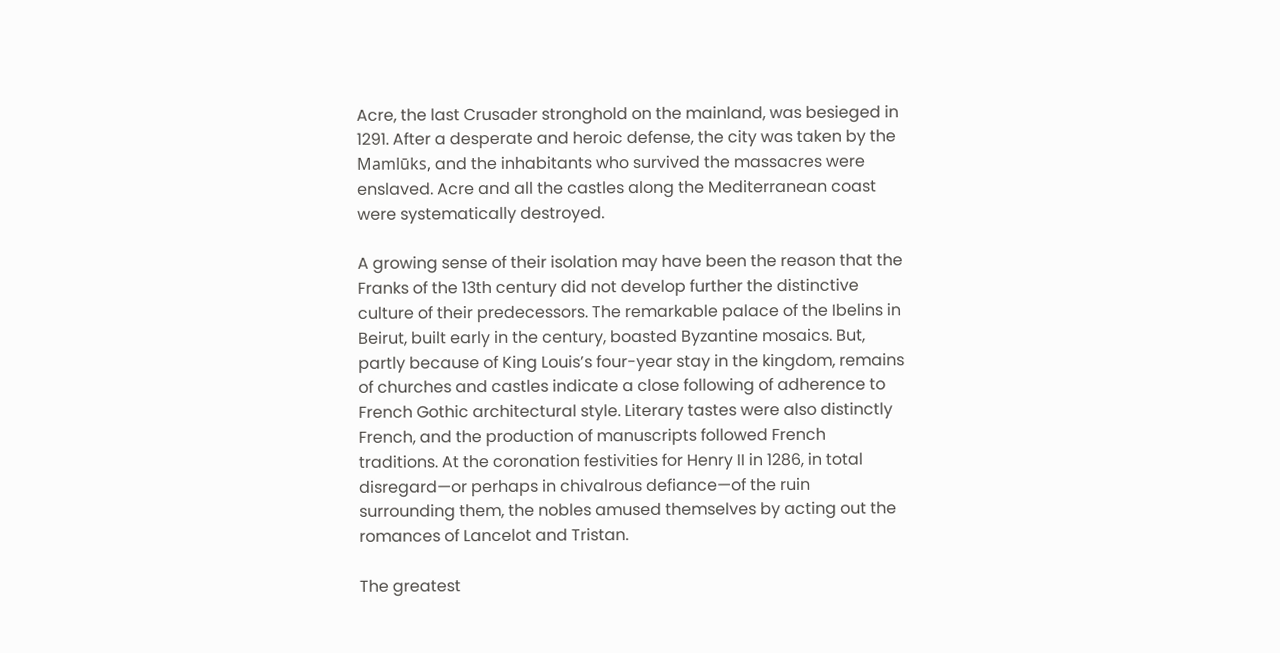Acre, the last Crusader stronghold on the mainland, was besieged in 1291. After a desperate and heroic defense, the city was taken by the Mamlūks, and the inhabitants who survived the massacres were enslaved. Acre and all the castles along the Mediterranean coast were systematically destroyed.

A growing sense of their isolation may have been the reason that the Franks of the 13th century did not develop further the distinctive culture of their predecessors. The remarkable palace of the Ibelins in Beirut, built early in the century, boasted Byzantine mosaics. But, partly because of King Louis’s four-year stay in the kingdom, remains of churches and castles indicate a close following of adherence to French Gothic architectural style. Literary tastes were also distinctly French, and the production of manuscripts followed French traditions. At the coronation festivities for Henry II in 1286, in total disregard—or perhaps in chivalrous defiance—of the ruin surrounding them, the nobles amused themselves by acting out the romances of Lancelot and Tristan.

The greatest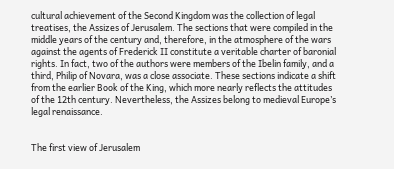cultural achievement of the Second Kingdom was the collection of legal treatises, the Assizes of Jerusalem. The sections that were compiled in the middle years of the century and, therefore, in the atmosphere of the wars against the agents of Frederick II constitute a veritable charter of baronial rights. In fact, two of the authors were members of the Ibelin family, and a third, Philip of Novara, was a close associate. These sections indicate a shift from the earlier Book of the King, which more nearly reflects the attitudes of the 12th century. Nevertheless, the Assizes belong to medieval Europe’s legal renaissance.


The first view of Jerusalem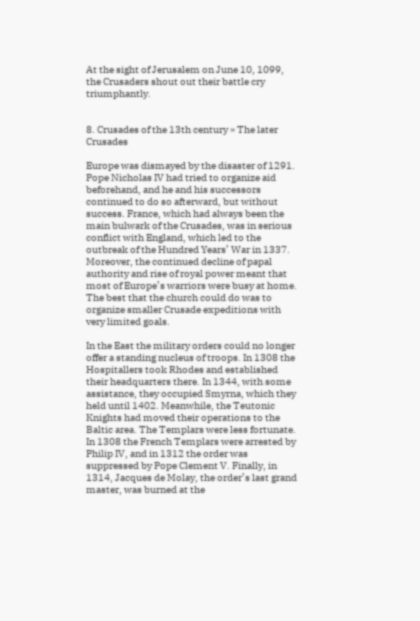At the sight of Jerusalem on June 10, 1099,
the Crusaders shout out their battle cry triumphantly.


8. Crusades of the 13th century » The later Crusades

Europe was dismayed by the disaster of 1291. Pope Nicholas IV had tried to organize aid beforehand, and he and his successors continued to do so afterward, but without success. France, which had always been the main bulwark of the Crusades, was in serious conflict with England, which led to the outbreak of the Hundred Years’ War in 1337. Moreover, the continued decline of papal authority and rise of royal power meant that most of Europe’s warriors were busy at home. The best that the church could do was to organize smaller Crusade expeditions with very limited goals.

In the East the military orders could no longer offer a standing nucleus of troops. In 1308 the Hospitallers took Rhodes and established their headquarters there. In 1344, with some assistance, they occupied Smyrna, which they held until 1402. Meanwhile, the Teutonic Knights had moved their operations to the Baltic area. The Templars were less fortunate. In 1308 the French Templars were arrested by Philip IV, and in 1312 the order was suppressed by Pope Clement V. Finally, in 1314, Jacques de Molay, the order’s last grand master, was burned at the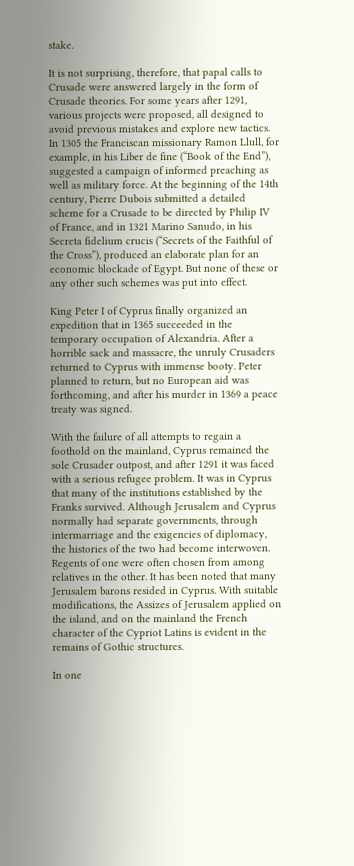stake.

It is not surprising, therefore, that papal calls to Crusade were answered largely in the form of Crusade theories. For some years after 1291, various projects were proposed, all designed to avoid previous mistakes and explore new tactics. In 1305 the Franciscan missionary Ramon Llull, for example, in his Liber de fine (“Book of the End”), suggested a campaign of informed preaching as well as military force. At the beginning of the 14th century, Pierre Dubois submitted a detailed scheme for a Crusade to be directed by Philip IV of France, and in 1321 Marino Sanudo, in his Secreta fidelium crucis (“Secrets of the Faithful of the Cross”), produced an elaborate plan for an economic blockade of Egypt. But none of these or any other such schemes was put into effect.

King Peter I of Cyprus finally organized an expedition that in 1365 succeeded in the temporary occupation of Alexandria. After a horrible sack and massacre, the unruly Crusaders returned to Cyprus with immense booty. Peter planned to return, but no European aid was forthcoming, and after his murder in 1369 a peace treaty was signed.

With the failure of all attempts to regain a foothold on the mainland, Cyprus remained the sole Crusader outpost, and after 1291 it was faced with a serious refugee problem. It was in Cyprus that many of the institutions established by the Franks survived. Although Jerusalem and Cyprus normally had separate governments, through intermarriage and the exigencies of diplomacy, the histories of the two had become interwoven. Regents of one were often chosen from among relatives in the other. It has been noted that many Jerusalem barons resided in Cyprus. With suitable modifications, the Assizes of Jerusalem applied on the island, and on the mainland the French character of the Cypriot Latins is evident in the remains of Gothic structures.

In one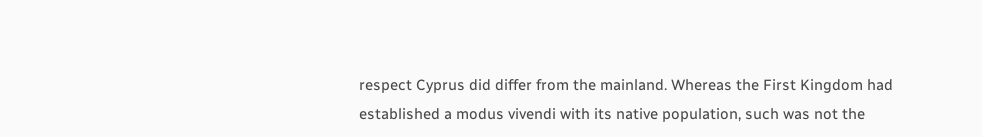respect Cyprus did differ from the mainland. Whereas the First Kingdom had established a modus vivendi with its native population, such was not the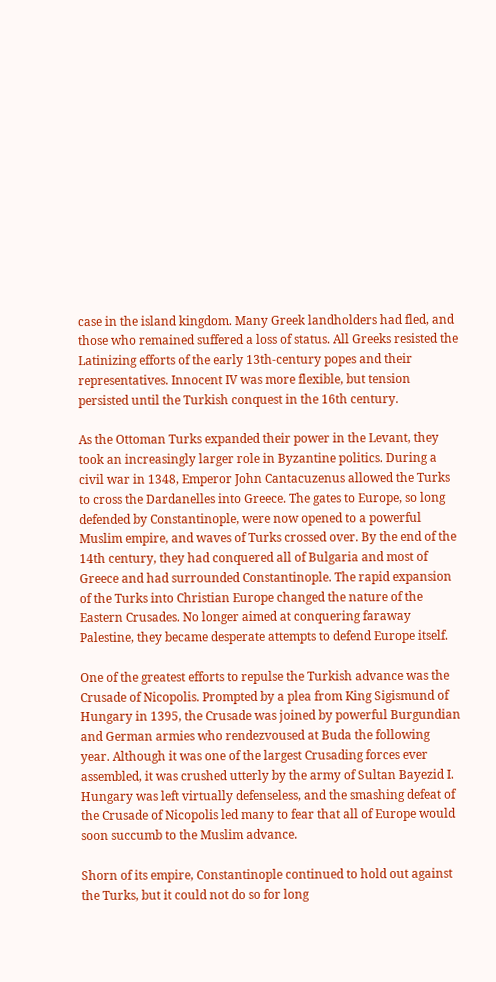case in the island kingdom. Many Greek landholders had fled, and those who remained suffered a loss of status. All Greeks resisted the Latinizing efforts of the early 13th-century popes and their representatives. Innocent IV was more flexible, but tension persisted until the Turkish conquest in the 16th century.

As the Ottoman Turks expanded their power in the Levant, they took an increasingly larger role in Byzantine politics. During a civil war in 1348, Emperor John Cantacuzenus allowed the Turks to cross the Dardanelles into Greece. The gates to Europe, so long defended by Constantinople, were now opened to a powerful Muslim empire, and waves of Turks crossed over. By the end of the 14th century, they had conquered all of Bulgaria and most of Greece and had surrounded Constantinople. The rapid expansion of the Turks into Christian Europe changed the nature of the Eastern Crusades. No longer aimed at conquering faraway Palestine, they became desperate attempts to defend Europe itself.

One of the greatest efforts to repulse the Turkish advance was the Crusade of Nicopolis. Prompted by a plea from King Sigismund of Hungary in 1395, the Crusade was joined by powerful Burgundian and German armies who rendezvoused at Buda the following year. Although it was one of the largest Crusading forces ever assembled, it was crushed utterly by the army of Sultan Bayezid I. Hungary was left virtually defenseless, and the smashing defeat of the Crusade of Nicopolis led many to fear that all of Europe would soon succumb to the Muslim advance.

Shorn of its empire, Constantinople continued to hold out against the Turks, but it could not do so for long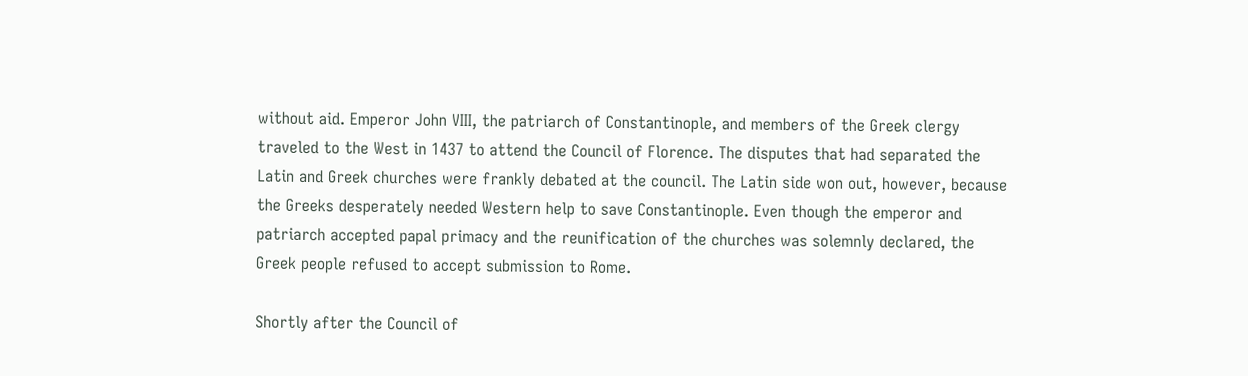without aid. Emperor John VIII, the patriarch of Constantinople, and members of the Greek clergy traveled to the West in 1437 to attend the Council of Florence. The disputes that had separated the Latin and Greek churches were frankly debated at the council. The Latin side won out, however, because the Greeks desperately needed Western help to save Constantinople. Even though the emperor and patriarch accepted papal primacy and the reunification of the churches was solemnly declared, the Greek people refused to accept submission to Rome.

Shortly after the Council of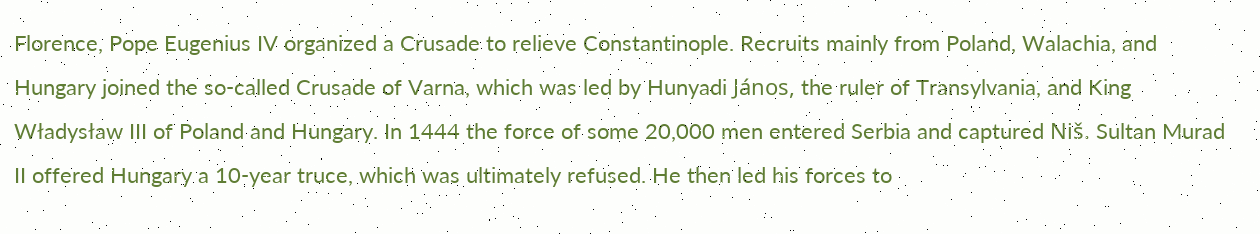Florence, Pope Eugenius IV organized a Crusade to relieve Constantinople. Recruits mainly from Poland, Walachia, and Hungary joined the so-called Crusade of Varna, which was led by Hunyadi János, the ruler of Transylvania, and King Władysław III of Poland and Hungary. In 1444 the force of some 20,000 men entered Serbia and captured Niš. Sultan Murad II offered Hungary a 10-year truce, which was ultimately refused. He then led his forces to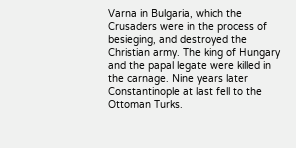Varna in Bulgaria, which the Crusaders were in the process of besieging, and destroyed the Christian army. The king of Hungary and the papal legate were killed in the carnage. Nine years later Constantinople at last fell to the Ottoman Turks.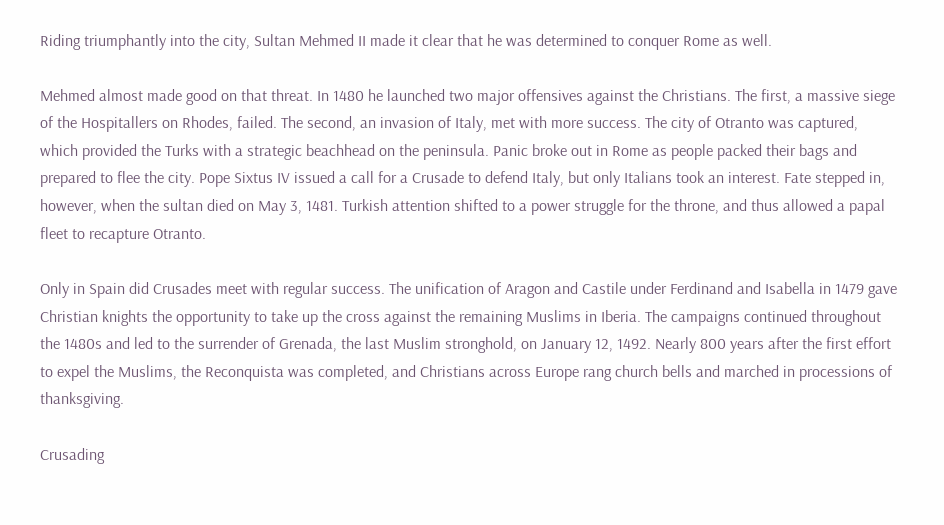Riding triumphantly into the city, Sultan Mehmed II made it clear that he was determined to conquer Rome as well.

Mehmed almost made good on that threat. In 1480 he launched two major offensives against the Christians. The first, a massive siege of the Hospitallers on Rhodes, failed. The second, an invasion of Italy, met with more success. The city of Otranto was captured, which provided the Turks with a strategic beachhead on the peninsula. Panic broke out in Rome as people packed their bags and prepared to flee the city. Pope Sixtus IV issued a call for a Crusade to defend Italy, but only Italians took an interest. Fate stepped in, however, when the sultan died on May 3, 1481. Turkish attention shifted to a power struggle for the throne, and thus allowed a papal fleet to recapture Otranto.

Only in Spain did Crusades meet with regular success. The unification of Aragon and Castile under Ferdinand and Isabella in 1479 gave Christian knights the opportunity to take up the cross against the remaining Muslims in Iberia. The campaigns continued throughout the 1480s and led to the surrender of Grenada, the last Muslim stronghold, on January 12, 1492. Nearly 800 years after the first effort to expel the Muslims, the Reconquista was completed, and Christians across Europe rang church bells and marched in processions of thanksgiving.

Crusading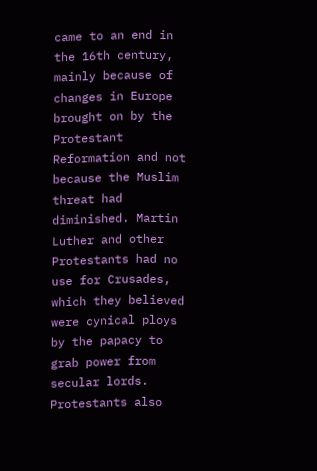came to an end in the 16th century, mainly because of changes in Europe brought on by the Protestant Reformation and not because the Muslim threat had diminished. Martin Luther and other Protestants had no use for Crusades, which they believed were cynical ploys by the papacy to grab power from secular lords. Protestants also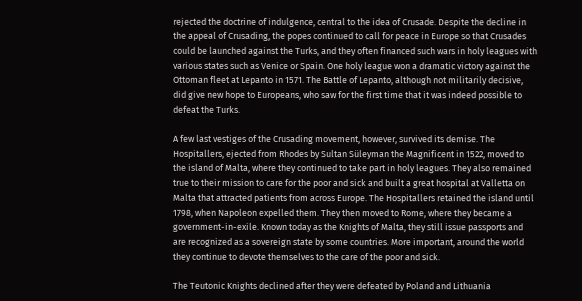rejected the doctrine of indulgence, central to the idea of Crusade. Despite the decline in the appeal of Crusading, the popes continued to call for peace in Europe so that Crusades could be launched against the Turks, and they often financed such wars in holy leagues with various states such as Venice or Spain. One holy league won a dramatic victory against the Ottoman fleet at Lepanto in 1571. The Battle of Lepanto, although not militarily decisive, did give new hope to Europeans, who saw for the first time that it was indeed possible to defeat the Turks.

A few last vestiges of the Crusading movement, however, survived its demise. The Hospitallers, ejected from Rhodes by Sultan Süleyman the Magnificent in 1522, moved to the island of Malta, where they continued to take part in holy leagues. They also remained true to their mission to care for the poor and sick and built a great hospital at Valletta on Malta that attracted patients from across Europe. The Hospitallers retained the island until 1798, when Napoleon expelled them. They then moved to Rome, where they became a government-in-exile. Known today as the Knights of Malta, they still issue passports and are recognized as a sovereign state by some countries. More important, around the world they continue to devote themselves to the care of the poor and sick.

The Teutonic Knights declined after they were defeated by Poland and Lithuania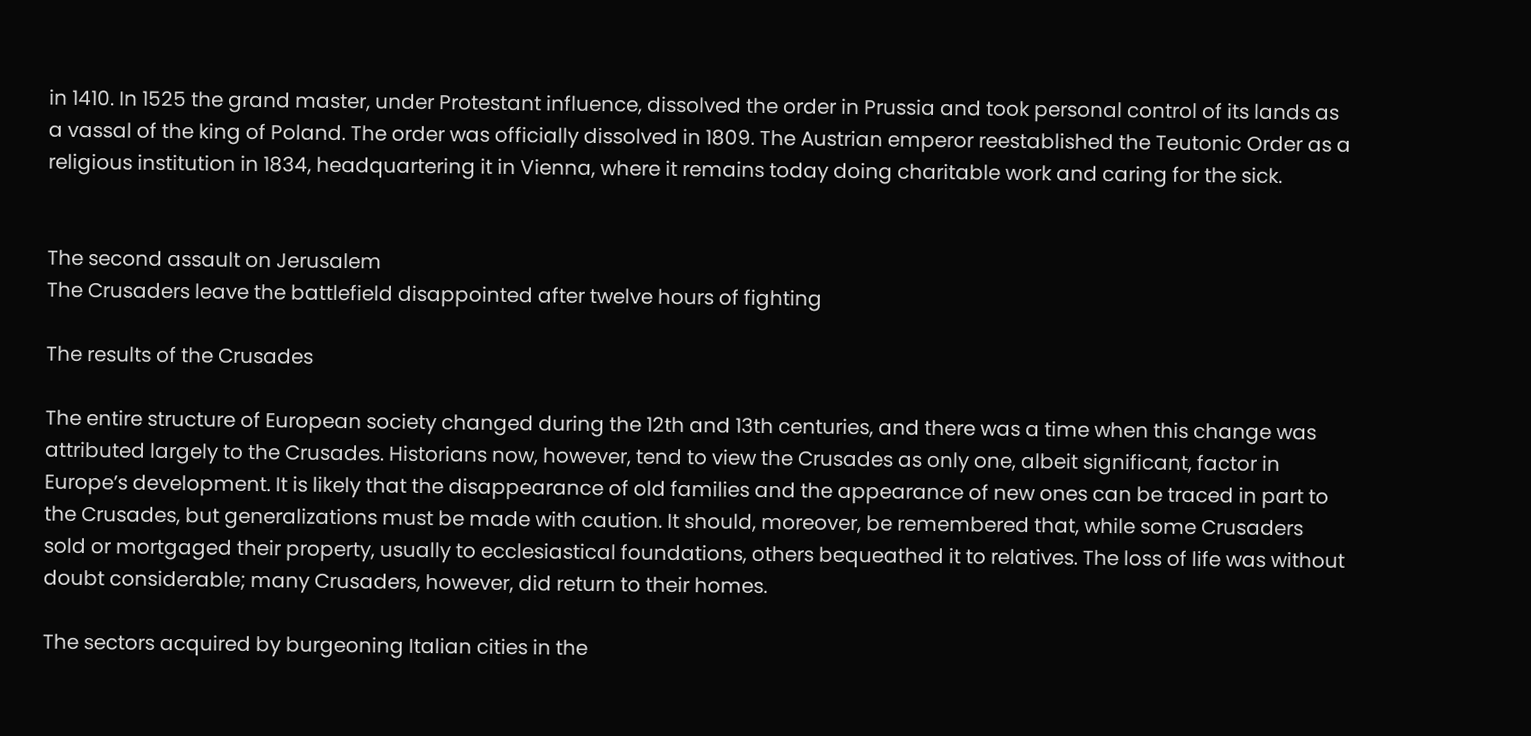in 1410. In 1525 the grand master, under Protestant influence, dissolved the order in Prussia and took personal control of its lands as a vassal of the king of Poland. The order was officially dissolved in 1809. The Austrian emperor reestablished the Teutonic Order as a religious institution in 1834, headquartering it in Vienna, where it remains today doing charitable work and caring for the sick.


The second assault on Jerusalem
The Crusaders leave the battlefield disappointed after twelve hours of fighting

The results of the Crusades

The entire structure of European society changed during the 12th and 13th centuries, and there was a time when this change was attributed largely to the Crusades. Historians now, however, tend to view the Crusades as only one, albeit significant, factor in Europe’s development. It is likely that the disappearance of old families and the appearance of new ones can be traced in part to the Crusades, but generalizations must be made with caution. It should, moreover, be remembered that, while some Crusaders sold or mortgaged their property, usually to ecclesiastical foundations, others bequeathed it to relatives. The loss of life was without doubt considerable; many Crusaders, however, did return to their homes.

The sectors acquired by burgeoning Italian cities in the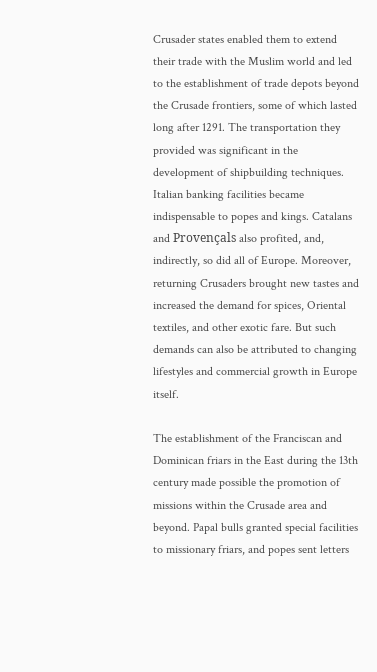Crusader states enabled them to extend their trade with the Muslim world and led to the establishment of trade depots beyond the Crusade frontiers, some of which lasted long after 1291. The transportation they provided was significant in the development of shipbuilding techniques. Italian banking facilities became indispensable to popes and kings. Catalans and Provençals also profited, and, indirectly, so did all of Europe. Moreover, returning Crusaders brought new tastes and increased the demand for spices, Oriental textiles, and other exotic fare. But such demands can also be attributed to changing lifestyles and commercial growth in Europe itself.

The establishment of the Franciscan and Dominican friars in the East during the 13th century made possible the promotion of missions within the Crusade area and beyond. Papal bulls granted special facilities to missionary friars, and popes sent letters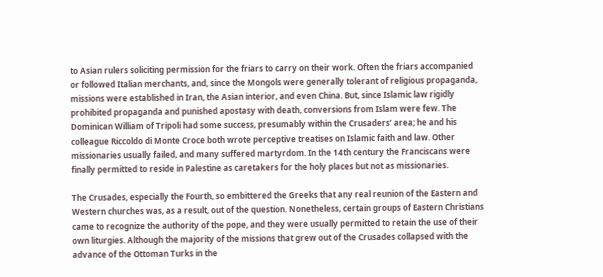to Asian rulers soliciting permission for the friars to carry on their work. Often the friars accompanied or followed Italian merchants, and, since the Mongols were generally tolerant of religious propaganda, missions were established in Iran, the Asian interior, and even China. But, since Islamic law rigidly prohibited propaganda and punished apostasy with death, conversions from Islam were few. The Dominican William of Tripoli had some success, presumably within the Crusaders’ area; he and his colleague Riccoldo di Monte Croce both wrote perceptive treatises on Islamic faith and law. Other missionaries usually failed, and many suffered martyrdom. In the 14th century the Franciscans were finally permitted to reside in Palestine as caretakers for the holy places but not as missionaries.

The Crusades, especially the Fourth, so embittered the Greeks that any real reunion of the Eastern and Western churches was, as a result, out of the question. Nonetheless, certain groups of Eastern Christians came to recognize the authority of the pope, and they were usually permitted to retain the use of their own liturgies. Although the majority of the missions that grew out of the Crusades collapsed with the advance of the Ottoman Turks in the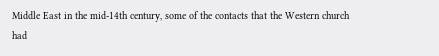Middle East in the mid-14th century, some of the contacts that the Western church had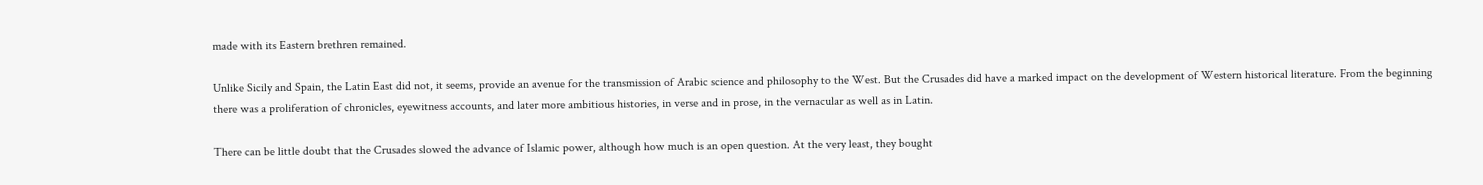made with its Eastern brethren remained.

Unlike Sicily and Spain, the Latin East did not, it seems, provide an avenue for the transmission of Arabic science and philosophy to the West. But the Crusades did have a marked impact on the development of Western historical literature. From the beginning there was a proliferation of chronicles, eyewitness accounts, and later more ambitious histories, in verse and in prose, in the vernacular as well as in Latin.

There can be little doubt that the Crusades slowed the advance of Islamic power, although how much is an open question. At the very least, they bought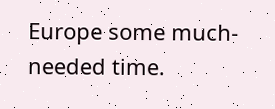Europe some much-needed time.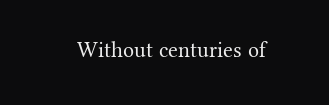Without centuries of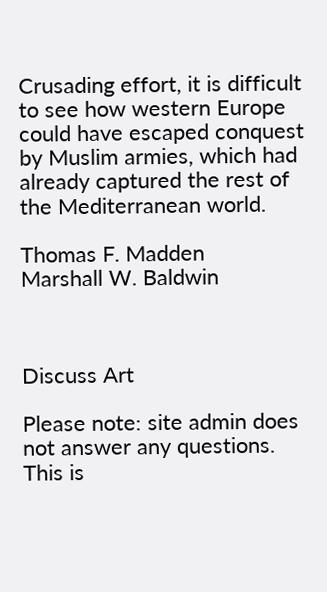Crusading effort, it is difficult to see how western Europe could have escaped conquest by Muslim armies, which had already captured the rest of the Mediterranean world.

Thomas F. Madden
Marshall W. Baldwin



Discuss Art

Please note: site admin does not answer any questions. This is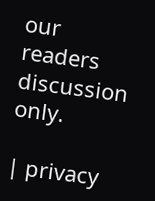our readers discussion only.

| privacy